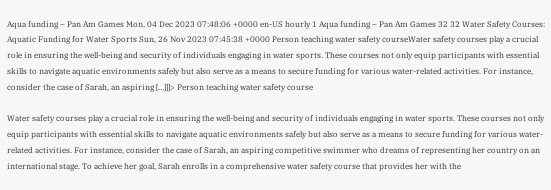Aqua funding – Pan Am Games Mon, 04 Dec 2023 07:48:06 +0000 en-US hourly 1 Aqua funding – Pan Am Games 32 32 Water Safety Courses: Aquatic Funding for Water Sports Sun, 26 Nov 2023 07:45:38 +0000 Person teaching water safety courseWater safety courses play a crucial role in ensuring the well-being and security of individuals engaging in water sports. These courses not only equip participants with essential skills to navigate aquatic environments safely but also serve as a means to secure funding for various water-related activities. For instance, consider the case of Sarah, an aspiring […]]]> Person teaching water safety course

Water safety courses play a crucial role in ensuring the well-being and security of individuals engaging in water sports. These courses not only equip participants with essential skills to navigate aquatic environments safely but also serve as a means to secure funding for various water-related activities. For instance, consider the case of Sarah, an aspiring competitive swimmer who dreams of representing her country on an international stage. To achieve her goal, Sarah enrolls in a comprehensive water safety course that provides her with the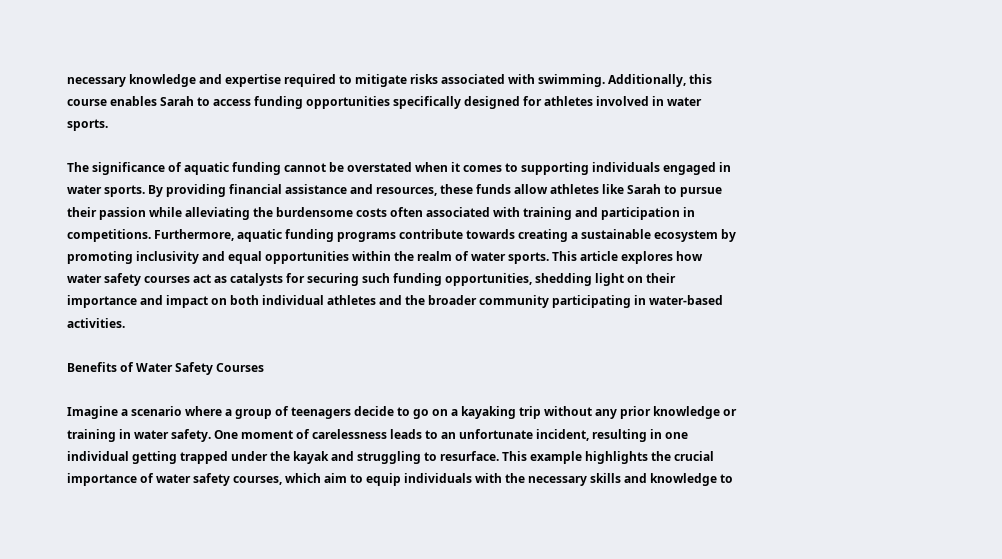necessary knowledge and expertise required to mitigate risks associated with swimming. Additionally, this course enables Sarah to access funding opportunities specifically designed for athletes involved in water sports.

The significance of aquatic funding cannot be overstated when it comes to supporting individuals engaged in water sports. By providing financial assistance and resources, these funds allow athletes like Sarah to pursue their passion while alleviating the burdensome costs often associated with training and participation in competitions. Furthermore, aquatic funding programs contribute towards creating a sustainable ecosystem by promoting inclusivity and equal opportunities within the realm of water sports. This article explores how water safety courses act as catalysts for securing such funding opportunities, shedding light on their importance and impact on both individual athletes and the broader community participating in water-based activities.

Benefits of Water Safety Courses

Imagine a scenario where a group of teenagers decide to go on a kayaking trip without any prior knowledge or training in water safety. One moment of carelessness leads to an unfortunate incident, resulting in one individual getting trapped under the kayak and struggling to resurface. This example highlights the crucial importance of water safety courses, which aim to equip individuals with the necessary skills and knowledge to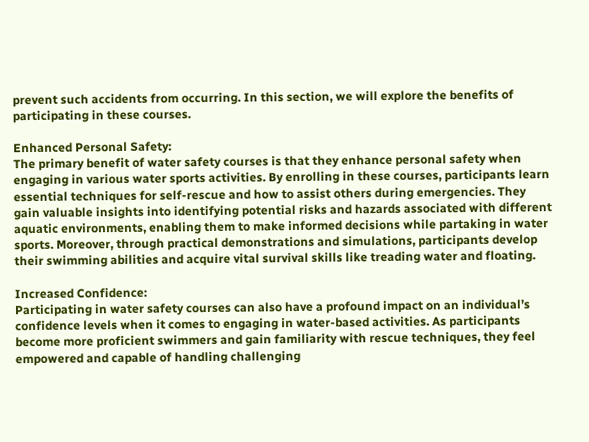prevent such accidents from occurring. In this section, we will explore the benefits of participating in these courses.

Enhanced Personal Safety:
The primary benefit of water safety courses is that they enhance personal safety when engaging in various water sports activities. By enrolling in these courses, participants learn essential techniques for self-rescue and how to assist others during emergencies. They gain valuable insights into identifying potential risks and hazards associated with different aquatic environments, enabling them to make informed decisions while partaking in water sports. Moreover, through practical demonstrations and simulations, participants develop their swimming abilities and acquire vital survival skills like treading water and floating.

Increased Confidence:
Participating in water safety courses can also have a profound impact on an individual’s confidence levels when it comes to engaging in water-based activities. As participants become more proficient swimmers and gain familiarity with rescue techniques, they feel empowered and capable of handling challenging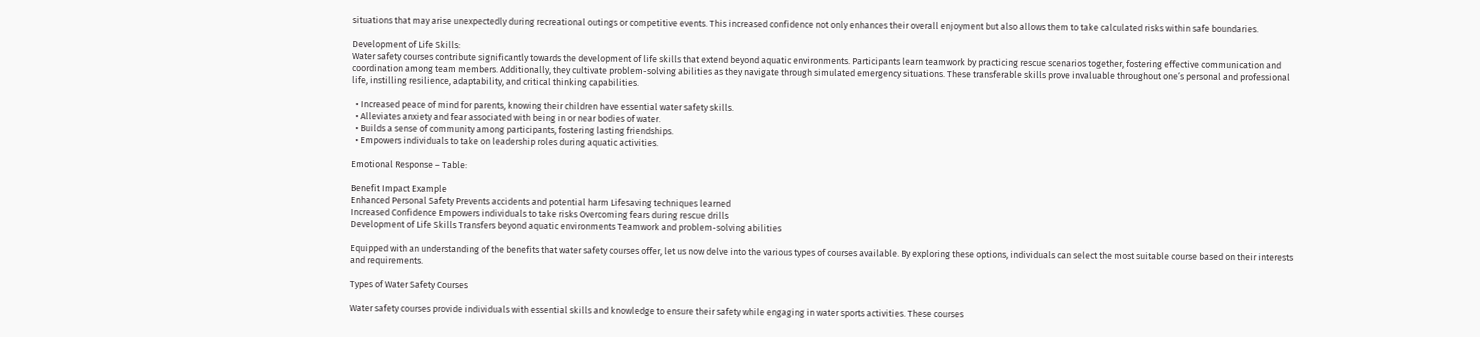situations that may arise unexpectedly during recreational outings or competitive events. This increased confidence not only enhances their overall enjoyment but also allows them to take calculated risks within safe boundaries.

Development of Life Skills:
Water safety courses contribute significantly towards the development of life skills that extend beyond aquatic environments. Participants learn teamwork by practicing rescue scenarios together, fostering effective communication and coordination among team members. Additionally, they cultivate problem-solving abilities as they navigate through simulated emergency situations. These transferable skills prove invaluable throughout one’s personal and professional life, instilling resilience, adaptability, and critical thinking capabilities.

  • Increased peace of mind for parents, knowing their children have essential water safety skills.
  • Alleviates anxiety and fear associated with being in or near bodies of water.
  • Builds a sense of community among participants, fostering lasting friendships.
  • Empowers individuals to take on leadership roles during aquatic activities.

Emotional Response – Table:

Benefit Impact Example
Enhanced Personal Safety Prevents accidents and potential harm Lifesaving techniques learned
Increased Confidence Empowers individuals to take risks Overcoming fears during rescue drills
Development of Life Skills Transfers beyond aquatic environments Teamwork and problem-solving abilities

Equipped with an understanding of the benefits that water safety courses offer, let us now delve into the various types of courses available. By exploring these options, individuals can select the most suitable course based on their interests and requirements.

Types of Water Safety Courses

Water safety courses provide individuals with essential skills and knowledge to ensure their safety while engaging in water sports activities. These courses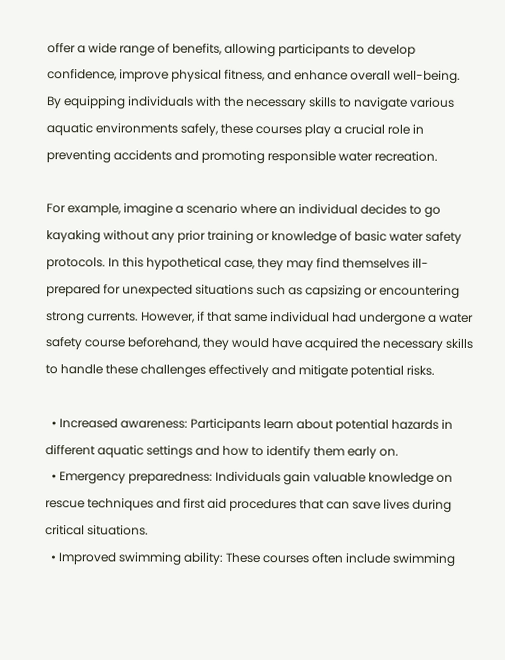offer a wide range of benefits, allowing participants to develop confidence, improve physical fitness, and enhance overall well-being. By equipping individuals with the necessary skills to navigate various aquatic environments safely, these courses play a crucial role in preventing accidents and promoting responsible water recreation.

For example, imagine a scenario where an individual decides to go kayaking without any prior training or knowledge of basic water safety protocols. In this hypothetical case, they may find themselves ill-prepared for unexpected situations such as capsizing or encountering strong currents. However, if that same individual had undergone a water safety course beforehand, they would have acquired the necessary skills to handle these challenges effectively and mitigate potential risks.

  • Increased awareness: Participants learn about potential hazards in different aquatic settings and how to identify them early on.
  • Emergency preparedness: Individuals gain valuable knowledge on rescue techniques and first aid procedures that can save lives during critical situations.
  • Improved swimming ability: These courses often include swimming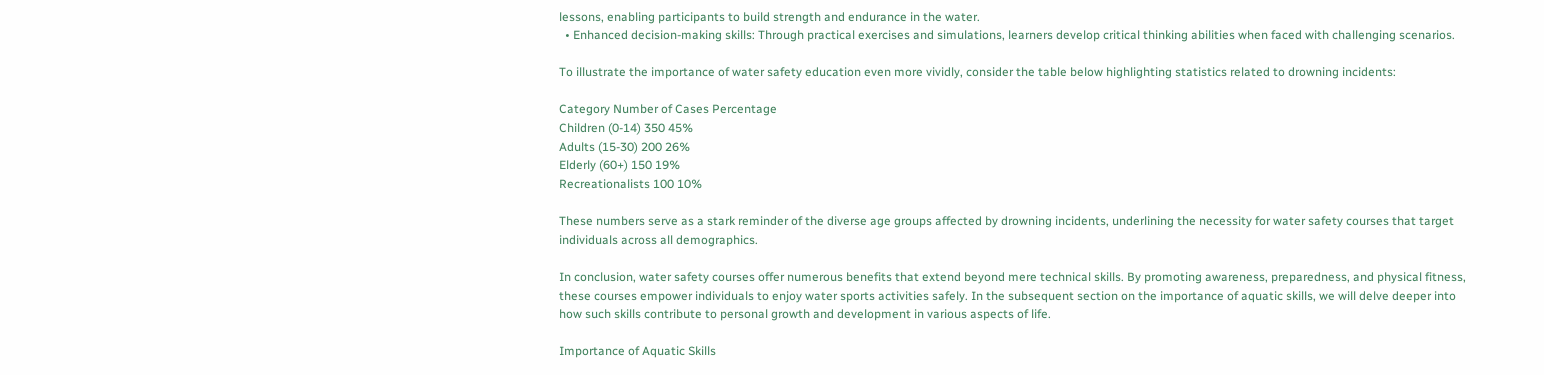lessons, enabling participants to build strength and endurance in the water.
  • Enhanced decision-making skills: Through practical exercises and simulations, learners develop critical thinking abilities when faced with challenging scenarios.

To illustrate the importance of water safety education even more vividly, consider the table below highlighting statistics related to drowning incidents:

Category Number of Cases Percentage
Children (0-14) 350 45%
Adults (15-30) 200 26%
Elderly (60+) 150 19%
Recreationalists 100 10%

These numbers serve as a stark reminder of the diverse age groups affected by drowning incidents, underlining the necessity for water safety courses that target individuals across all demographics.

In conclusion, water safety courses offer numerous benefits that extend beyond mere technical skills. By promoting awareness, preparedness, and physical fitness, these courses empower individuals to enjoy water sports activities safely. In the subsequent section on the importance of aquatic skills, we will delve deeper into how such skills contribute to personal growth and development in various aspects of life.

Importance of Aquatic Skills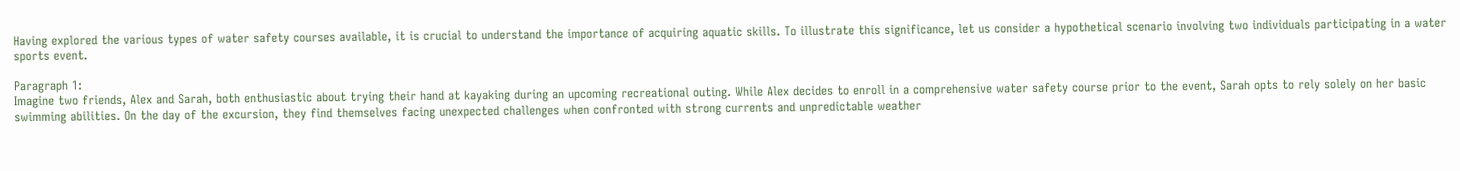Having explored the various types of water safety courses available, it is crucial to understand the importance of acquiring aquatic skills. To illustrate this significance, let us consider a hypothetical scenario involving two individuals participating in a water sports event.

Paragraph 1:
Imagine two friends, Alex and Sarah, both enthusiastic about trying their hand at kayaking during an upcoming recreational outing. While Alex decides to enroll in a comprehensive water safety course prior to the event, Sarah opts to rely solely on her basic swimming abilities. On the day of the excursion, they find themselves facing unexpected challenges when confronted with strong currents and unpredictable weather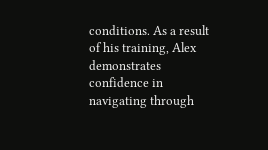conditions. As a result of his training, Alex demonstrates confidence in navigating through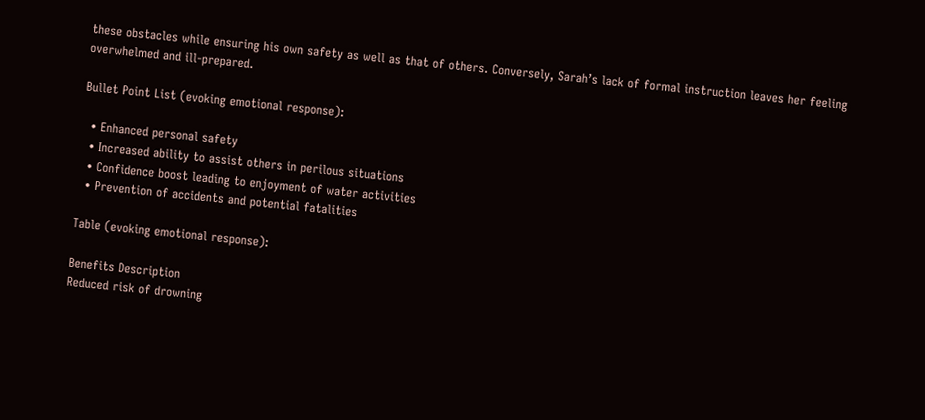these obstacles while ensuring his own safety as well as that of others. Conversely, Sarah’s lack of formal instruction leaves her feeling overwhelmed and ill-prepared.

Bullet Point List (evoking emotional response):

  • Enhanced personal safety
  • Increased ability to assist others in perilous situations
  • Confidence boost leading to enjoyment of water activities
  • Prevention of accidents and potential fatalities

Table (evoking emotional response):

Benefits Description
Reduced risk of drowning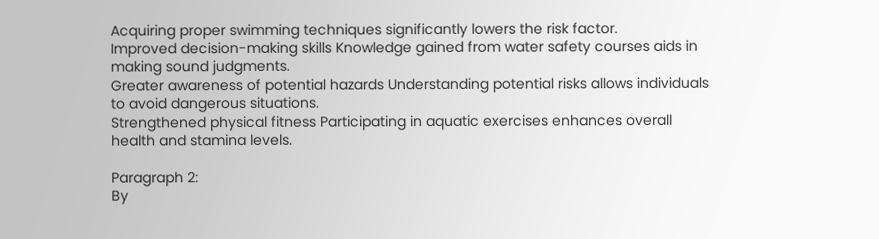Acquiring proper swimming techniques significantly lowers the risk factor.
Improved decision-making skills Knowledge gained from water safety courses aids in making sound judgments.
Greater awareness of potential hazards Understanding potential risks allows individuals to avoid dangerous situations.
Strengthened physical fitness Participating in aquatic exercises enhances overall health and stamina levels.

Paragraph 2:
By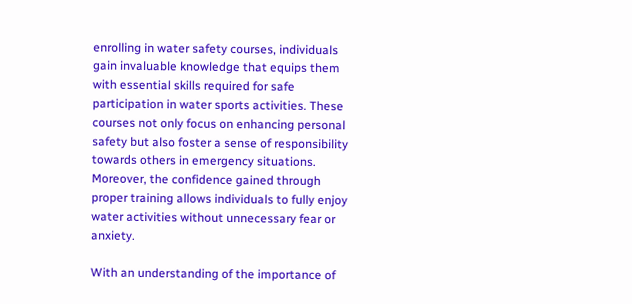enrolling in water safety courses, individuals gain invaluable knowledge that equips them with essential skills required for safe participation in water sports activities. These courses not only focus on enhancing personal safety but also foster a sense of responsibility towards others in emergency situations. Moreover, the confidence gained through proper training allows individuals to fully enjoy water activities without unnecessary fear or anxiety.

With an understanding of the importance of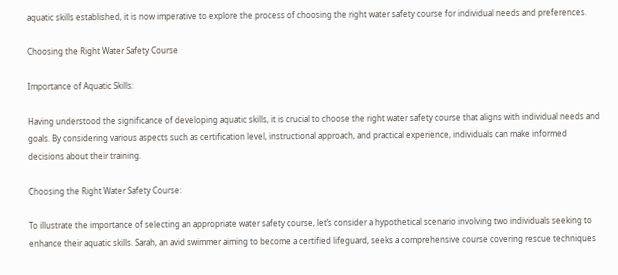aquatic skills established, it is now imperative to explore the process of choosing the right water safety course for individual needs and preferences.

Choosing the Right Water Safety Course

Importance of Aquatic Skills:

Having understood the significance of developing aquatic skills, it is crucial to choose the right water safety course that aligns with individual needs and goals. By considering various aspects such as certification level, instructional approach, and practical experience, individuals can make informed decisions about their training.

Choosing the Right Water Safety Course:

To illustrate the importance of selecting an appropriate water safety course, let’s consider a hypothetical scenario involving two individuals seeking to enhance their aquatic skills. Sarah, an avid swimmer aiming to become a certified lifeguard, seeks a comprehensive course covering rescue techniques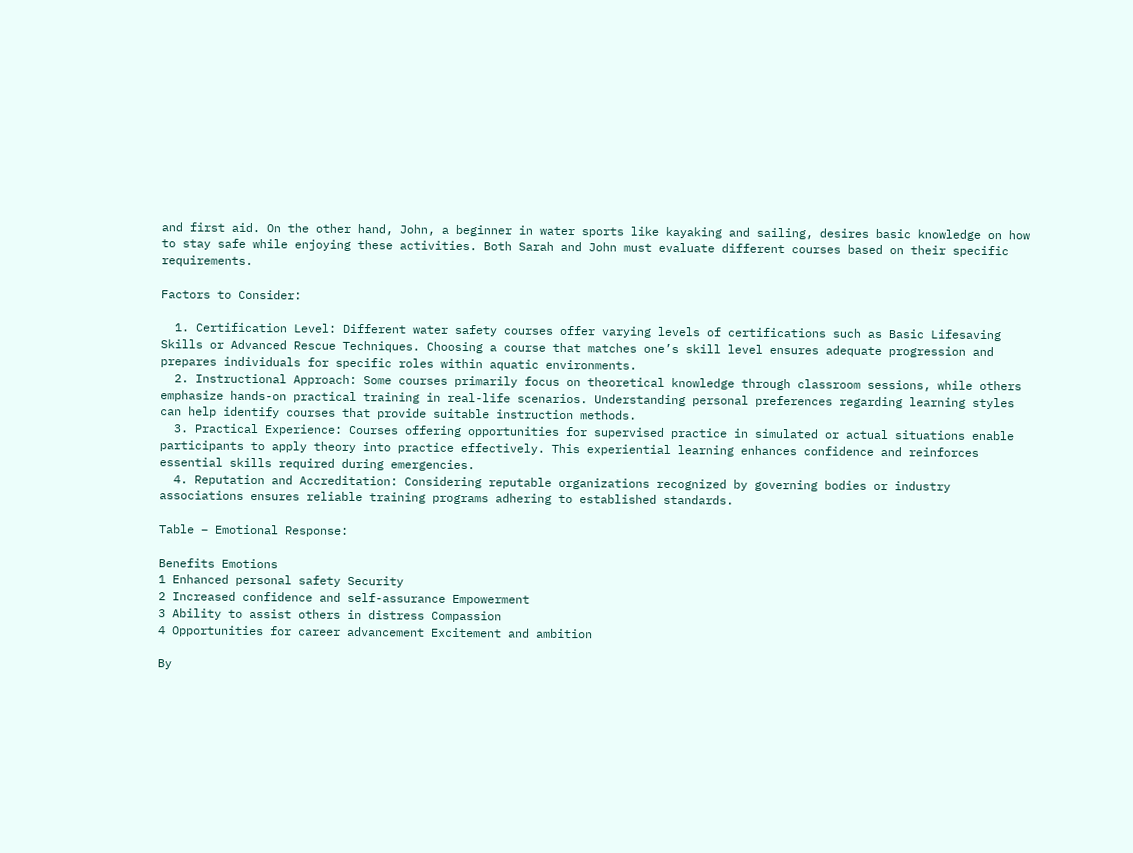and first aid. On the other hand, John, a beginner in water sports like kayaking and sailing, desires basic knowledge on how to stay safe while enjoying these activities. Both Sarah and John must evaluate different courses based on their specific requirements.

Factors to Consider:

  1. Certification Level: Different water safety courses offer varying levels of certifications such as Basic Lifesaving Skills or Advanced Rescue Techniques. Choosing a course that matches one’s skill level ensures adequate progression and prepares individuals for specific roles within aquatic environments.
  2. Instructional Approach: Some courses primarily focus on theoretical knowledge through classroom sessions, while others emphasize hands-on practical training in real-life scenarios. Understanding personal preferences regarding learning styles can help identify courses that provide suitable instruction methods.
  3. Practical Experience: Courses offering opportunities for supervised practice in simulated or actual situations enable participants to apply theory into practice effectively. This experiential learning enhances confidence and reinforces essential skills required during emergencies.
  4. Reputation and Accreditation: Considering reputable organizations recognized by governing bodies or industry associations ensures reliable training programs adhering to established standards.

Table – Emotional Response:

Benefits Emotions
1 Enhanced personal safety Security
2 Increased confidence and self-assurance Empowerment
3 Ability to assist others in distress Compassion
4 Opportunities for career advancement Excitement and ambition

By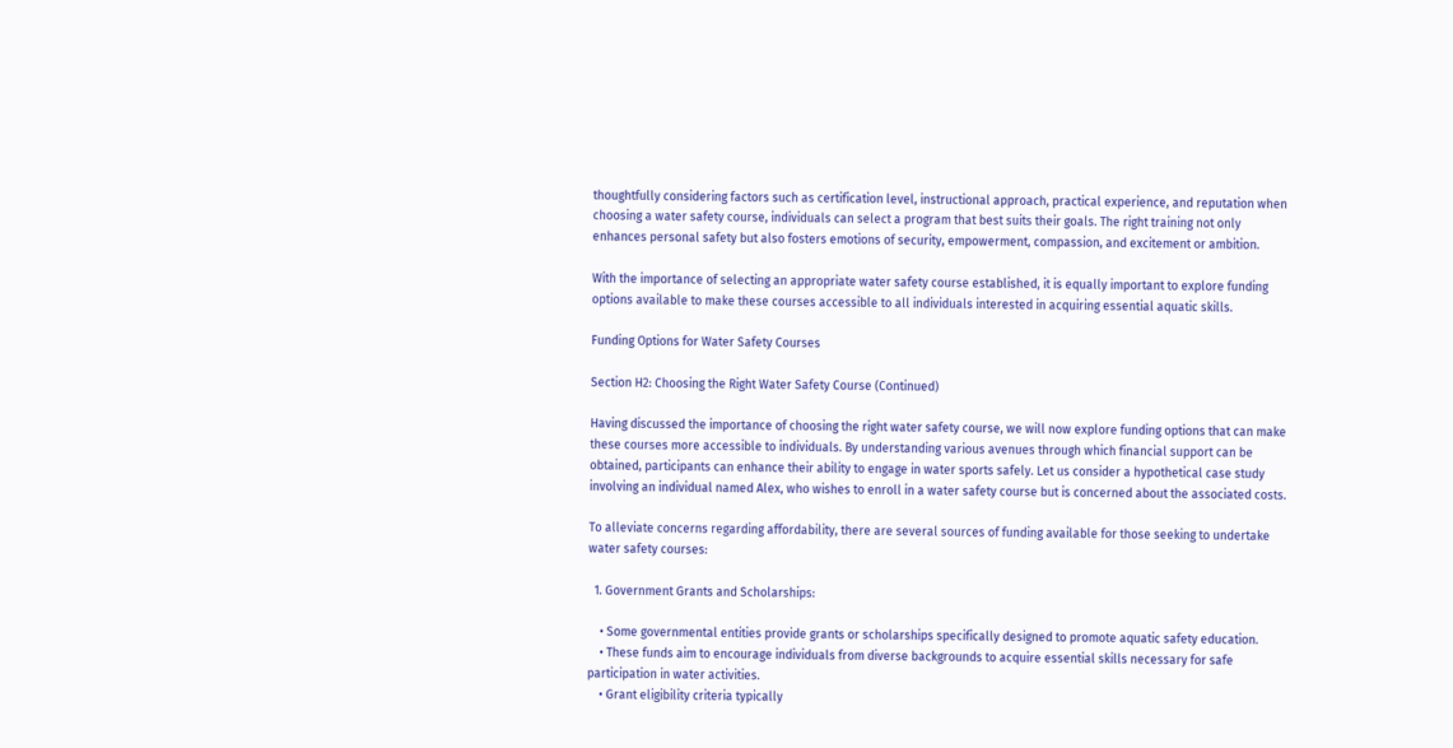thoughtfully considering factors such as certification level, instructional approach, practical experience, and reputation when choosing a water safety course, individuals can select a program that best suits their goals. The right training not only enhances personal safety but also fosters emotions of security, empowerment, compassion, and excitement or ambition.

With the importance of selecting an appropriate water safety course established, it is equally important to explore funding options available to make these courses accessible to all individuals interested in acquiring essential aquatic skills.

Funding Options for Water Safety Courses

Section H2: Choosing the Right Water Safety Course (Continued)

Having discussed the importance of choosing the right water safety course, we will now explore funding options that can make these courses more accessible to individuals. By understanding various avenues through which financial support can be obtained, participants can enhance their ability to engage in water sports safely. Let us consider a hypothetical case study involving an individual named Alex, who wishes to enroll in a water safety course but is concerned about the associated costs.

To alleviate concerns regarding affordability, there are several sources of funding available for those seeking to undertake water safety courses:

  1. Government Grants and Scholarships:

    • Some governmental entities provide grants or scholarships specifically designed to promote aquatic safety education.
    • These funds aim to encourage individuals from diverse backgrounds to acquire essential skills necessary for safe participation in water activities.
    • Grant eligibility criteria typically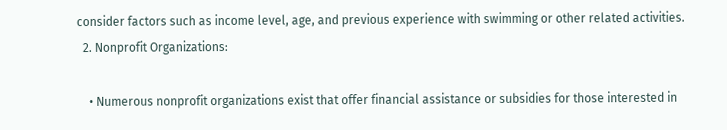consider factors such as income level, age, and previous experience with swimming or other related activities.
  2. Nonprofit Organizations:

    • Numerous nonprofit organizations exist that offer financial assistance or subsidies for those interested in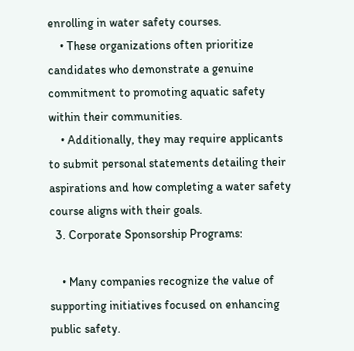enrolling in water safety courses.
    • These organizations often prioritize candidates who demonstrate a genuine commitment to promoting aquatic safety within their communities.
    • Additionally, they may require applicants to submit personal statements detailing their aspirations and how completing a water safety course aligns with their goals.
  3. Corporate Sponsorship Programs:

    • Many companies recognize the value of supporting initiatives focused on enhancing public safety.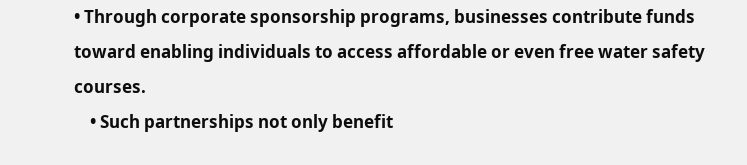• Through corporate sponsorship programs, businesses contribute funds toward enabling individuals to access affordable or even free water safety courses.
    • Such partnerships not only benefit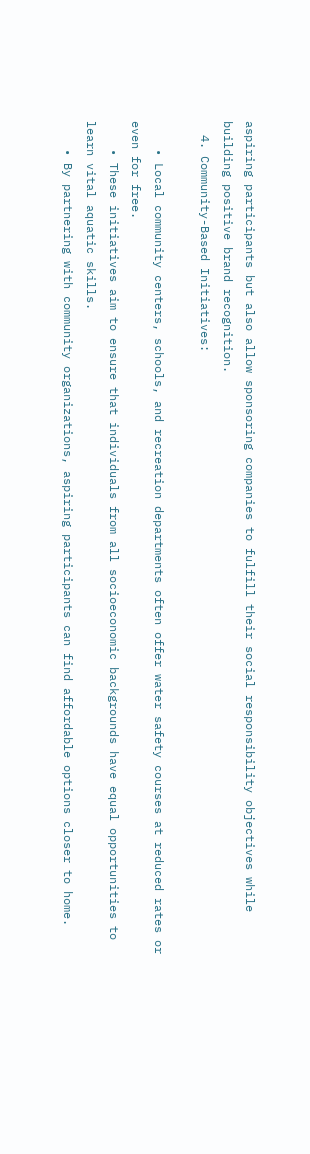aspiring participants but also allow sponsoring companies to fulfill their social responsibility objectives while building positive brand recognition.
  4. Community-Based Initiatives:

    • Local community centers, schools, and recreation departments often offer water safety courses at reduced rates or even for free.
    • These initiatives aim to ensure that individuals from all socioeconomic backgrounds have equal opportunities to learn vital aquatic skills.
    • By partnering with community organizations, aspiring participants can find affordable options closer to home.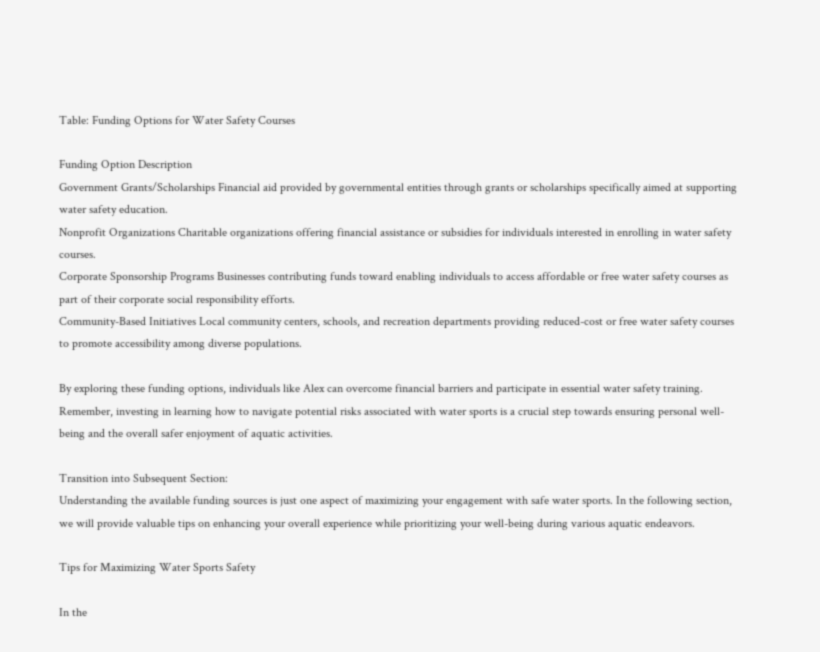Table: Funding Options for Water Safety Courses

Funding Option Description
Government Grants/Scholarships Financial aid provided by governmental entities through grants or scholarships specifically aimed at supporting water safety education.
Nonprofit Organizations Charitable organizations offering financial assistance or subsidies for individuals interested in enrolling in water safety courses.
Corporate Sponsorship Programs Businesses contributing funds toward enabling individuals to access affordable or free water safety courses as part of their corporate social responsibility efforts.
Community-Based Initiatives Local community centers, schools, and recreation departments providing reduced-cost or free water safety courses to promote accessibility among diverse populations.

By exploring these funding options, individuals like Alex can overcome financial barriers and participate in essential water safety training. Remember, investing in learning how to navigate potential risks associated with water sports is a crucial step towards ensuring personal well-being and the overall safer enjoyment of aquatic activities.

Transition into Subsequent Section:
Understanding the available funding sources is just one aspect of maximizing your engagement with safe water sports. In the following section, we will provide valuable tips on enhancing your overall experience while prioritizing your well-being during various aquatic endeavors.

Tips for Maximizing Water Sports Safety

In the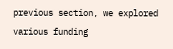previous section, we explored various funding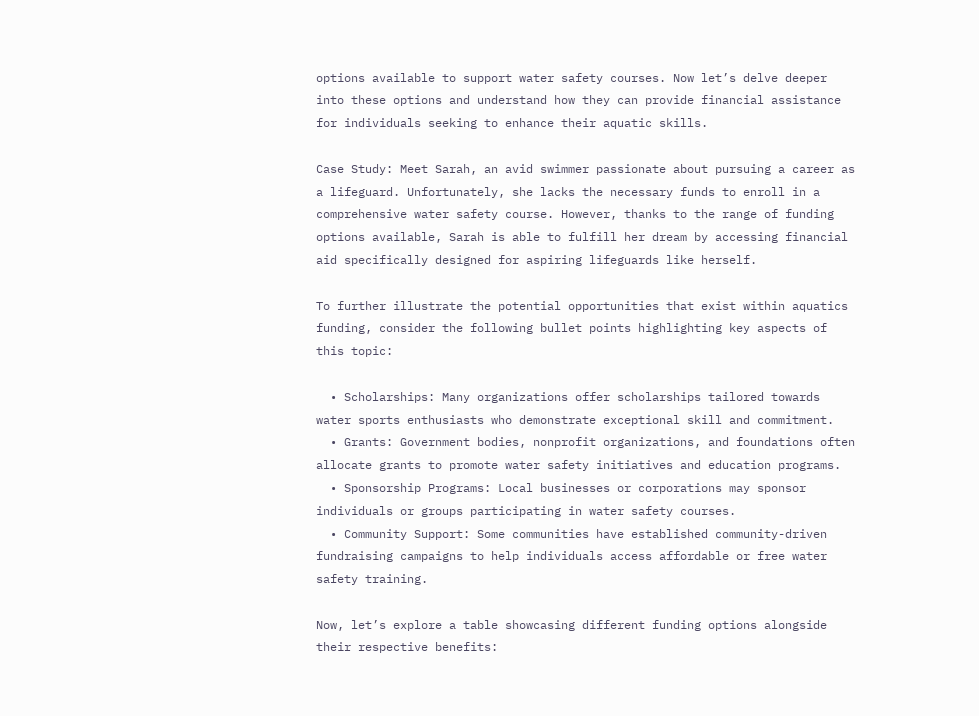options available to support water safety courses. Now let’s delve deeper into these options and understand how they can provide financial assistance for individuals seeking to enhance their aquatic skills.

Case Study: Meet Sarah, an avid swimmer passionate about pursuing a career as a lifeguard. Unfortunately, she lacks the necessary funds to enroll in a comprehensive water safety course. However, thanks to the range of funding options available, Sarah is able to fulfill her dream by accessing financial aid specifically designed for aspiring lifeguards like herself.

To further illustrate the potential opportunities that exist within aquatics funding, consider the following bullet points highlighting key aspects of this topic:

  • Scholarships: Many organizations offer scholarships tailored towards water sports enthusiasts who demonstrate exceptional skill and commitment.
  • Grants: Government bodies, nonprofit organizations, and foundations often allocate grants to promote water safety initiatives and education programs.
  • Sponsorship Programs: Local businesses or corporations may sponsor individuals or groups participating in water safety courses.
  • Community Support: Some communities have established community-driven fundraising campaigns to help individuals access affordable or free water safety training.

Now, let’s explore a table showcasing different funding options alongside their respective benefits: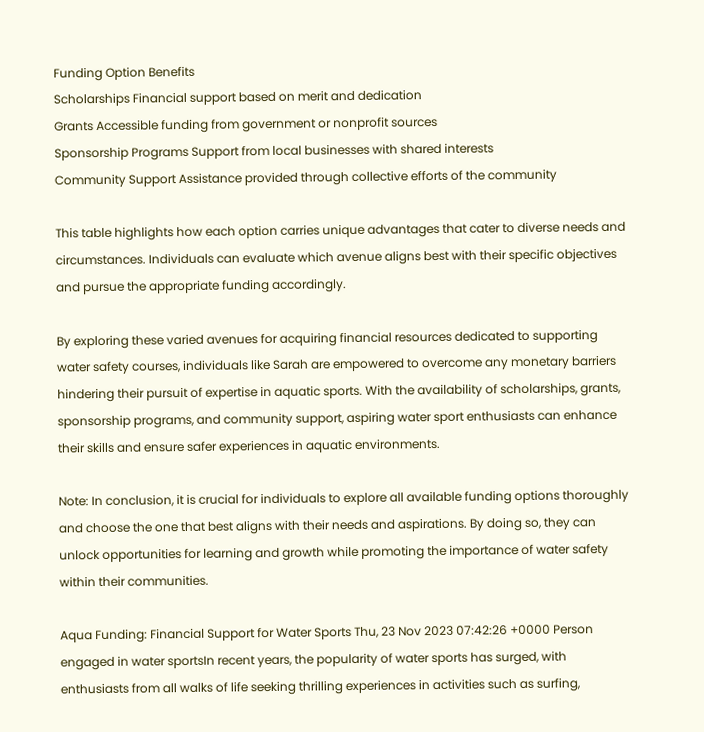Funding Option Benefits
Scholarships Financial support based on merit and dedication
Grants Accessible funding from government or nonprofit sources
Sponsorship Programs Support from local businesses with shared interests
Community Support Assistance provided through collective efforts of the community

This table highlights how each option carries unique advantages that cater to diverse needs and circumstances. Individuals can evaluate which avenue aligns best with their specific objectives and pursue the appropriate funding accordingly.

By exploring these varied avenues for acquiring financial resources dedicated to supporting water safety courses, individuals like Sarah are empowered to overcome any monetary barriers hindering their pursuit of expertise in aquatic sports. With the availability of scholarships, grants, sponsorship programs, and community support, aspiring water sport enthusiasts can enhance their skills and ensure safer experiences in aquatic environments.

Note: In conclusion, it is crucial for individuals to explore all available funding options thoroughly and choose the one that best aligns with their needs and aspirations. By doing so, they can unlock opportunities for learning and growth while promoting the importance of water safety within their communities.

Aqua Funding: Financial Support for Water Sports Thu, 23 Nov 2023 07:42:26 +0000 Person engaged in water sportsIn recent years, the popularity of water sports has surged, with enthusiasts from all walks of life seeking thrilling experiences in activities such as surfing,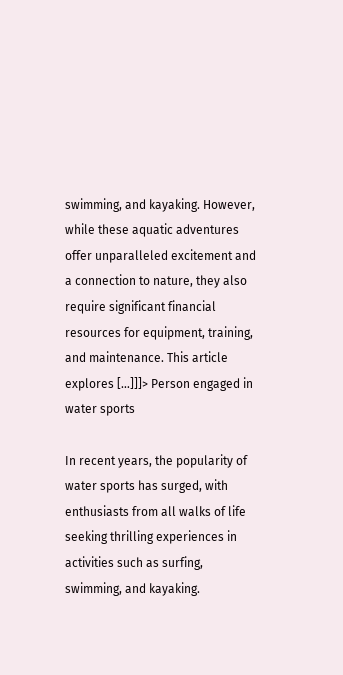swimming, and kayaking. However, while these aquatic adventures offer unparalleled excitement and a connection to nature, they also require significant financial resources for equipment, training, and maintenance. This article explores […]]]> Person engaged in water sports

In recent years, the popularity of water sports has surged, with enthusiasts from all walks of life seeking thrilling experiences in activities such as surfing, swimming, and kayaking.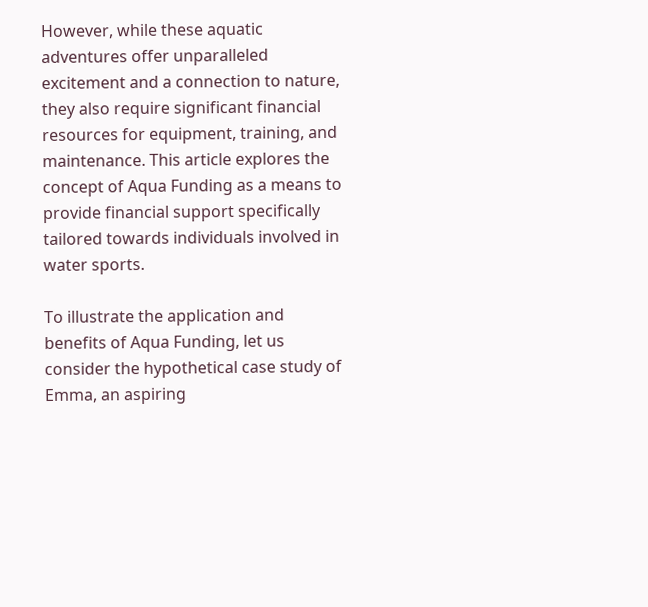However, while these aquatic adventures offer unparalleled excitement and a connection to nature, they also require significant financial resources for equipment, training, and maintenance. This article explores the concept of Aqua Funding as a means to provide financial support specifically tailored towards individuals involved in water sports.

To illustrate the application and benefits of Aqua Funding, let us consider the hypothetical case study of Emma, an aspiring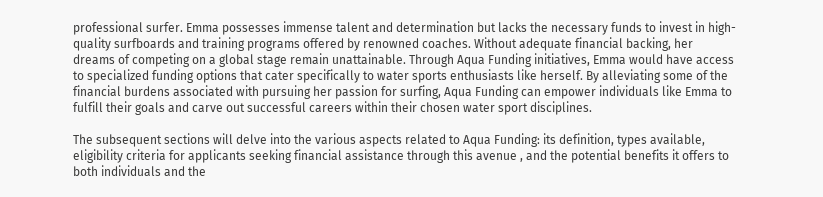professional surfer. Emma possesses immense talent and determination but lacks the necessary funds to invest in high-quality surfboards and training programs offered by renowned coaches. Without adequate financial backing, her dreams of competing on a global stage remain unattainable. Through Aqua Funding initiatives, Emma would have access to specialized funding options that cater specifically to water sports enthusiasts like herself. By alleviating some of the financial burdens associated with pursuing her passion for surfing, Aqua Funding can empower individuals like Emma to fulfill their goals and carve out successful careers within their chosen water sport disciplines.

The subsequent sections will delve into the various aspects related to Aqua Funding: its definition, types available, eligibility criteria for applicants seeking financial assistance through this avenue , and the potential benefits it offers to both individuals and the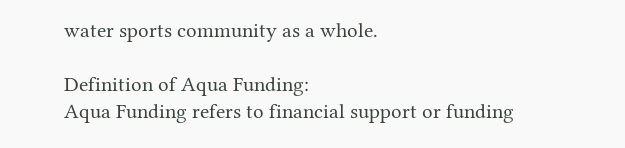water sports community as a whole.

Definition of Aqua Funding:
Aqua Funding refers to financial support or funding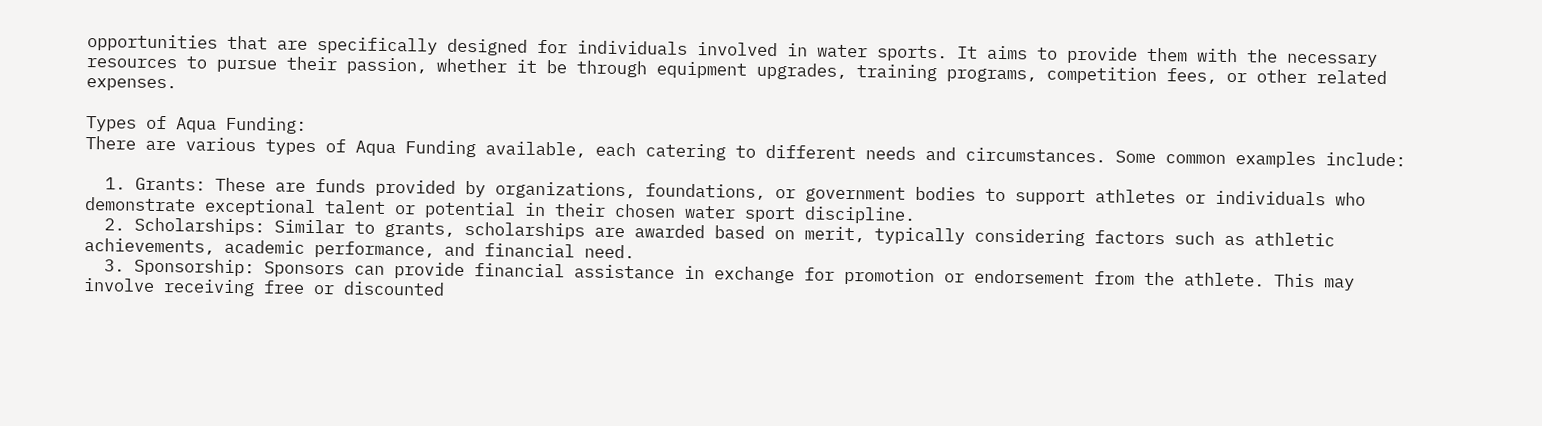opportunities that are specifically designed for individuals involved in water sports. It aims to provide them with the necessary resources to pursue their passion, whether it be through equipment upgrades, training programs, competition fees, or other related expenses.

Types of Aqua Funding:
There are various types of Aqua Funding available, each catering to different needs and circumstances. Some common examples include:

  1. Grants: These are funds provided by organizations, foundations, or government bodies to support athletes or individuals who demonstrate exceptional talent or potential in their chosen water sport discipline.
  2. Scholarships: Similar to grants, scholarships are awarded based on merit, typically considering factors such as athletic achievements, academic performance, and financial need.
  3. Sponsorship: Sponsors can provide financial assistance in exchange for promotion or endorsement from the athlete. This may involve receiving free or discounted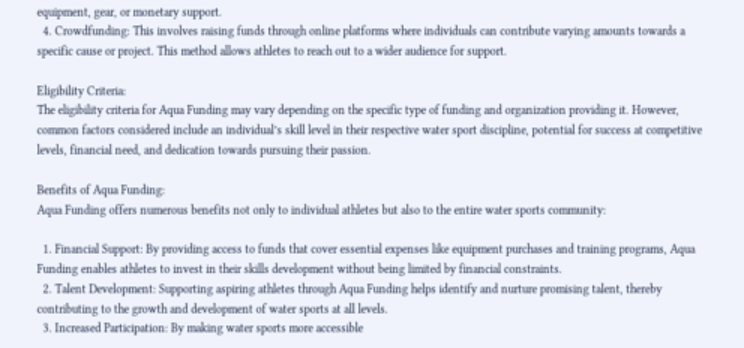equipment, gear, or monetary support.
  4. Crowdfunding: This involves raising funds through online platforms where individuals can contribute varying amounts towards a specific cause or project. This method allows athletes to reach out to a wider audience for support.

Eligibility Criteria:
The eligibility criteria for Aqua Funding may vary depending on the specific type of funding and organization providing it. However, common factors considered include an individual’s skill level in their respective water sport discipline, potential for success at competitive levels, financial need, and dedication towards pursuing their passion.

Benefits of Aqua Funding:
Aqua Funding offers numerous benefits not only to individual athletes but also to the entire water sports community:

  1. Financial Support: By providing access to funds that cover essential expenses like equipment purchases and training programs, Aqua Funding enables athletes to invest in their skills development without being limited by financial constraints.
  2. Talent Development: Supporting aspiring athletes through Aqua Funding helps identify and nurture promising talent, thereby contributing to the growth and development of water sports at all levels.
  3. Increased Participation: By making water sports more accessible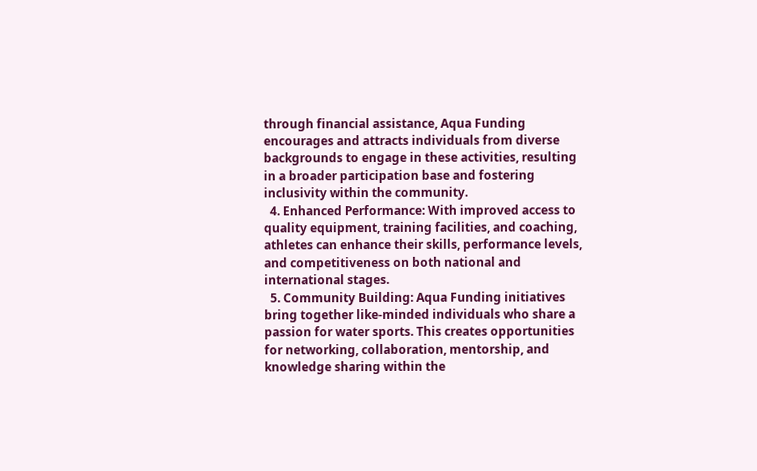through financial assistance, Aqua Funding encourages and attracts individuals from diverse backgrounds to engage in these activities, resulting in a broader participation base and fostering inclusivity within the community.
  4. Enhanced Performance: With improved access to quality equipment, training facilities, and coaching, athletes can enhance their skills, performance levels, and competitiveness on both national and international stages.
  5. Community Building: Aqua Funding initiatives bring together like-minded individuals who share a passion for water sports. This creates opportunities for networking, collaboration, mentorship, and knowledge sharing within the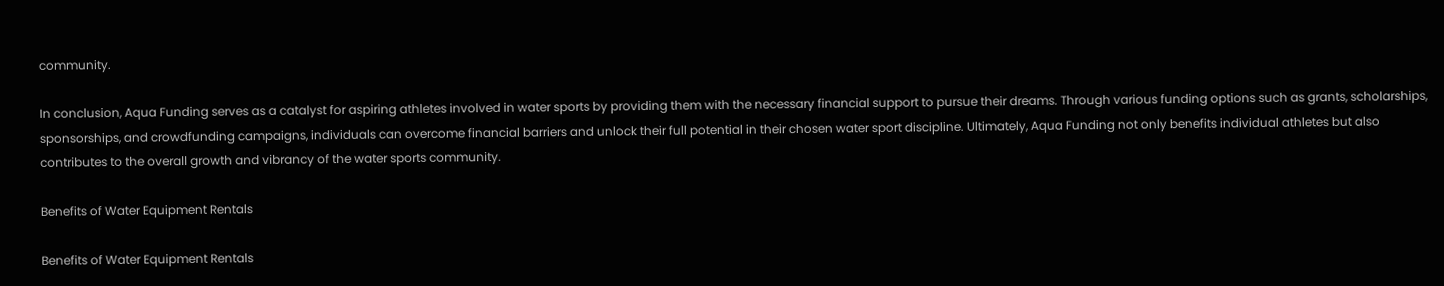community.

In conclusion, Aqua Funding serves as a catalyst for aspiring athletes involved in water sports by providing them with the necessary financial support to pursue their dreams. Through various funding options such as grants, scholarships, sponsorships, and crowdfunding campaigns, individuals can overcome financial barriers and unlock their full potential in their chosen water sport discipline. Ultimately, Aqua Funding not only benefits individual athletes but also contributes to the overall growth and vibrancy of the water sports community.

Benefits of Water Equipment Rentals

Benefits of Water Equipment Rentals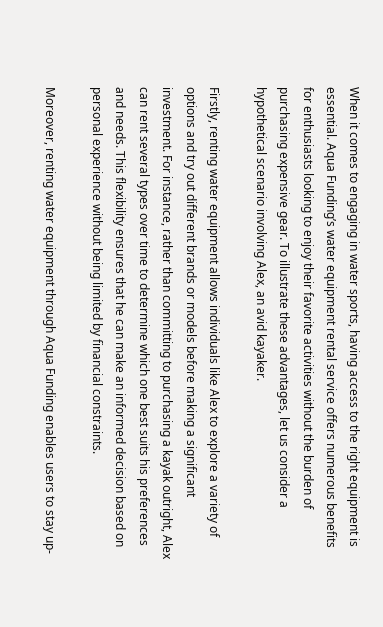When it comes to engaging in water sports, having access to the right equipment is essential. Aqua Funding’s water equipment rental service offers numerous benefits for enthusiasts looking to enjoy their favorite activities without the burden of purchasing expensive gear. To illustrate these advantages, let us consider a hypothetical scenario involving Alex, an avid kayaker.

Firstly, renting water equipment allows individuals like Alex to explore a variety of options and try out different brands or models before making a significant investment. For instance, rather than committing to purchasing a kayak outright, Alex can rent several types over time to determine which one best suits his preferences and needs. This flexibility ensures that he can make an informed decision based on personal experience without being limited by financial constraints.

Moreover, renting water equipment through Aqua Funding enables users to stay up-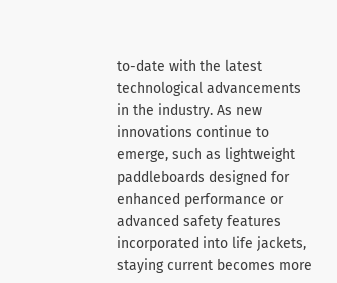to-date with the latest technological advancements in the industry. As new innovations continue to emerge, such as lightweight paddleboards designed for enhanced performance or advanced safety features incorporated into life jackets, staying current becomes more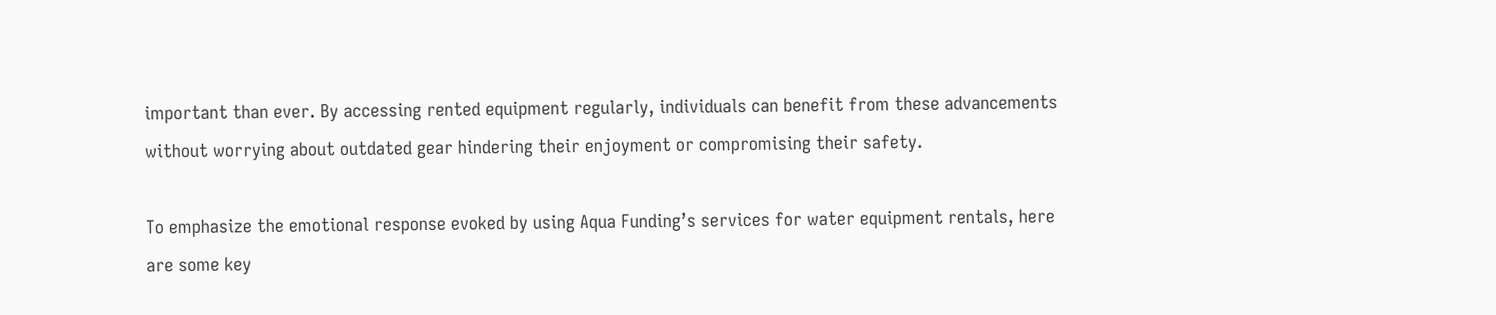important than ever. By accessing rented equipment regularly, individuals can benefit from these advancements without worrying about outdated gear hindering their enjoyment or compromising their safety.

To emphasize the emotional response evoked by using Aqua Funding’s services for water equipment rentals, here are some key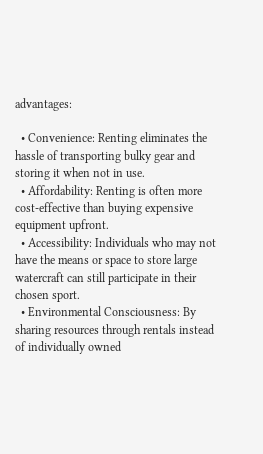advantages:

  • Convenience: Renting eliminates the hassle of transporting bulky gear and storing it when not in use.
  • Affordability: Renting is often more cost-effective than buying expensive equipment upfront.
  • Accessibility: Individuals who may not have the means or space to store large watercraft can still participate in their chosen sport.
  • Environmental Consciousness: By sharing resources through rentals instead of individually owned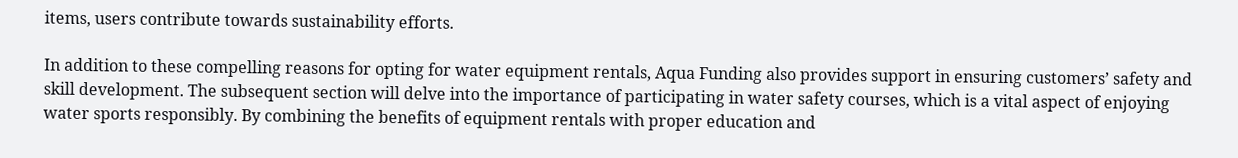items, users contribute towards sustainability efforts.

In addition to these compelling reasons for opting for water equipment rentals, Aqua Funding also provides support in ensuring customers’ safety and skill development. The subsequent section will delve into the importance of participating in water safety courses, which is a vital aspect of enjoying water sports responsibly. By combining the benefits of equipment rentals with proper education and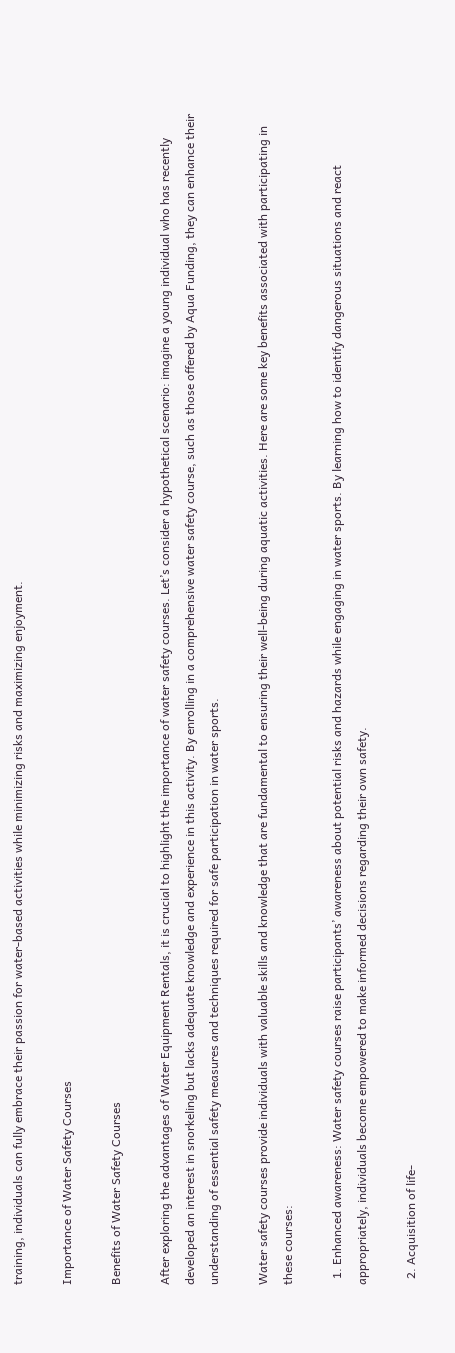training, individuals can fully embrace their passion for water-based activities while minimizing risks and maximizing enjoyment.

Importance of Water Safety Courses

Benefits of Water Safety Courses

After exploring the advantages of Water Equipment Rentals, it is crucial to highlight the importance of water safety courses. Let’s consider a hypothetical scenario: imagine a young individual who has recently developed an interest in snorkeling but lacks adequate knowledge and experience in this activity. By enrolling in a comprehensive water safety course, such as those offered by Aqua Funding, they can enhance their understanding of essential safety measures and techniques required for safe participation in water sports.

Water safety courses provide individuals with valuable skills and knowledge that are fundamental to ensuring their well-being during aquatic activities. Here are some key benefits associated with participating in these courses:

  1. Enhanced awareness: Water safety courses raise participants’ awareness about potential risks and hazards while engaging in water sports. By learning how to identify dangerous situations and react appropriately, individuals become empowered to make informed decisions regarding their own safety.

  2. Acquisition of life-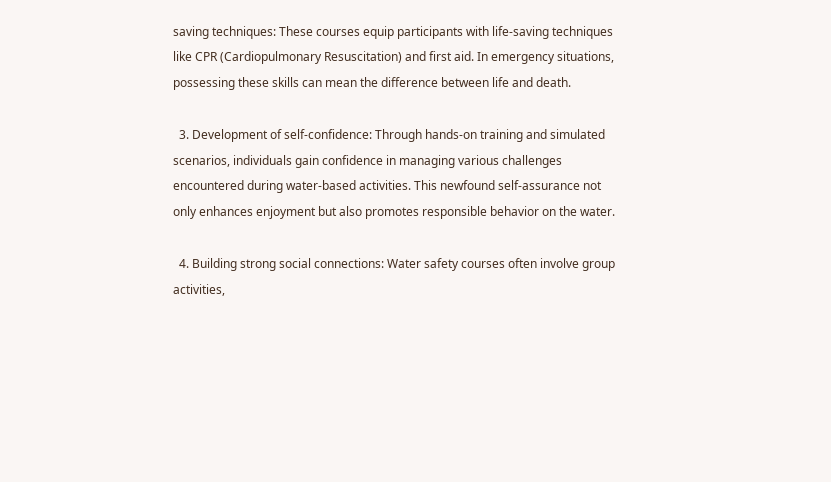saving techniques: These courses equip participants with life-saving techniques like CPR (Cardiopulmonary Resuscitation) and first aid. In emergency situations, possessing these skills can mean the difference between life and death.

  3. Development of self-confidence: Through hands-on training and simulated scenarios, individuals gain confidence in managing various challenges encountered during water-based activities. This newfound self-assurance not only enhances enjoyment but also promotes responsible behavior on the water.

  4. Building strong social connections: Water safety courses often involve group activities,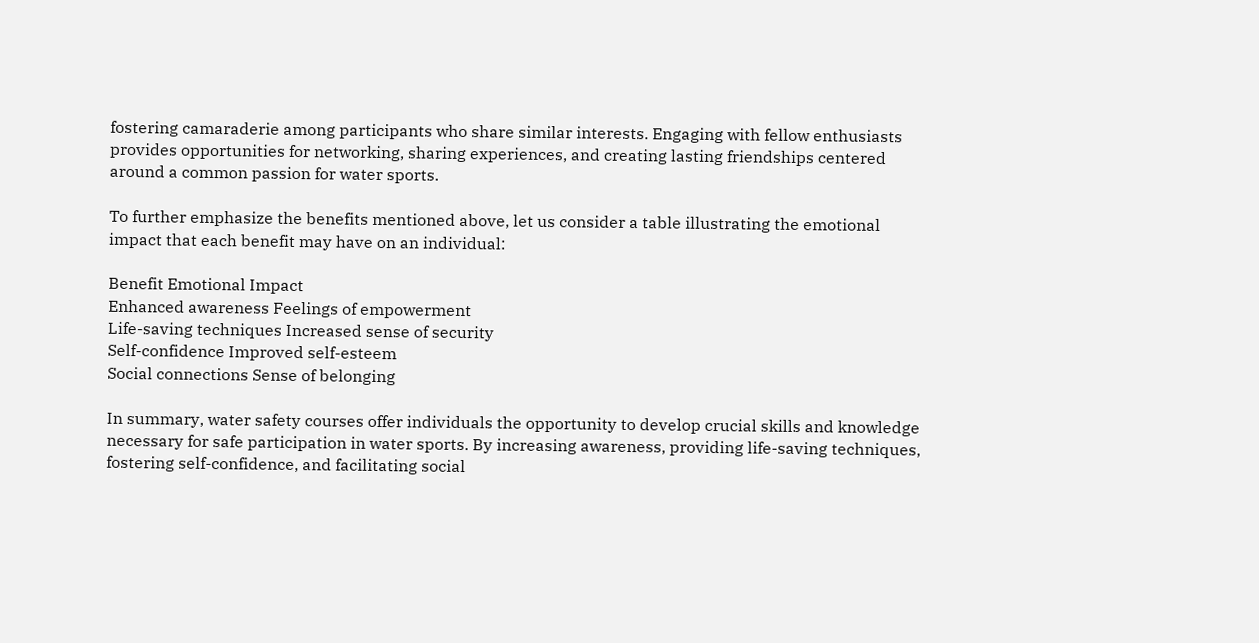fostering camaraderie among participants who share similar interests. Engaging with fellow enthusiasts provides opportunities for networking, sharing experiences, and creating lasting friendships centered around a common passion for water sports.

To further emphasize the benefits mentioned above, let us consider a table illustrating the emotional impact that each benefit may have on an individual:

Benefit Emotional Impact
Enhanced awareness Feelings of empowerment
Life-saving techniques Increased sense of security
Self-confidence Improved self-esteem
Social connections Sense of belonging

In summary, water safety courses offer individuals the opportunity to develop crucial skills and knowledge necessary for safe participation in water sports. By increasing awareness, providing life-saving techniques, fostering self-confidence, and facilitating social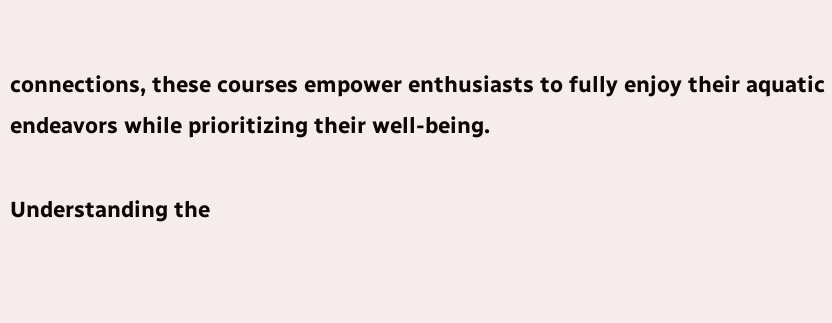connections, these courses empower enthusiasts to fully enjoy their aquatic endeavors while prioritizing their well-being.

Understanding the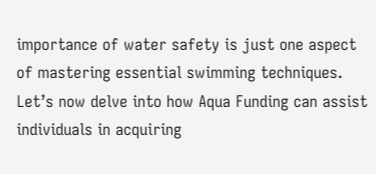importance of water safety is just one aspect of mastering essential swimming techniques. Let’s now delve into how Aqua Funding can assist individuals in acquiring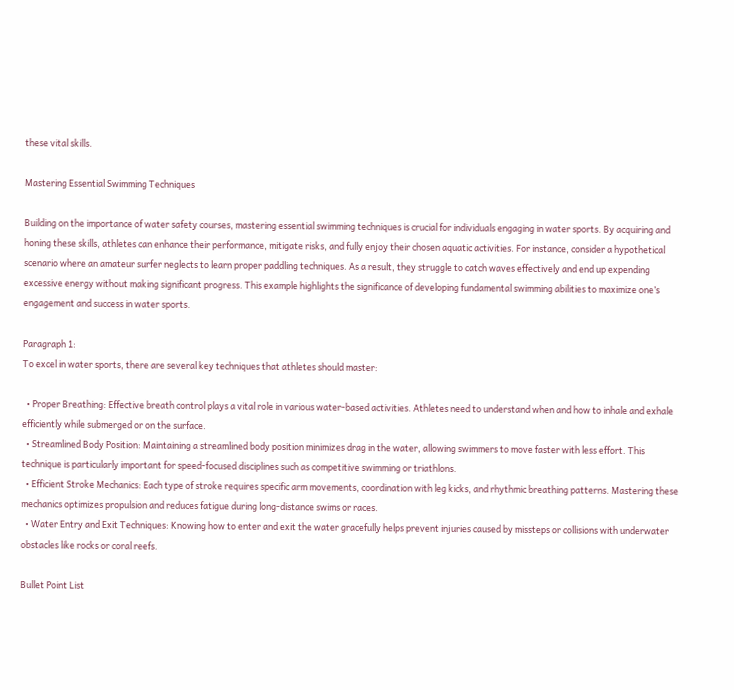these vital skills.

Mastering Essential Swimming Techniques

Building on the importance of water safety courses, mastering essential swimming techniques is crucial for individuals engaging in water sports. By acquiring and honing these skills, athletes can enhance their performance, mitigate risks, and fully enjoy their chosen aquatic activities. For instance, consider a hypothetical scenario where an amateur surfer neglects to learn proper paddling techniques. As a result, they struggle to catch waves effectively and end up expending excessive energy without making significant progress. This example highlights the significance of developing fundamental swimming abilities to maximize one’s engagement and success in water sports.

Paragraph 1:
To excel in water sports, there are several key techniques that athletes should master:

  • Proper Breathing: Effective breath control plays a vital role in various water-based activities. Athletes need to understand when and how to inhale and exhale efficiently while submerged or on the surface.
  • Streamlined Body Position: Maintaining a streamlined body position minimizes drag in the water, allowing swimmers to move faster with less effort. This technique is particularly important for speed-focused disciplines such as competitive swimming or triathlons.
  • Efficient Stroke Mechanics: Each type of stroke requires specific arm movements, coordination with leg kicks, and rhythmic breathing patterns. Mastering these mechanics optimizes propulsion and reduces fatigue during long-distance swims or races.
  • Water Entry and Exit Techniques: Knowing how to enter and exit the water gracefully helps prevent injuries caused by missteps or collisions with underwater obstacles like rocks or coral reefs.

Bullet Point List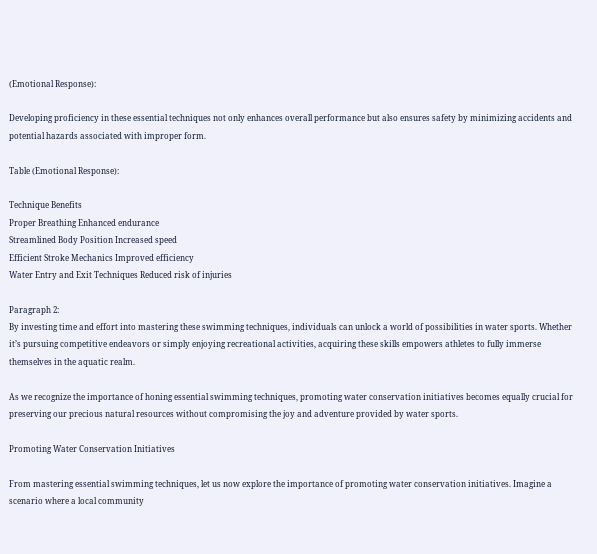(Emotional Response):

Developing proficiency in these essential techniques not only enhances overall performance but also ensures safety by minimizing accidents and potential hazards associated with improper form.

Table (Emotional Response):

Technique Benefits
Proper Breathing Enhanced endurance
Streamlined Body Position Increased speed
Efficient Stroke Mechanics Improved efficiency
Water Entry and Exit Techniques Reduced risk of injuries

Paragraph 2:
By investing time and effort into mastering these swimming techniques, individuals can unlock a world of possibilities in water sports. Whether it’s pursuing competitive endeavors or simply enjoying recreational activities, acquiring these skills empowers athletes to fully immerse themselves in the aquatic realm.

As we recognize the importance of honing essential swimming techniques, promoting water conservation initiatives becomes equally crucial for preserving our precious natural resources without compromising the joy and adventure provided by water sports.

Promoting Water Conservation Initiatives

From mastering essential swimming techniques, let us now explore the importance of promoting water conservation initiatives. Imagine a scenario where a local community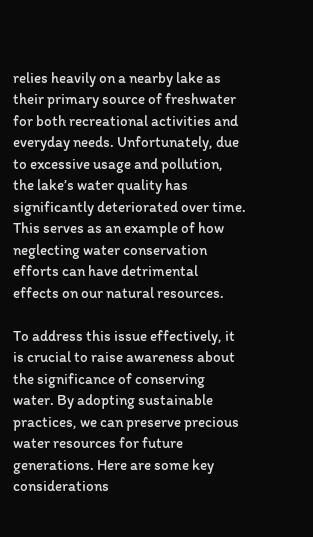relies heavily on a nearby lake as their primary source of freshwater for both recreational activities and everyday needs. Unfortunately, due to excessive usage and pollution, the lake’s water quality has significantly deteriorated over time. This serves as an example of how neglecting water conservation efforts can have detrimental effects on our natural resources.

To address this issue effectively, it is crucial to raise awareness about the significance of conserving water. By adopting sustainable practices, we can preserve precious water resources for future generations. Here are some key considerations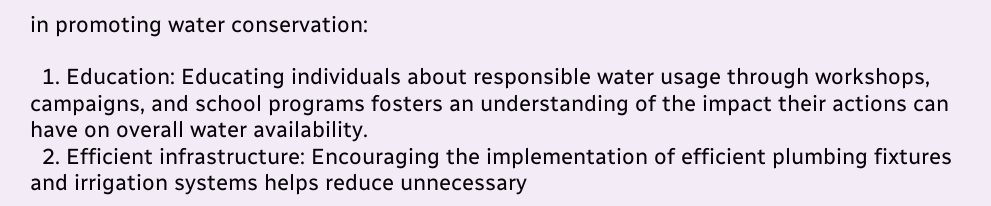in promoting water conservation:

  1. Education: Educating individuals about responsible water usage through workshops, campaigns, and school programs fosters an understanding of the impact their actions can have on overall water availability.
  2. Efficient infrastructure: Encouraging the implementation of efficient plumbing fixtures and irrigation systems helps reduce unnecessary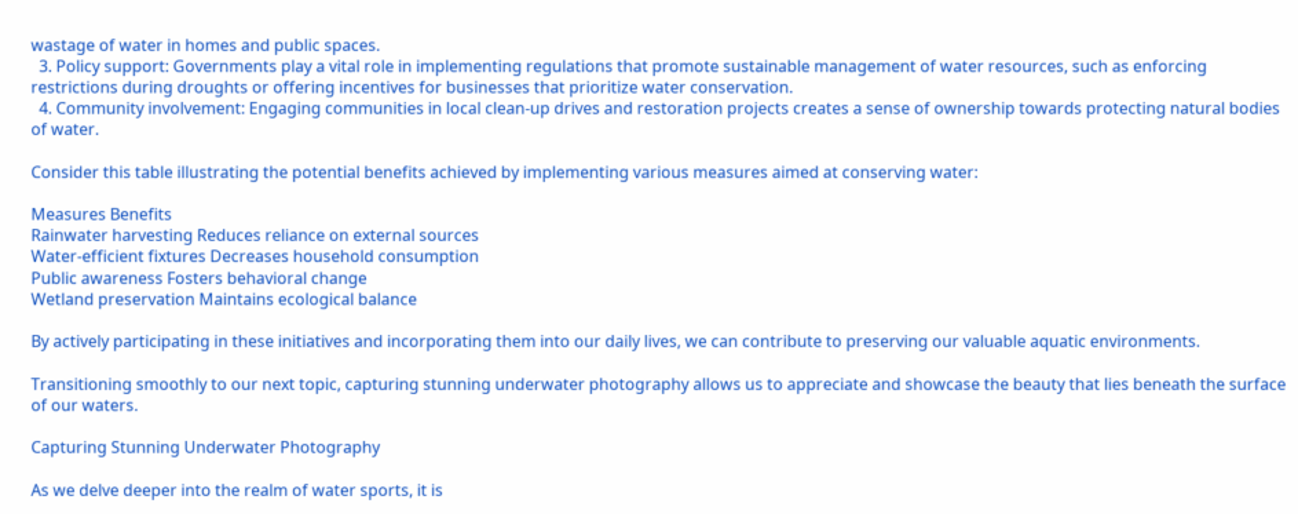wastage of water in homes and public spaces.
  3. Policy support: Governments play a vital role in implementing regulations that promote sustainable management of water resources, such as enforcing restrictions during droughts or offering incentives for businesses that prioritize water conservation.
  4. Community involvement: Engaging communities in local clean-up drives and restoration projects creates a sense of ownership towards protecting natural bodies of water.

Consider this table illustrating the potential benefits achieved by implementing various measures aimed at conserving water:

Measures Benefits
Rainwater harvesting Reduces reliance on external sources
Water-efficient fixtures Decreases household consumption
Public awareness Fosters behavioral change
Wetland preservation Maintains ecological balance

By actively participating in these initiatives and incorporating them into our daily lives, we can contribute to preserving our valuable aquatic environments.

Transitioning smoothly to our next topic, capturing stunning underwater photography allows us to appreciate and showcase the beauty that lies beneath the surface of our waters.

Capturing Stunning Underwater Photography

As we delve deeper into the realm of water sports, it is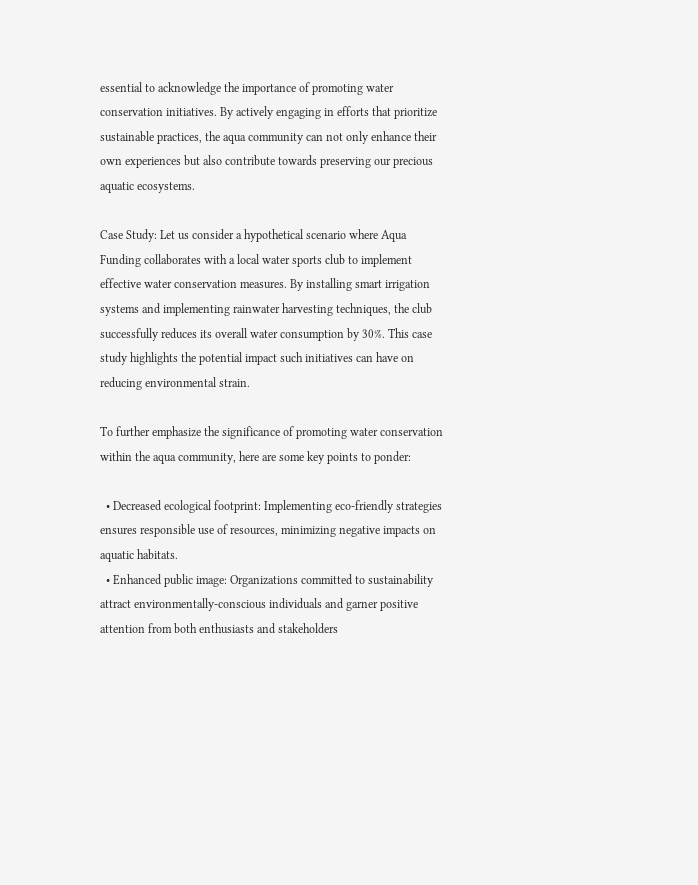essential to acknowledge the importance of promoting water conservation initiatives. By actively engaging in efforts that prioritize sustainable practices, the aqua community can not only enhance their own experiences but also contribute towards preserving our precious aquatic ecosystems.

Case Study: Let us consider a hypothetical scenario where Aqua Funding collaborates with a local water sports club to implement effective water conservation measures. By installing smart irrigation systems and implementing rainwater harvesting techniques, the club successfully reduces its overall water consumption by 30%. This case study highlights the potential impact such initiatives can have on reducing environmental strain.

To further emphasize the significance of promoting water conservation within the aqua community, here are some key points to ponder:

  • Decreased ecological footprint: Implementing eco-friendly strategies ensures responsible use of resources, minimizing negative impacts on aquatic habitats.
  • Enhanced public image: Organizations committed to sustainability attract environmentally-conscious individuals and garner positive attention from both enthusiasts and stakeholders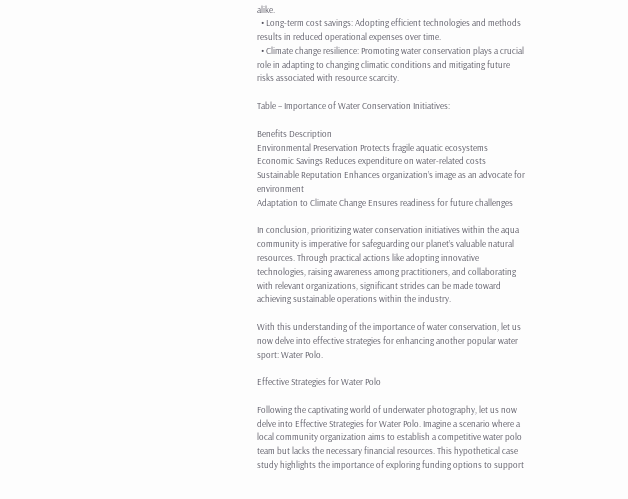alike.
  • Long-term cost savings: Adopting efficient technologies and methods results in reduced operational expenses over time.
  • Climate change resilience: Promoting water conservation plays a crucial role in adapting to changing climatic conditions and mitigating future risks associated with resource scarcity.

Table – Importance of Water Conservation Initiatives:

Benefits Description
Environmental Preservation Protects fragile aquatic ecosystems
Economic Savings Reduces expenditure on water-related costs
Sustainable Reputation Enhances organization’s image as an advocate for environment
Adaptation to Climate Change Ensures readiness for future challenges

In conclusion, prioritizing water conservation initiatives within the aqua community is imperative for safeguarding our planet’s valuable natural resources. Through practical actions like adopting innovative technologies, raising awareness among practitioners, and collaborating with relevant organizations, significant strides can be made toward achieving sustainable operations within the industry.

With this understanding of the importance of water conservation, let us now delve into effective strategies for enhancing another popular water sport: Water Polo.

Effective Strategies for Water Polo

Following the captivating world of underwater photography, let us now delve into Effective Strategies for Water Polo. Imagine a scenario where a local community organization aims to establish a competitive water polo team but lacks the necessary financial resources. This hypothetical case study highlights the importance of exploring funding options to support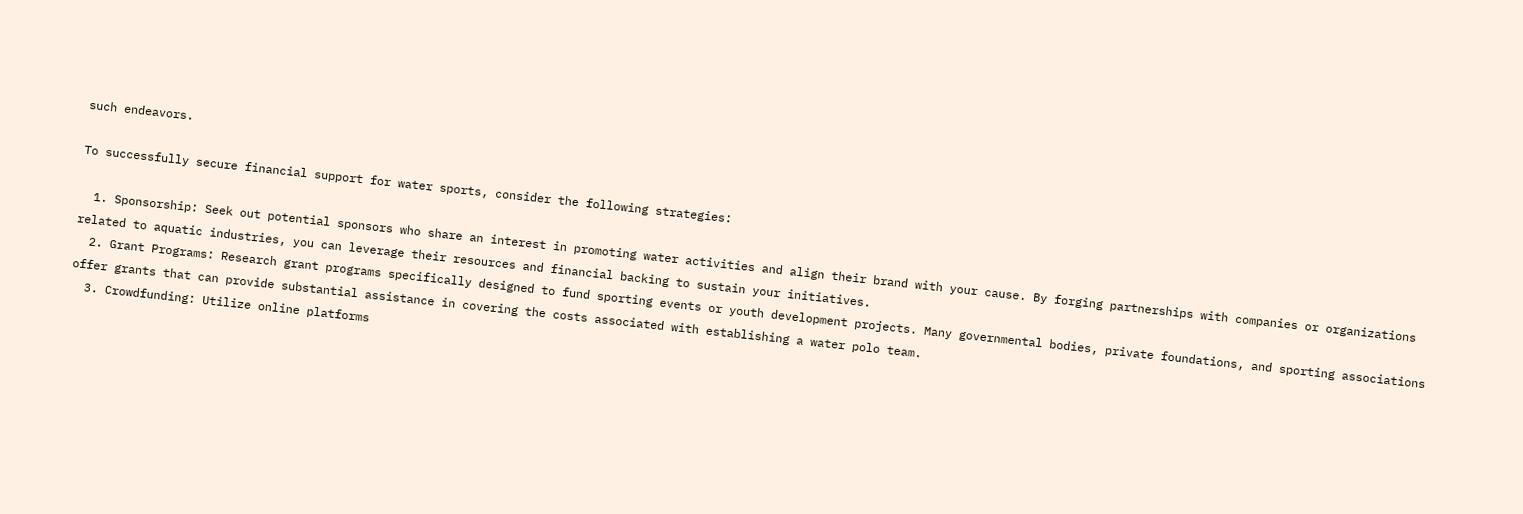such endeavors.

To successfully secure financial support for water sports, consider the following strategies:

  1. Sponsorship: Seek out potential sponsors who share an interest in promoting water activities and align their brand with your cause. By forging partnerships with companies or organizations related to aquatic industries, you can leverage their resources and financial backing to sustain your initiatives.
  2. Grant Programs: Research grant programs specifically designed to fund sporting events or youth development projects. Many governmental bodies, private foundations, and sporting associations offer grants that can provide substantial assistance in covering the costs associated with establishing a water polo team.
  3. Crowdfunding: Utilize online platforms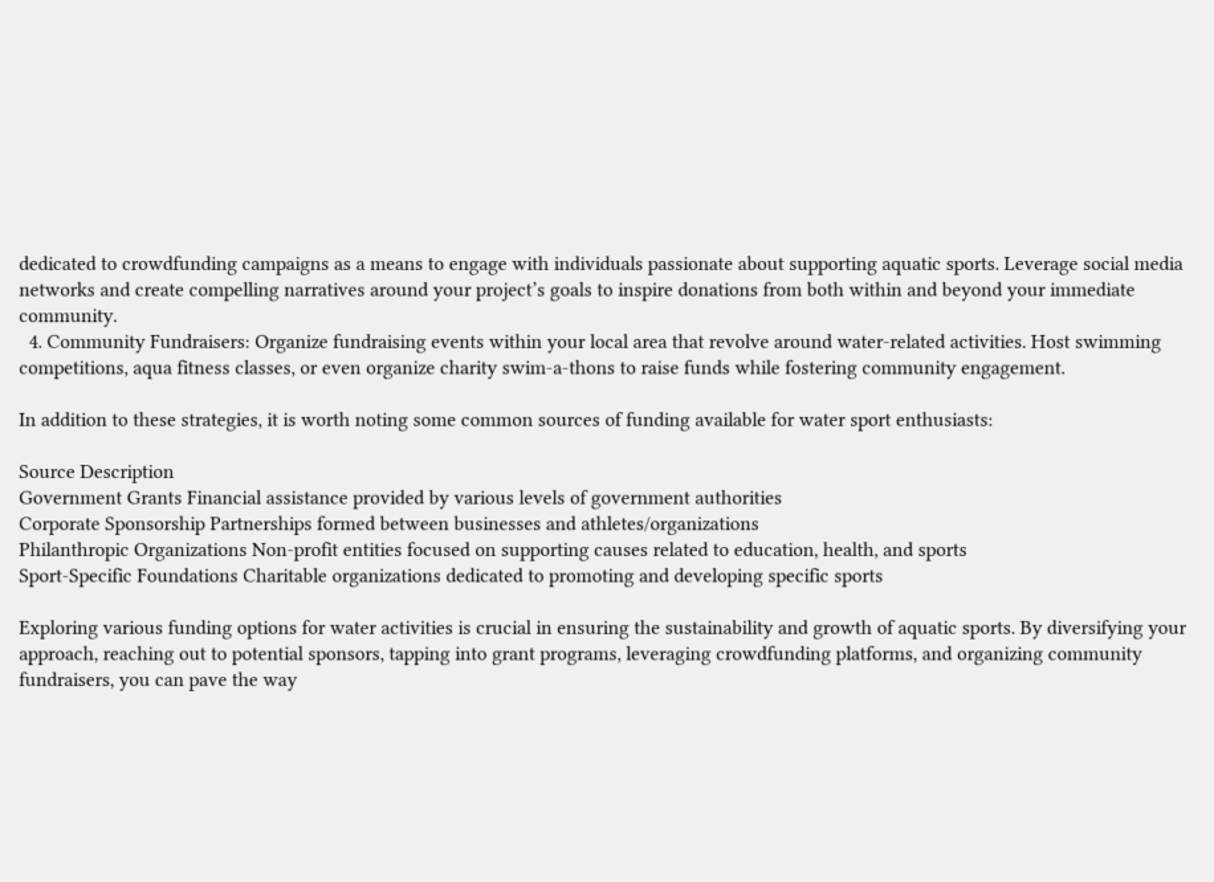dedicated to crowdfunding campaigns as a means to engage with individuals passionate about supporting aquatic sports. Leverage social media networks and create compelling narratives around your project’s goals to inspire donations from both within and beyond your immediate community.
  4. Community Fundraisers: Organize fundraising events within your local area that revolve around water-related activities. Host swimming competitions, aqua fitness classes, or even organize charity swim-a-thons to raise funds while fostering community engagement.

In addition to these strategies, it is worth noting some common sources of funding available for water sport enthusiasts:

Source Description
Government Grants Financial assistance provided by various levels of government authorities
Corporate Sponsorship Partnerships formed between businesses and athletes/organizations
Philanthropic Organizations Non-profit entities focused on supporting causes related to education, health, and sports
Sport-Specific Foundations Charitable organizations dedicated to promoting and developing specific sports

Exploring various funding options for water activities is crucial in ensuring the sustainability and growth of aquatic sports. By diversifying your approach, reaching out to potential sponsors, tapping into grant programs, leveraging crowdfunding platforms, and organizing community fundraisers, you can pave the way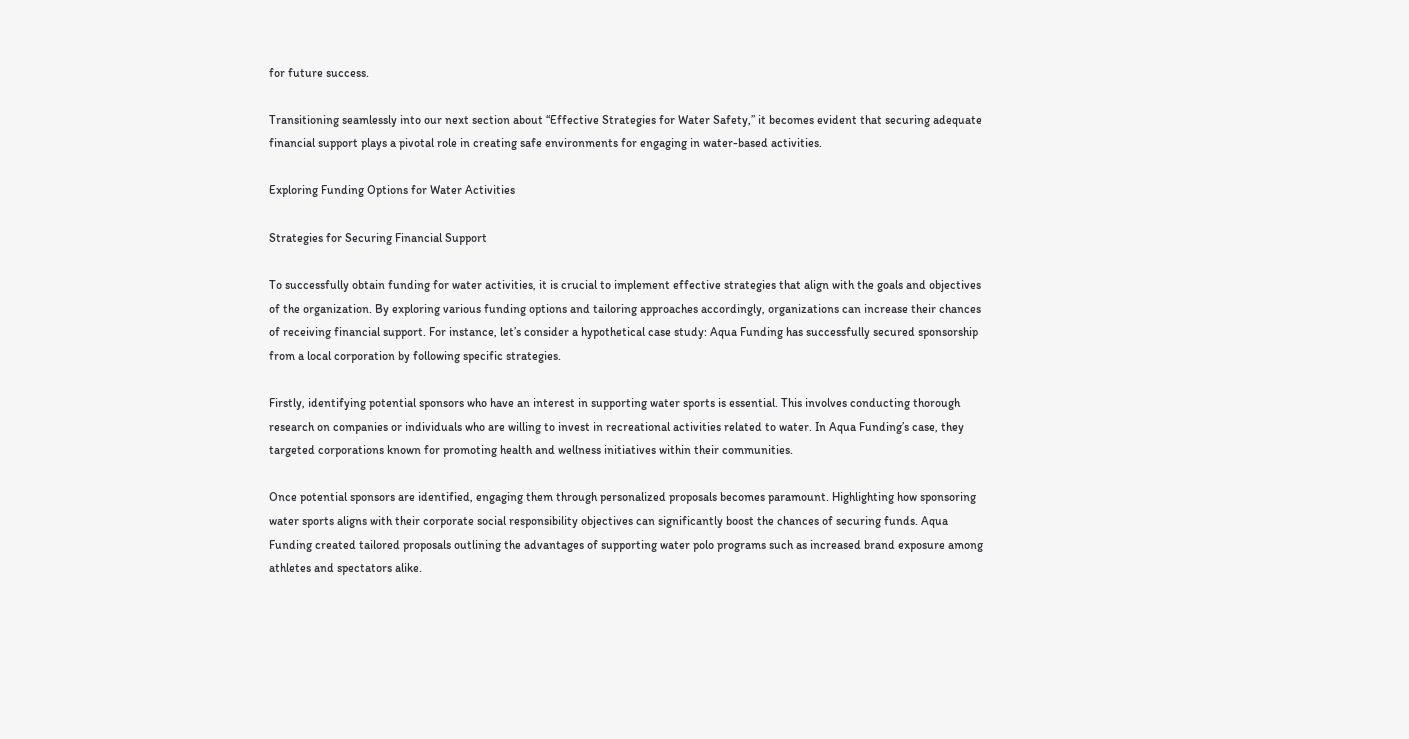for future success.

Transitioning seamlessly into our next section about “Effective Strategies for Water Safety,” it becomes evident that securing adequate financial support plays a pivotal role in creating safe environments for engaging in water-based activities.

Exploring Funding Options for Water Activities

Strategies for Securing Financial Support

To successfully obtain funding for water activities, it is crucial to implement effective strategies that align with the goals and objectives of the organization. By exploring various funding options and tailoring approaches accordingly, organizations can increase their chances of receiving financial support. For instance, let’s consider a hypothetical case study: Aqua Funding has successfully secured sponsorship from a local corporation by following specific strategies.

Firstly, identifying potential sponsors who have an interest in supporting water sports is essential. This involves conducting thorough research on companies or individuals who are willing to invest in recreational activities related to water. In Aqua Funding’s case, they targeted corporations known for promoting health and wellness initiatives within their communities.

Once potential sponsors are identified, engaging them through personalized proposals becomes paramount. Highlighting how sponsoring water sports aligns with their corporate social responsibility objectives can significantly boost the chances of securing funds. Aqua Funding created tailored proposals outlining the advantages of supporting water polo programs such as increased brand exposure among athletes and spectators alike.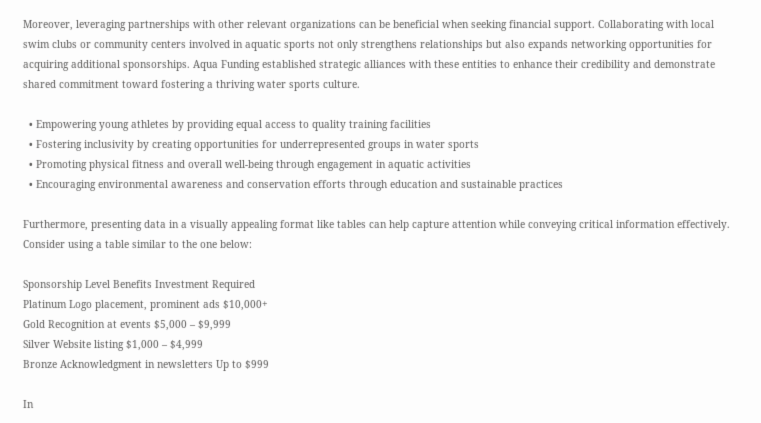Moreover, leveraging partnerships with other relevant organizations can be beneficial when seeking financial support. Collaborating with local swim clubs or community centers involved in aquatic sports not only strengthens relationships but also expands networking opportunities for acquiring additional sponsorships. Aqua Funding established strategic alliances with these entities to enhance their credibility and demonstrate shared commitment toward fostering a thriving water sports culture.

  • Empowering young athletes by providing equal access to quality training facilities
  • Fostering inclusivity by creating opportunities for underrepresented groups in water sports
  • Promoting physical fitness and overall well-being through engagement in aquatic activities
  • Encouraging environmental awareness and conservation efforts through education and sustainable practices

Furthermore, presenting data in a visually appealing format like tables can help capture attention while conveying critical information effectively. Consider using a table similar to the one below:

Sponsorship Level Benefits Investment Required
Platinum Logo placement, prominent ads $10,000+
Gold Recognition at events $5,000 – $9,999
Silver Website listing $1,000 – $4,999
Bronze Acknowledgment in newsletters Up to $999

In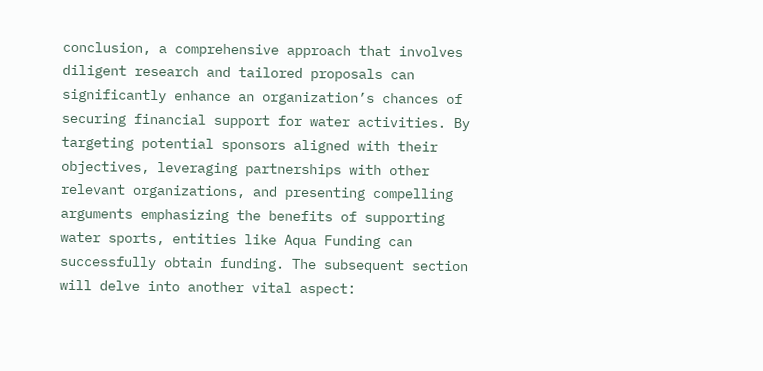conclusion, a comprehensive approach that involves diligent research and tailored proposals can significantly enhance an organization’s chances of securing financial support for water activities. By targeting potential sponsors aligned with their objectives, leveraging partnerships with other relevant organizations, and presenting compelling arguments emphasizing the benefits of supporting water sports, entities like Aqua Funding can successfully obtain funding. The subsequent section will delve into another vital aspect: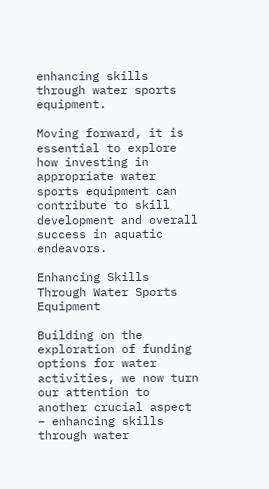enhancing skills through water sports equipment.

Moving forward, it is essential to explore how investing in appropriate water sports equipment can contribute to skill development and overall success in aquatic endeavors.

Enhancing Skills Through Water Sports Equipment

Building on the exploration of funding options for water activities, we now turn our attention to another crucial aspect – enhancing skills through water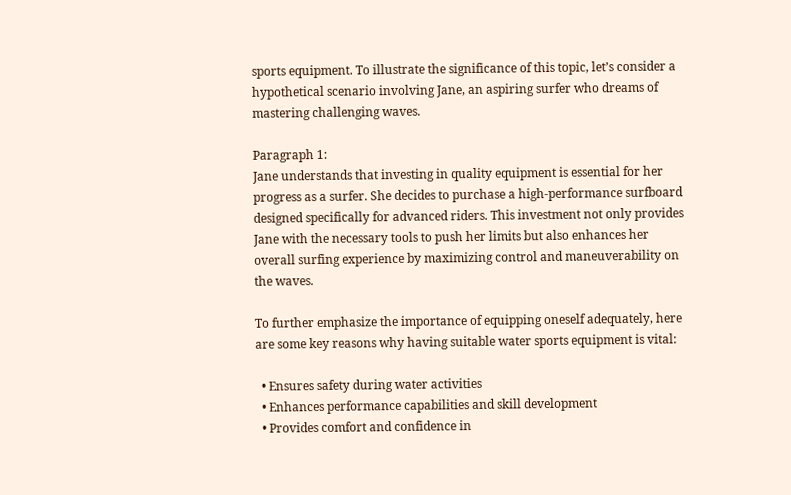sports equipment. To illustrate the significance of this topic, let’s consider a hypothetical scenario involving Jane, an aspiring surfer who dreams of mastering challenging waves.

Paragraph 1:
Jane understands that investing in quality equipment is essential for her progress as a surfer. She decides to purchase a high-performance surfboard designed specifically for advanced riders. This investment not only provides Jane with the necessary tools to push her limits but also enhances her overall surfing experience by maximizing control and maneuverability on the waves.

To further emphasize the importance of equipping oneself adequately, here are some key reasons why having suitable water sports equipment is vital:

  • Ensures safety during water activities
  • Enhances performance capabilities and skill development
  • Provides comfort and confidence in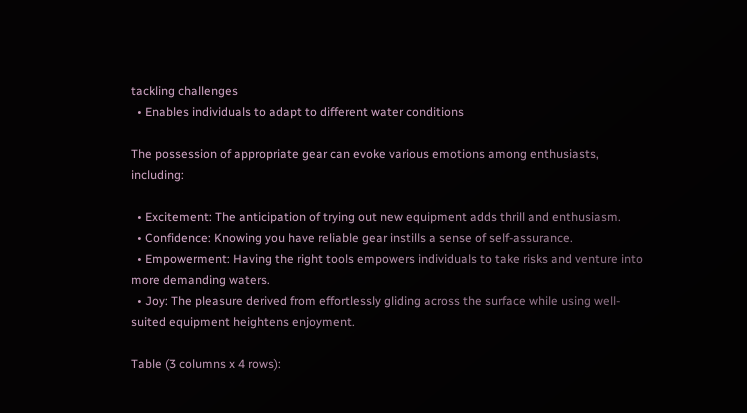tackling challenges
  • Enables individuals to adapt to different water conditions

The possession of appropriate gear can evoke various emotions among enthusiasts, including:

  • Excitement: The anticipation of trying out new equipment adds thrill and enthusiasm.
  • Confidence: Knowing you have reliable gear instills a sense of self-assurance.
  • Empowerment: Having the right tools empowers individuals to take risks and venture into more demanding waters.
  • Joy: The pleasure derived from effortlessly gliding across the surface while using well-suited equipment heightens enjoyment.

Table (3 columns x 4 rows):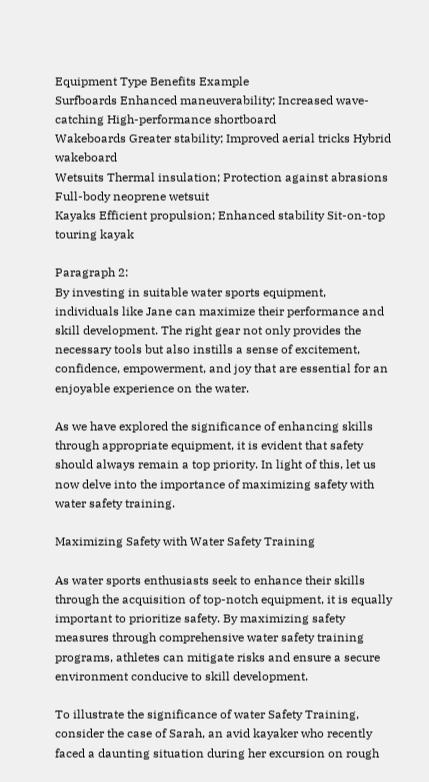Equipment Type Benefits Example
Surfboards Enhanced maneuverability; Increased wave-catching High-performance shortboard
Wakeboards Greater stability; Improved aerial tricks Hybrid wakeboard
Wetsuits Thermal insulation; Protection against abrasions Full-body neoprene wetsuit
Kayaks Efficient propulsion; Enhanced stability Sit-on-top touring kayak

Paragraph 2:
By investing in suitable water sports equipment, individuals like Jane can maximize their performance and skill development. The right gear not only provides the necessary tools but also instills a sense of excitement, confidence, empowerment, and joy that are essential for an enjoyable experience on the water.

As we have explored the significance of enhancing skills through appropriate equipment, it is evident that safety should always remain a top priority. In light of this, let us now delve into the importance of maximizing safety with water safety training.

Maximizing Safety with Water Safety Training

As water sports enthusiasts seek to enhance their skills through the acquisition of top-notch equipment, it is equally important to prioritize safety. By maximizing safety measures through comprehensive water safety training programs, athletes can mitigate risks and ensure a secure environment conducive to skill development.

To illustrate the significance of water Safety Training, consider the case of Sarah, an avid kayaker who recently faced a daunting situation during her excursion on rough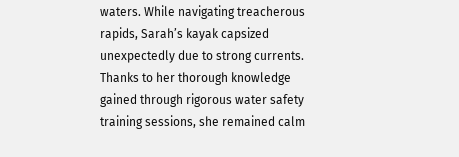waters. While navigating treacherous rapids, Sarah’s kayak capsized unexpectedly due to strong currents. Thanks to her thorough knowledge gained through rigorous water safety training sessions, she remained calm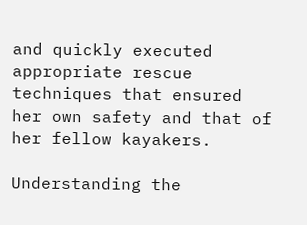and quickly executed appropriate rescue techniques that ensured her own safety and that of her fellow kayakers.

Understanding the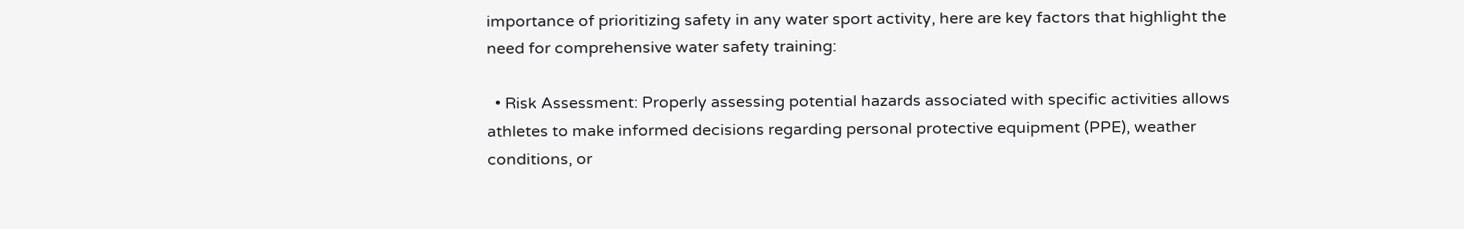importance of prioritizing safety in any water sport activity, here are key factors that highlight the need for comprehensive water safety training:

  • Risk Assessment: Properly assessing potential hazards associated with specific activities allows athletes to make informed decisions regarding personal protective equipment (PPE), weather conditions, or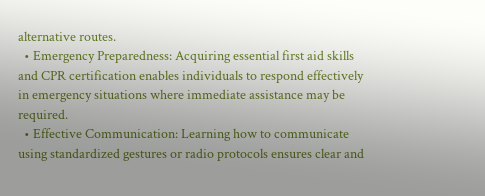alternative routes.
  • Emergency Preparedness: Acquiring essential first aid skills and CPR certification enables individuals to respond effectively in emergency situations where immediate assistance may be required.
  • Effective Communication: Learning how to communicate using standardized gestures or radio protocols ensures clear and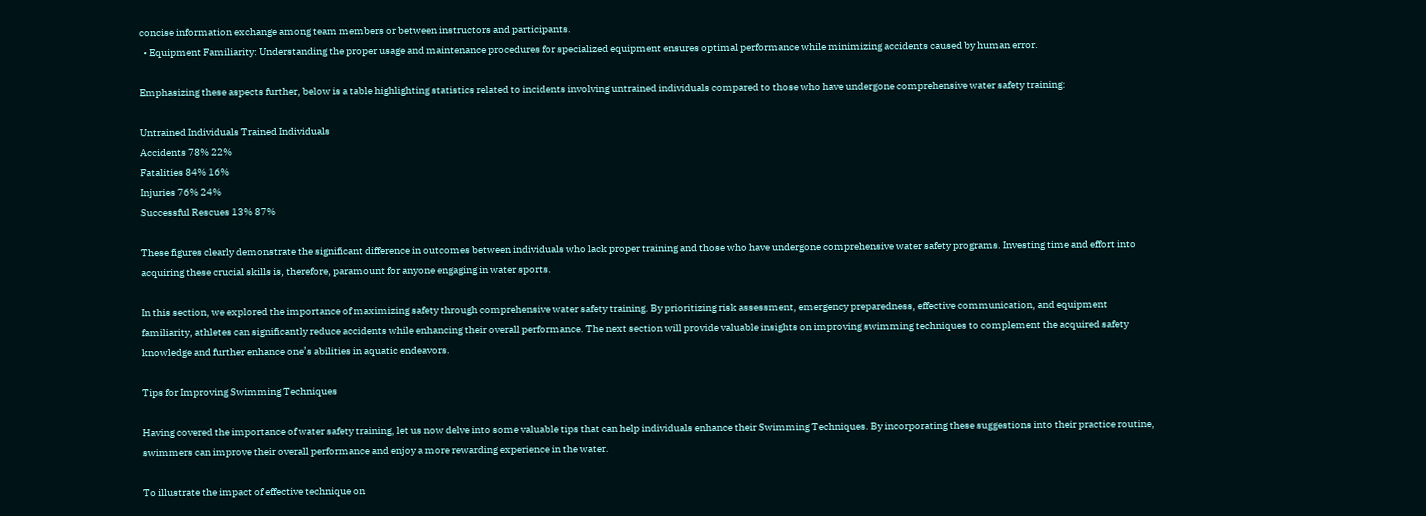concise information exchange among team members or between instructors and participants.
  • Equipment Familiarity: Understanding the proper usage and maintenance procedures for specialized equipment ensures optimal performance while minimizing accidents caused by human error.

Emphasizing these aspects further, below is a table highlighting statistics related to incidents involving untrained individuals compared to those who have undergone comprehensive water safety training:

Untrained Individuals Trained Individuals
Accidents 78% 22%
Fatalities 84% 16%
Injuries 76% 24%
Successful Rescues 13% 87%

These figures clearly demonstrate the significant difference in outcomes between individuals who lack proper training and those who have undergone comprehensive water safety programs. Investing time and effort into acquiring these crucial skills is, therefore, paramount for anyone engaging in water sports.

In this section, we explored the importance of maximizing safety through comprehensive water safety training. By prioritizing risk assessment, emergency preparedness, effective communication, and equipment familiarity, athletes can significantly reduce accidents while enhancing their overall performance. The next section will provide valuable insights on improving swimming techniques to complement the acquired safety knowledge and further enhance one’s abilities in aquatic endeavors.

Tips for Improving Swimming Techniques

Having covered the importance of water safety training, let us now delve into some valuable tips that can help individuals enhance their Swimming Techniques. By incorporating these suggestions into their practice routine, swimmers can improve their overall performance and enjoy a more rewarding experience in the water.

To illustrate the impact of effective technique on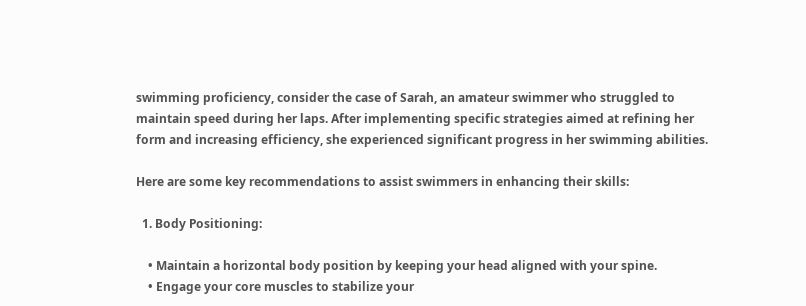swimming proficiency, consider the case of Sarah, an amateur swimmer who struggled to maintain speed during her laps. After implementing specific strategies aimed at refining her form and increasing efficiency, she experienced significant progress in her swimming abilities.

Here are some key recommendations to assist swimmers in enhancing their skills:

  1. Body Positioning:

    • Maintain a horizontal body position by keeping your head aligned with your spine.
    • Engage your core muscles to stabilize your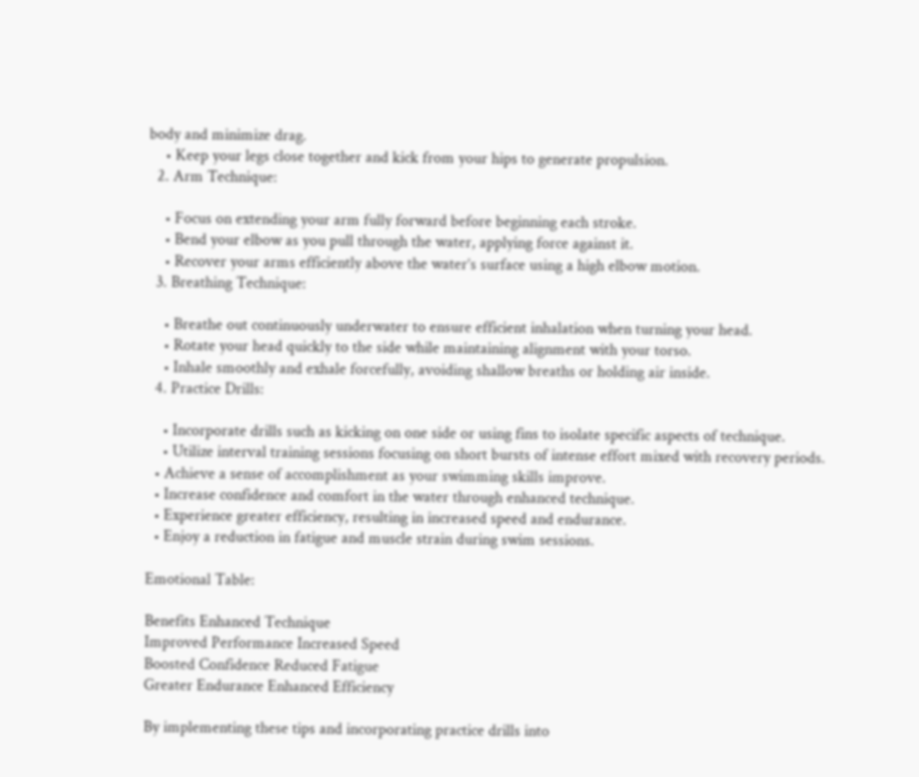body and minimize drag.
    • Keep your legs close together and kick from your hips to generate propulsion.
  2. Arm Technique:

    • Focus on extending your arm fully forward before beginning each stroke.
    • Bend your elbow as you pull through the water, applying force against it.
    • Recover your arms efficiently above the water’s surface using a high elbow motion.
  3. Breathing Technique:

    • Breathe out continuously underwater to ensure efficient inhalation when turning your head.
    • Rotate your head quickly to the side while maintaining alignment with your torso.
    • Inhale smoothly and exhale forcefully, avoiding shallow breaths or holding air inside.
  4. Practice Drills:

    • Incorporate drills such as kicking on one side or using fins to isolate specific aspects of technique.
    • Utilize interval training sessions focusing on short bursts of intense effort mixed with recovery periods.
  • Achieve a sense of accomplishment as your swimming skills improve.
  • Increase confidence and comfort in the water through enhanced technique.
  • Experience greater efficiency, resulting in increased speed and endurance.
  • Enjoy a reduction in fatigue and muscle strain during swim sessions.

Emotional Table:

Benefits Enhanced Technique
Improved Performance Increased Speed
Boosted Confidence Reduced Fatigue
Greater Endurance Enhanced Efficiency

By implementing these tips and incorporating practice drills into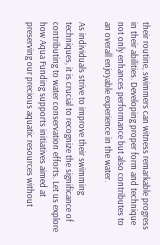their routine, swimmers can witness remarkable progress in their abilities. Developing proper form and technique not only enhances performance but also contributes to an overall enjoyable experience in the water.

As individuals strive to improve their swimming techniques, it is crucial to recognize the significance of contributing to water conservation efforts. Let us explore how Aqua Funding supports initiatives aimed at preserving our precious aquatic resources without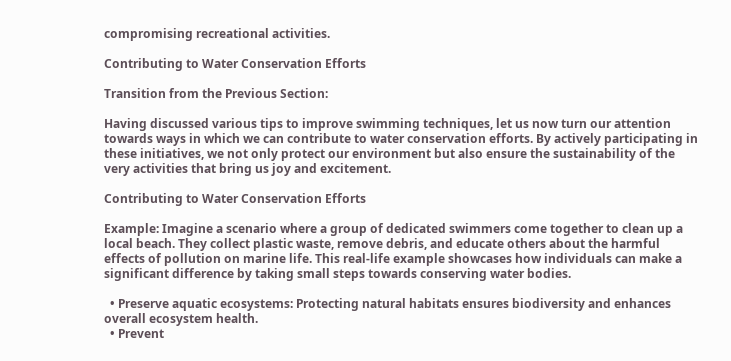compromising recreational activities.

Contributing to Water Conservation Efforts

Transition from the Previous Section:

Having discussed various tips to improve swimming techniques, let us now turn our attention towards ways in which we can contribute to water conservation efforts. By actively participating in these initiatives, we not only protect our environment but also ensure the sustainability of the very activities that bring us joy and excitement.

Contributing to Water Conservation Efforts

Example: Imagine a scenario where a group of dedicated swimmers come together to clean up a local beach. They collect plastic waste, remove debris, and educate others about the harmful effects of pollution on marine life. This real-life example showcases how individuals can make a significant difference by taking small steps towards conserving water bodies.

  • Preserve aquatic ecosystems: Protecting natural habitats ensures biodiversity and enhances overall ecosystem health.
  • Prevent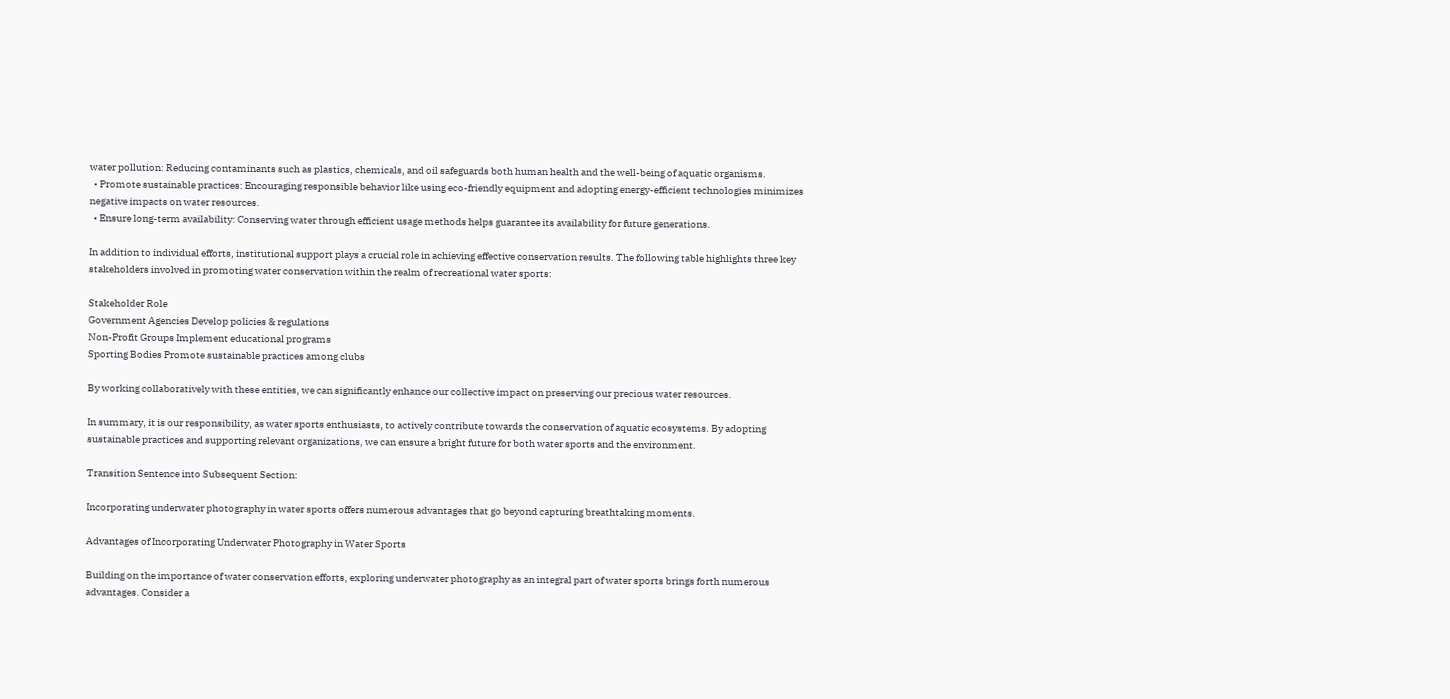water pollution: Reducing contaminants such as plastics, chemicals, and oil safeguards both human health and the well-being of aquatic organisms.
  • Promote sustainable practices: Encouraging responsible behavior like using eco-friendly equipment and adopting energy-efficient technologies minimizes negative impacts on water resources.
  • Ensure long-term availability: Conserving water through efficient usage methods helps guarantee its availability for future generations.

In addition to individual efforts, institutional support plays a crucial role in achieving effective conservation results. The following table highlights three key stakeholders involved in promoting water conservation within the realm of recreational water sports:

Stakeholder Role
Government Agencies Develop policies & regulations
Non-Profit Groups Implement educational programs
Sporting Bodies Promote sustainable practices among clubs

By working collaboratively with these entities, we can significantly enhance our collective impact on preserving our precious water resources.

In summary, it is our responsibility, as water sports enthusiasts, to actively contribute towards the conservation of aquatic ecosystems. By adopting sustainable practices and supporting relevant organizations, we can ensure a bright future for both water sports and the environment.

Transition Sentence into Subsequent Section:

Incorporating underwater photography in water sports offers numerous advantages that go beyond capturing breathtaking moments.

Advantages of Incorporating Underwater Photography in Water Sports

Building on the importance of water conservation efforts, exploring underwater photography as an integral part of water sports brings forth numerous advantages. Consider a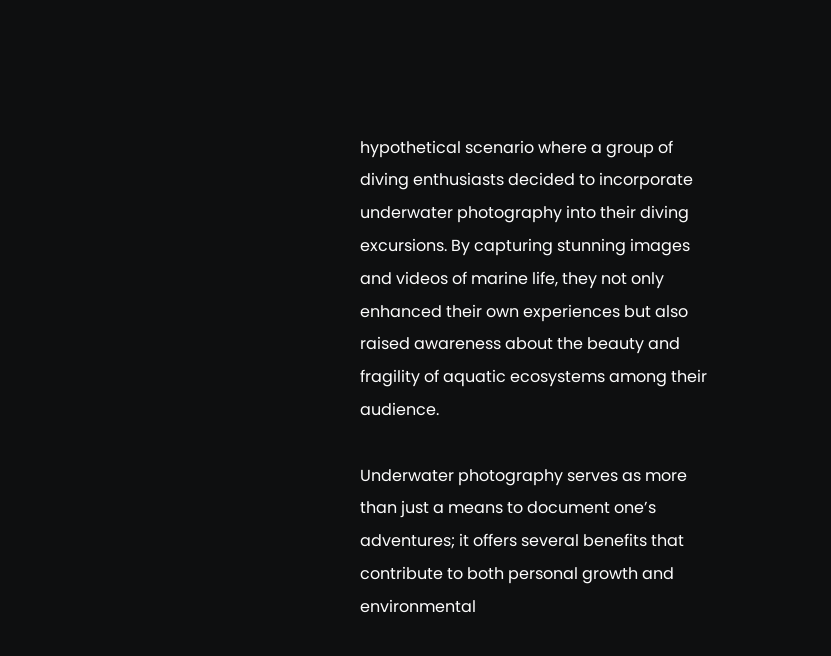hypothetical scenario where a group of diving enthusiasts decided to incorporate underwater photography into their diving excursions. By capturing stunning images and videos of marine life, they not only enhanced their own experiences but also raised awareness about the beauty and fragility of aquatic ecosystems among their audience.

Underwater photography serves as more than just a means to document one’s adventures; it offers several benefits that contribute to both personal growth and environmental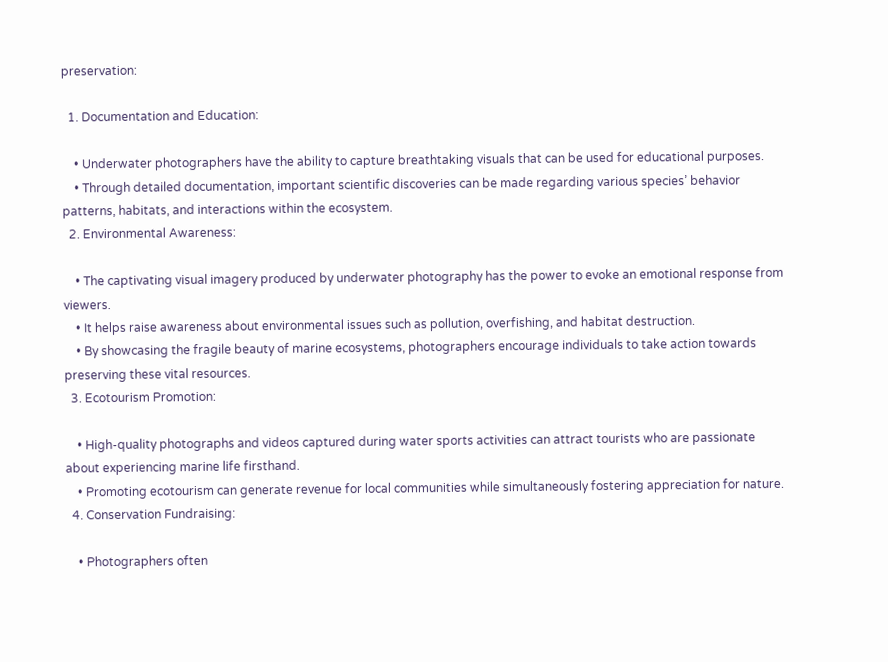preservation:

  1. Documentation and Education:

    • Underwater photographers have the ability to capture breathtaking visuals that can be used for educational purposes.
    • Through detailed documentation, important scientific discoveries can be made regarding various species’ behavior patterns, habitats, and interactions within the ecosystem.
  2. Environmental Awareness:

    • The captivating visual imagery produced by underwater photography has the power to evoke an emotional response from viewers.
    • It helps raise awareness about environmental issues such as pollution, overfishing, and habitat destruction.
    • By showcasing the fragile beauty of marine ecosystems, photographers encourage individuals to take action towards preserving these vital resources.
  3. Ecotourism Promotion:

    • High-quality photographs and videos captured during water sports activities can attract tourists who are passionate about experiencing marine life firsthand.
    • Promoting ecotourism can generate revenue for local communities while simultaneously fostering appreciation for nature.
  4. Conservation Fundraising:

    • Photographers often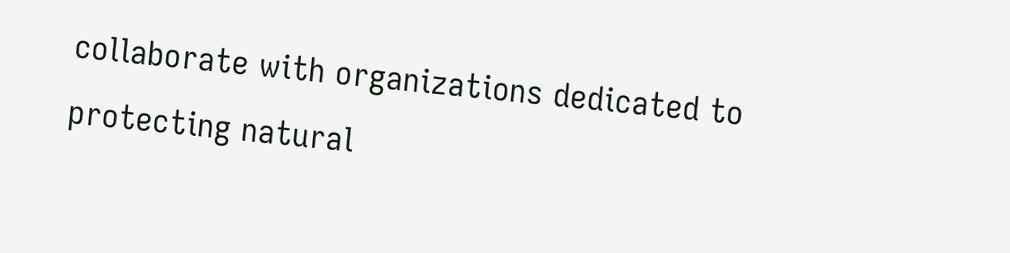collaborate with organizations dedicated to protecting natural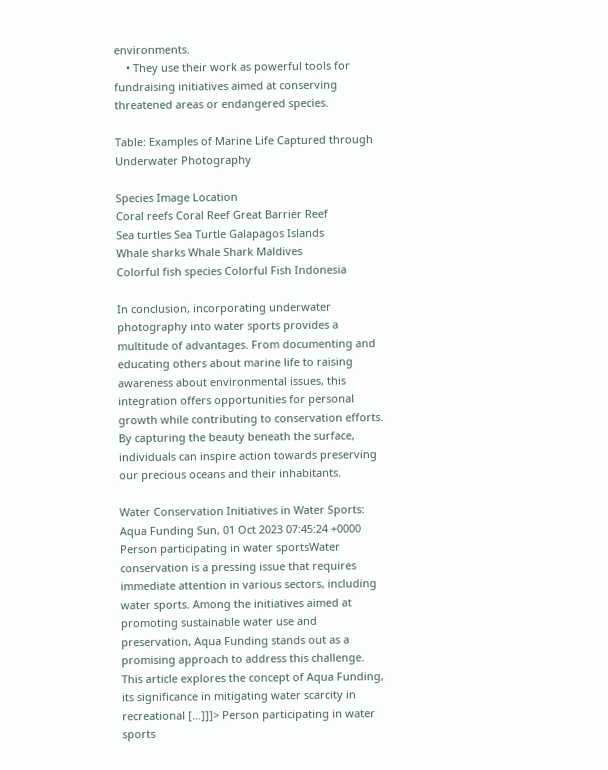environments.
    • They use their work as powerful tools for fundraising initiatives aimed at conserving threatened areas or endangered species.

Table: Examples of Marine Life Captured through Underwater Photography

Species Image Location
Coral reefs Coral Reef Great Barrier Reef
Sea turtles Sea Turtle Galapagos Islands
Whale sharks Whale Shark Maldives
Colorful fish species Colorful Fish Indonesia

In conclusion, incorporating underwater photography into water sports provides a multitude of advantages. From documenting and educating others about marine life to raising awareness about environmental issues, this integration offers opportunities for personal growth while contributing to conservation efforts. By capturing the beauty beneath the surface, individuals can inspire action towards preserving our precious oceans and their inhabitants.

Water Conservation Initiatives in Water Sports: Aqua Funding Sun, 01 Oct 2023 07:45:24 +0000 Person participating in water sportsWater conservation is a pressing issue that requires immediate attention in various sectors, including water sports. Among the initiatives aimed at promoting sustainable water use and preservation, Aqua Funding stands out as a promising approach to address this challenge. This article explores the concept of Aqua Funding, its significance in mitigating water scarcity in recreational […]]]> Person participating in water sports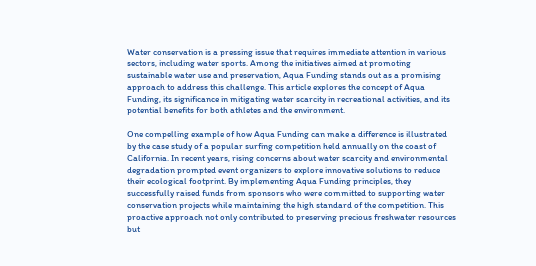Water conservation is a pressing issue that requires immediate attention in various sectors, including water sports. Among the initiatives aimed at promoting sustainable water use and preservation, Aqua Funding stands out as a promising approach to address this challenge. This article explores the concept of Aqua Funding, its significance in mitigating water scarcity in recreational activities, and its potential benefits for both athletes and the environment.

One compelling example of how Aqua Funding can make a difference is illustrated by the case study of a popular surfing competition held annually on the coast of California. In recent years, rising concerns about water scarcity and environmental degradation prompted event organizers to explore innovative solutions to reduce their ecological footprint. By implementing Aqua Funding principles, they successfully raised funds from sponsors who were committed to supporting water conservation projects while maintaining the high standard of the competition. This proactive approach not only contributed to preserving precious freshwater resources but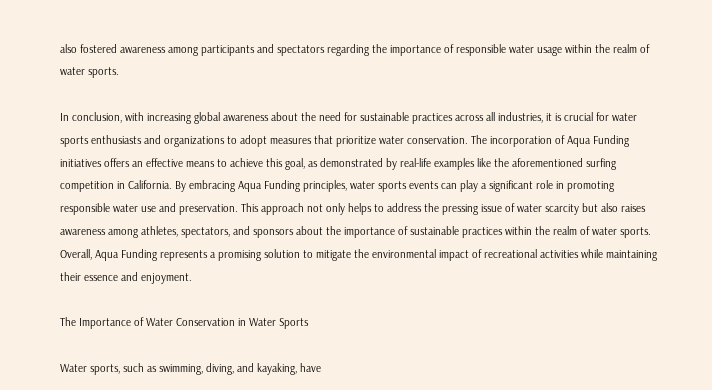also fostered awareness among participants and spectators regarding the importance of responsible water usage within the realm of water sports.

In conclusion, with increasing global awareness about the need for sustainable practices across all industries, it is crucial for water sports enthusiasts and organizations to adopt measures that prioritize water conservation. The incorporation of Aqua Funding initiatives offers an effective means to achieve this goal, as demonstrated by real-life examples like the aforementioned surfing competition in California. By embracing Aqua Funding principles, water sports events can play a significant role in promoting responsible water use and preservation. This approach not only helps to address the pressing issue of water scarcity but also raises awareness among athletes, spectators, and sponsors about the importance of sustainable practices within the realm of water sports. Overall, Aqua Funding represents a promising solution to mitigate the environmental impact of recreational activities while maintaining their essence and enjoyment.

The Importance of Water Conservation in Water Sports

Water sports, such as swimming, diving, and kayaking, have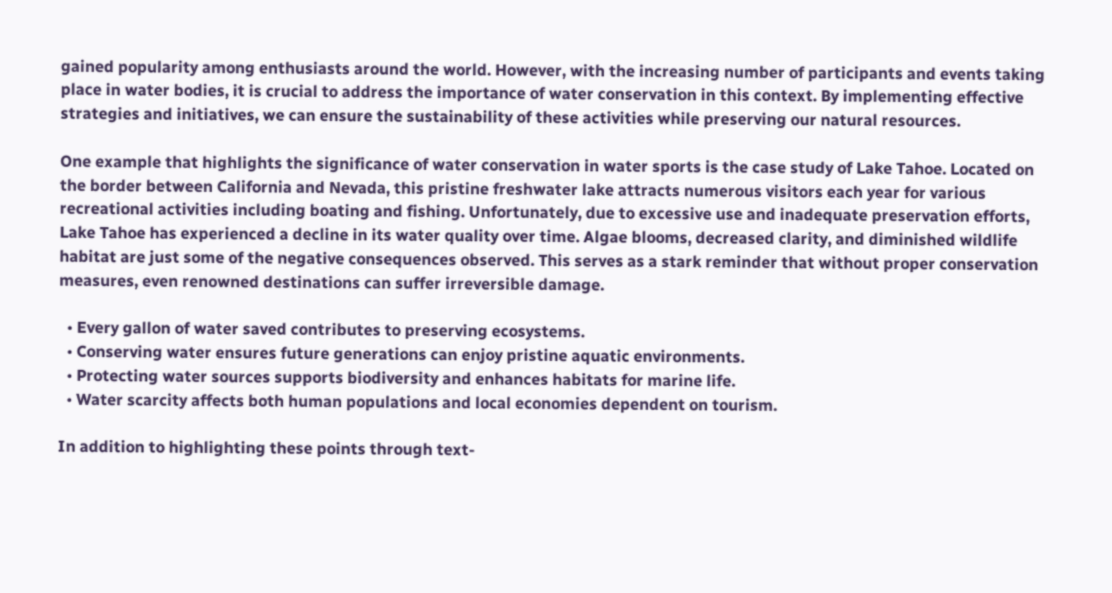gained popularity among enthusiasts around the world. However, with the increasing number of participants and events taking place in water bodies, it is crucial to address the importance of water conservation in this context. By implementing effective strategies and initiatives, we can ensure the sustainability of these activities while preserving our natural resources.

One example that highlights the significance of water conservation in water sports is the case study of Lake Tahoe. Located on the border between California and Nevada, this pristine freshwater lake attracts numerous visitors each year for various recreational activities including boating and fishing. Unfortunately, due to excessive use and inadequate preservation efforts, Lake Tahoe has experienced a decline in its water quality over time. Algae blooms, decreased clarity, and diminished wildlife habitat are just some of the negative consequences observed. This serves as a stark reminder that without proper conservation measures, even renowned destinations can suffer irreversible damage.

  • Every gallon of water saved contributes to preserving ecosystems.
  • Conserving water ensures future generations can enjoy pristine aquatic environments.
  • Protecting water sources supports biodiversity and enhances habitats for marine life.
  • Water scarcity affects both human populations and local economies dependent on tourism.

In addition to highlighting these points through text-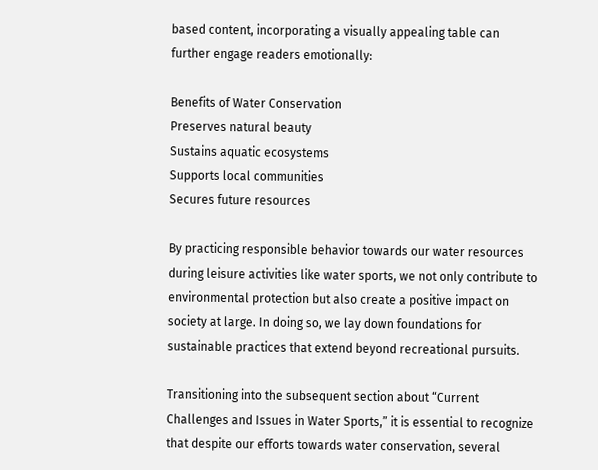based content, incorporating a visually appealing table can further engage readers emotionally:

Benefits of Water Conservation
Preserves natural beauty
Sustains aquatic ecosystems
Supports local communities
Secures future resources

By practicing responsible behavior towards our water resources during leisure activities like water sports, we not only contribute to environmental protection but also create a positive impact on society at large. In doing so, we lay down foundations for sustainable practices that extend beyond recreational pursuits.

Transitioning into the subsequent section about “Current Challenges and Issues in Water Sports,” it is essential to recognize that despite our efforts towards water conservation, several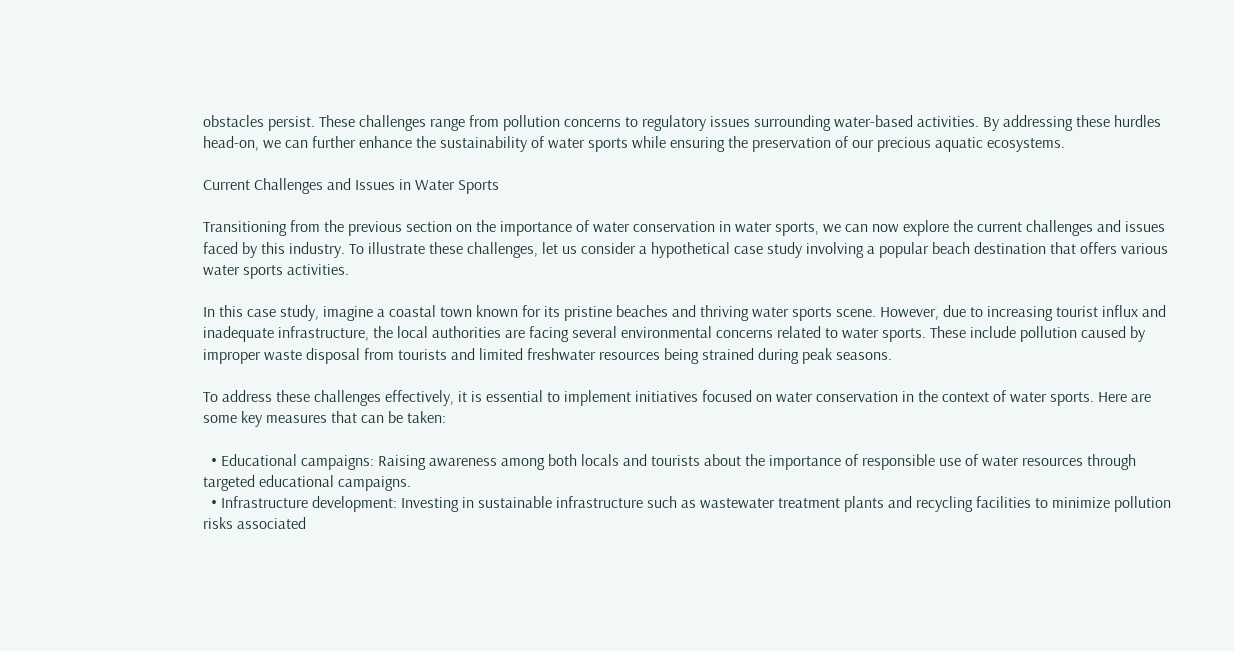obstacles persist. These challenges range from pollution concerns to regulatory issues surrounding water-based activities. By addressing these hurdles head-on, we can further enhance the sustainability of water sports while ensuring the preservation of our precious aquatic ecosystems.

Current Challenges and Issues in Water Sports

Transitioning from the previous section on the importance of water conservation in water sports, we can now explore the current challenges and issues faced by this industry. To illustrate these challenges, let us consider a hypothetical case study involving a popular beach destination that offers various water sports activities.

In this case study, imagine a coastal town known for its pristine beaches and thriving water sports scene. However, due to increasing tourist influx and inadequate infrastructure, the local authorities are facing several environmental concerns related to water sports. These include pollution caused by improper waste disposal from tourists and limited freshwater resources being strained during peak seasons.

To address these challenges effectively, it is essential to implement initiatives focused on water conservation in the context of water sports. Here are some key measures that can be taken:

  • Educational campaigns: Raising awareness among both locals and tourists about the importance of responsible use of water resources through targeted educational campaigns.
  • Infrastructure development: Investing in sustainable infrastructure such as wastewater treatment plants and recycling facilities to minimize pollution risks associated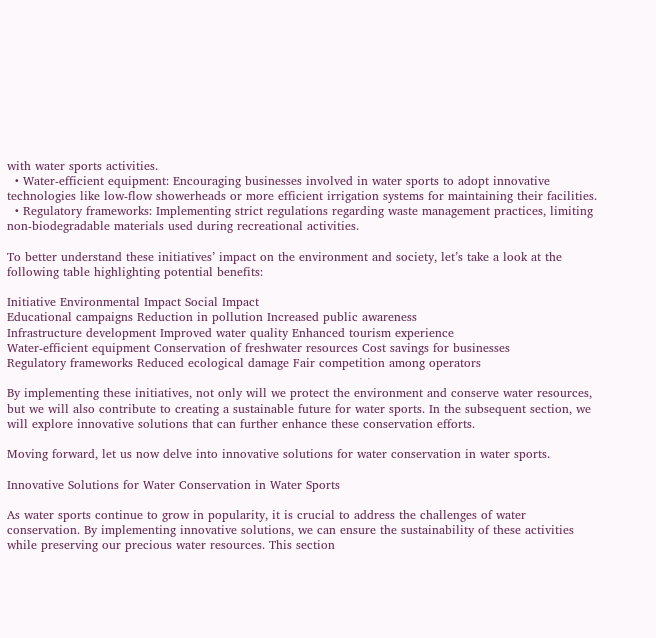with water sports activities.
  • Water-efficient equipment: Encouraging businesses involved in water sports to adopt innovative technologies like low-flow showerheads or more efficient irrigation systems for maintaining their facilities.
  • Regulatory frameworks: Implementing strict regulations regarding waste management practices, limiting non-biodegradable materials used during recreational activities.

To better understand these initiatives’ impact on the environment and society, let’s take a look at the following table highlighting potential benefits:

Initiative Environmental Impact Social Impact
Educational campaigns Reduction in pollution Increased public awareness
Infrastructure development Improved water quality Enhanced tourism experience
Water-efficient equipment Conservation of freshwater resources Cost savings for businesses
Regulatory frameworks Reduced ecological damage Fair competition among operators

By implementing these initiatives, not only will we protect the environment and conserve water resources, but we will also contribute to creating a sustainable future for water sports. In the subsequent section, we will explore innovative solutions that can further enhance these conservation efforts.

Moving forward, let us now delve into innovative solutions for water conservation in water sports.

Innovative Solutions for Water Conservation in Water Sports

As water sports continue to grow in popularity, it is crucial to address the challenges of water conservation. By implementing innovative solutions, we can ensure the sustainability of these activities while preserving our precious water resources. This section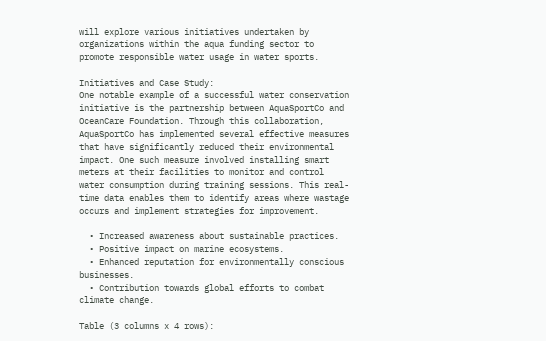will explore various initiatives undertaken by organizations within the aqua funding sector to promote responsible water usage in water sports.

Initiatives and Case Study:
One notable example of a successful water conservation initiative is the partnership between AquaSportCo and OceanCare Foundation. Through this collaboration, AquaSportCo has implemented several effective measures that have significantly reduced their environmental impact. One such measure involved installing smart meters at their facilities to monitor and control water consumption during training sessions. This real-time data enables them to identify areas where wastage occurs and implement strategies for improvement.

  • Increased awareness about sustainable practices.
  • Positive impact on marine ecosystems.
  • Enhanced reputation for environmentally conscious businesses.
  • Contribution towards global efforts to combat climate change.

Table (3 columns x 4 rows):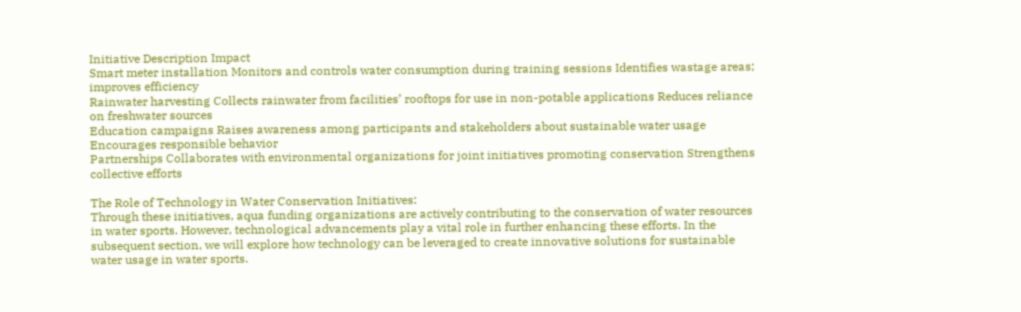Initiative Description Impact
Smart meter installation Monitors and controls water consumption during training sessions Identifies wastage areas; improves efficiency
Rainwater harvesting Collects rainwater from facilities’ rooftops for use in non-potable applications Reduces reliance on freshwater sources
Education campaigns Raises awareness among participants and stakeholders about sustainable water usage Encourages responsible behavior
Partnerships Collaborates with environmental organizations for joint initiatives promoting conservation Strengthens collective efforts

The Role of Technology in Water Conservation Initiatives:
Through these initiatives, aqua funding organizations are actively contributing to the conservation of water resources in water sports. However, technological advancements play a vital role in further enhancing these efforts. In the subsequent section, we will explore how technology can be leveraged to create innovative solutions for sustainable water usage in water sports.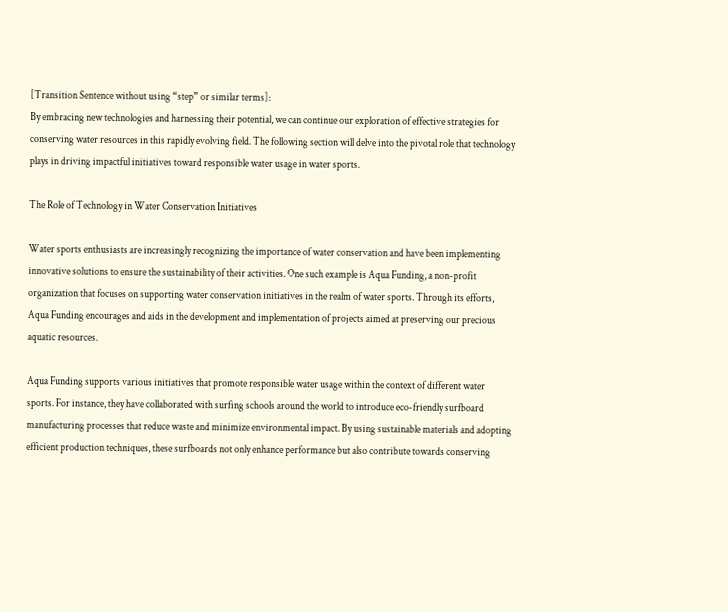[Transition Sentence without using “step” or similar terms]:
By embracing new technologies and harnessing their potential, we can continue our exploration of effective strategies for conserving water resources in this rapidly evolving field. The following section will delve into the pivotal role that technology plays in driving impactful initiatives toward responsible water usage in water sports.

The Role of Technology in Water Conservation Initiatives

Water sports enthusiasts are increasingly recognizing the importance of water conservation and have been implementing innovative solutions to ensure the sustainability of their activities. One such example is Aqua Funding, a non-profit organization that focuses on supporting water conservation initiatives in the realm of water sports. Through its efforts, Aqua Funding encourages and aids in the development and implementation of projects aimed at preserving our precious aquatic resources.

Aqua Funding supports various initiatives that promote responsible water usage within the context of different water sports. For instance, they have collaborated with surfing schools around the world to introduce eco-friendly surfboard manufacturing processes that reduce waste and minimize environmental impact. By using sustainable materials and adopting efficient production techniques, these surfboards not only enhance performance but also contribute towards conserving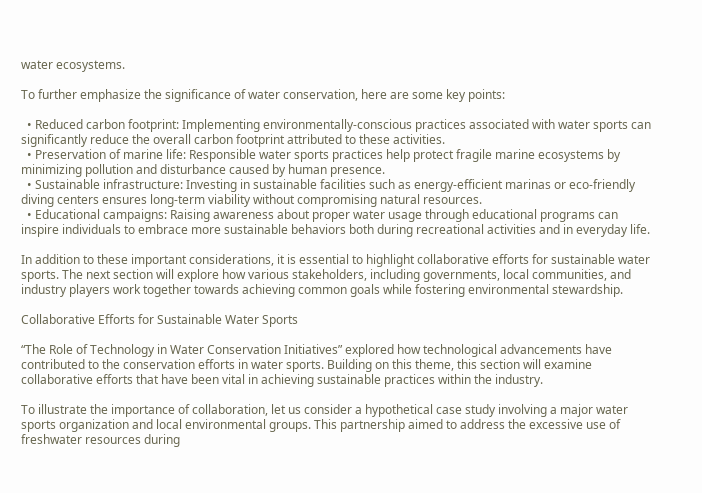water ecosystems.

To further emphasize the significance of water conservation, here are some key points:

  • Reduced carbon footprint: Implementing environmentally-conscious practices associated with water sports can significantly reduce the overall carbon footprint attributed to these activities.
  • Preservation of marine life: Responsible water sports practices help protect fragile marine ecosystems by minimizing pollution and disturbance caused by human presence.
  • Sustainable infrastructure: Investing in sustainable facilities such as energy-efficient marinas or eco-friendly diving centers ensures long-term viability without compromising natural resources.
  • Educational campaigns: Raising awareness about proper water usage through educational programs can inspire individuals to embrace more sustainable behaviors both during recreational activities and in everyday life.

In addition to these important considerations, it is essential to highlight collaborative efforts for sustainable water sports. The next section will explore how various stakeholders, including governments, local communities, and industry players work together towards achieving common goals while fostering environmental stewardship.

Collaborative Efforts for Sustainable Water Sports

“The Role of Technology in Water Conservation Initiatives” explored how technological advancements have contributed to the conservation efforts in water sports. Building on this theme, this section will examine collaborative efforts that have been vital in achieving sustainable practices within the industry.

To illustrate the importance of collaboration, let us consider a hypothetical case study involving a major water sports organization and local environmental groups. This partnership aimed to address the excessive use of freshwater resources during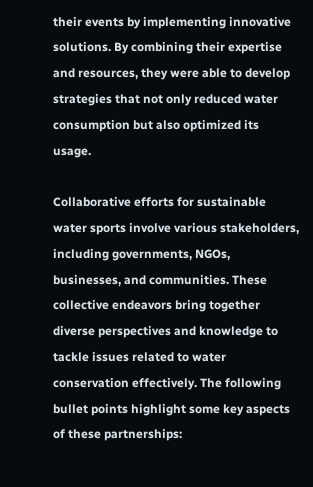their events by implementing innovative solutions. By combining their expertise and resources, they were able to develop strategies that not only reduced water consumption but also optimized its usage.

Collaborative efforts for sustainable water sports involve various stakeholders, including governments, NGOs, businesses, and communities. These collective endeavors bring together diverse perspectives and knowledge to tackle issues related to water conservation effectively. The following bullet points highlight some key aspects of these partnerships: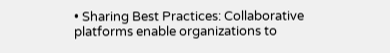• Sharing Best Practices: Collaborative platforms enable organizations to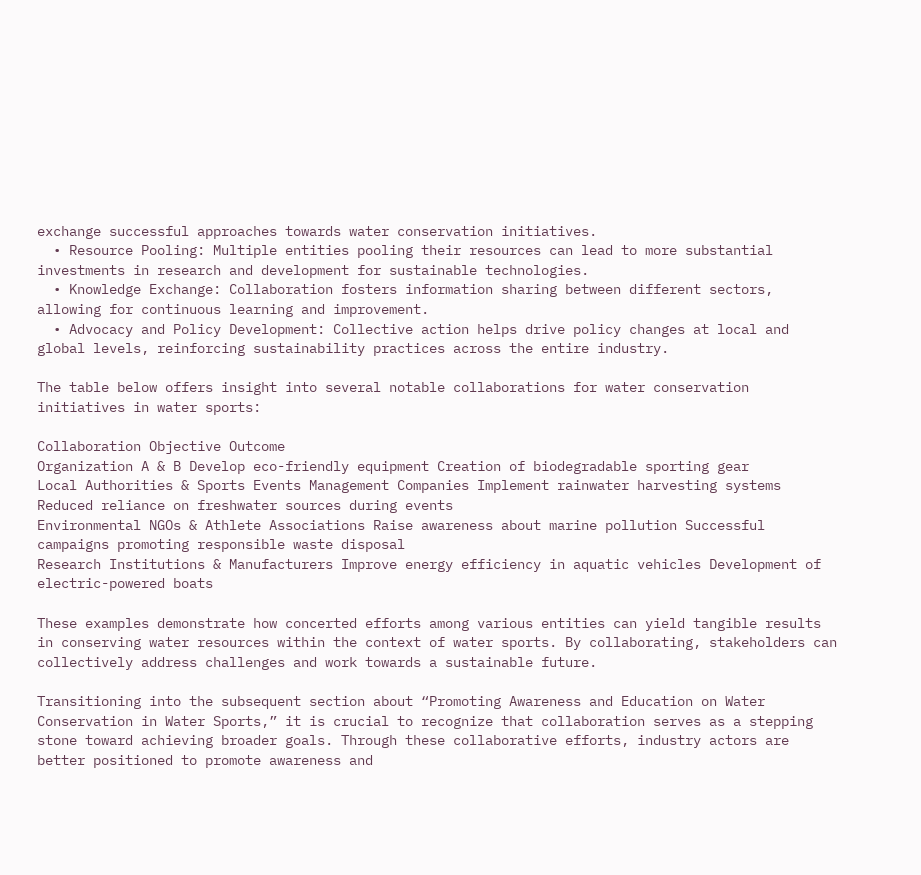exchange successful approaches towards water conservation initiatives.
  • Resource Pooling: Multiple entities pooling their resources can lead to more substantial investments in research and development for sustainable technologies.
  • Knowledge Exchange: Collaboration fosters information sharing between different sectors, allowing for continuous learning and improvement.
  • Advocacy and Policy Development: Collective action helps drive policy changes at local and global levels, reinforcing sustainability practices across the entire industry.

The table below offers insight into several notable collaborations for water conservation initiatives in water sports:

Collaboration Objective Outcome
Organization A & B Develop eco-friendly equipment Creation of biodegradable sporting gear
Local Authorities & Sports Events Management Companies Implement rainwater harvesting systems Reduced reliance on freshwater sources during events
Environmental NGOs & Athlete Associations Raise awareness about marine pollution Successful campaigns promoting responsible waste disposal
Research Institutions & Manufacturers Improve energy efficiency in aquatic vehicles Development of electric-powered boats

These examples demonstrate how concerted efforts among various entities can yield tangible results in conserving water resources within the context of water sports. By collaborating, stakeholders can collectively address challenges and work towards a sustainable future.

Transitioning into the subsequent section about “Promoting Awareness and Education on Water Conservation in Water Sports,” it is crucial to recognize that collaboration serves as a stepping stone toward achieving broader goals. Through these collaborative efforts, industry actors are better positioned to promote awareness and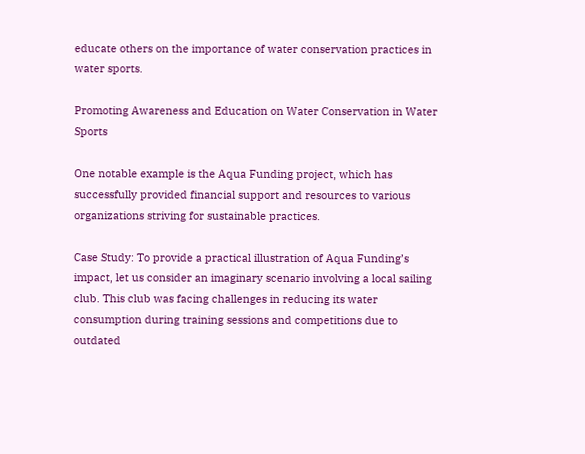educate others on the importance of water conservation practices in water sports.

Promoting Awareness and Education on Water Conservation in Water Sports

One notable example is the Aqua Funding project, which has successfully provided financial support and resources to various organizations striving for sustainable practices.

Case Study: To provide a practical illustration of Aqua Funding’s impact, let us consider an imaginary scenario involving a local sailing club. This club was facing challenges in reducing its water consumption during training sessions and competitions due to outdated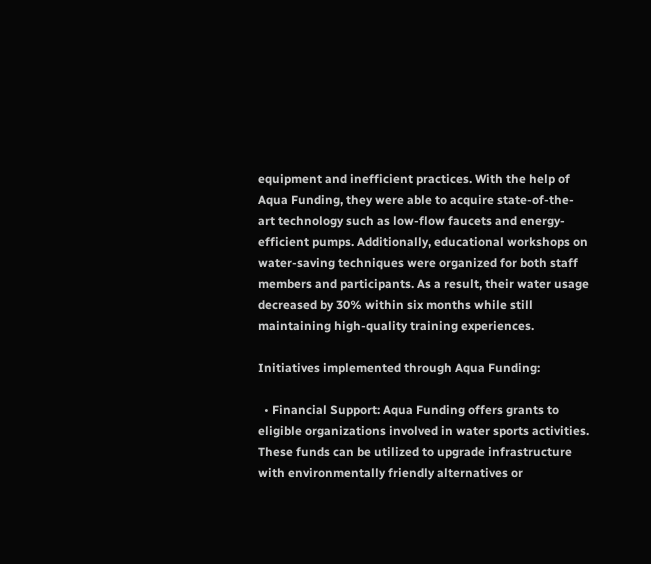equipment and inefficient practices. With the help of Aqua Funding, they were able to acquire state-of-the-art technology such as low-flow faucets and energy-efficient pumps. Additionally, educational workshops on water-saving techniques were organized for both staff members and participants. As a result, their water usage decreased by 30% within six months while still maintaining high-quality training experiences.

Initiatives implemented through Aqua Funding:

  • Financial Support: Aqua Funding offers grants to eligible organizations involved in water sports activities. These funds can be utilized to upgrade infrastructure with environmentally friendly alternatives or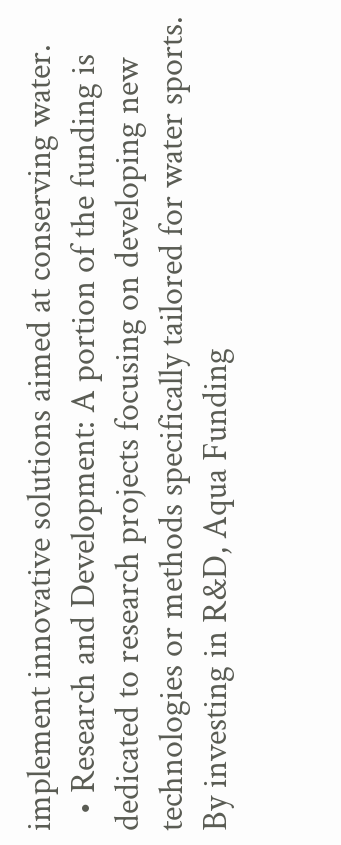implement innovative solutions aimed at conserving water.
  • Research and Development: A portion of the funding is dedicated to research projects focusing on developing new technologies or methods specifically tailored for water sports. By investing in R&D, Aqua Funding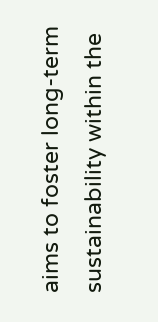aims to foster long-term sustainability within the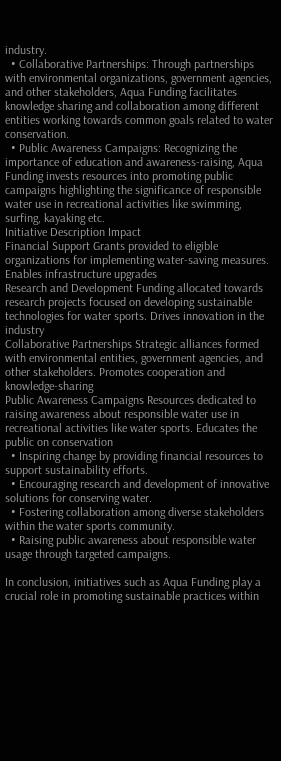industry.
  • Collaborative Partnerships: Through partnerships with environmental organizations, government agencies, and other stakeholders, Aqua Funding facilitates knowledge sharing and collaboration among different entities working towards common goals related to water conservation.
  • Public Awareness Campaigns: Recognizing the importance of education and awareness-raising, Aqua Funding invests resources into promoting public campaigns highlighting the significance of responsible water use in recreational activities like swimming, surfing, kayaking etc.
Initiative Description Impact
Financial Support Grants provided to eligible organizations for implementing water-saving measures. Enables infrastructure upgrades
Research and Development Funding allocated towards research projects focused on developing sustainable technologies for water sports. Drives innovation in the industry
Collaborative Partnerships Strategic alliances formed with environmental entities, government agencies, and other stakeholders. Promotes cooperation and knowledge-sharing
Public Awareness Campaigns Resources dedicated to raising awareness about responsible water use in recreational activities like water sports. Educates the public on conservation
  • Inspiring change by providing financial resources to support sustainability efforts.
  • Encouraging research and development of innovative solutions for conserving water.
  • Fostering collaboration among diverse stakeholders within the water sports community.
  • Raising public awareness about responsible water usage through targeted campaigns.

In conclusion, initiatives such as Aqua Funding play a crucial role in promoting sustainable practices within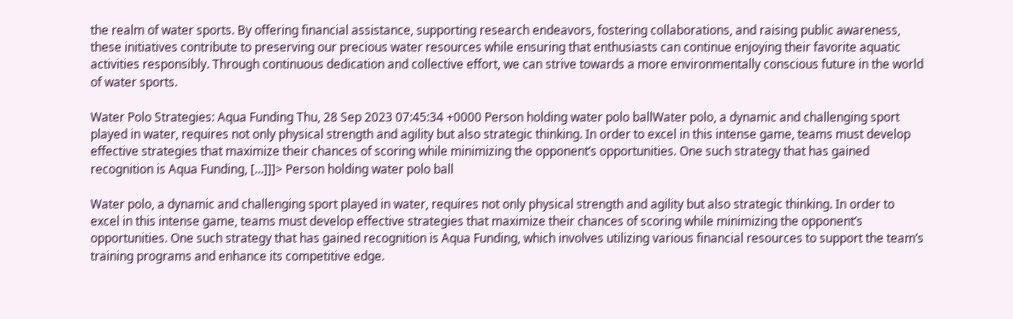the realm of water sports. By offering financial assistance, supporting research endeavors, fostering collaborations, and raising public awareness, these initiatives contribute to preserving our precious water resources while ensuring that enthusiasts can continue enjoying their favorite aquatic activities responsibly. Through continuous dedication and collective effort, we can strive towards a more environmentally conscious future in the world of water sports.

Water Polo Strategies: Aqua Funding Thu, 28 Sep 2023 07:45:34 +0000 Person holding water polo ballWater polo, a dynamic and challenging sport played in water, requires not only physical strength and agility but also strategic thinking. In order to excel in this intense game, teams must develop effective strategies that maximize their chances of scoring while minimizing the opponent’s opportunities. One such strategy that has gained recognition is Aqua Funding, […]]]> Person holding water polo ball

Water polo, a dynamic and challenging sport played in water, requires not only physical strength and agility but also strategic thinking. In order to excel in this intense game, teams must develop effective strategies that maximize their chances of scoring while minimizing the opponent’s opportunities. One such strategy that has gained recognition is Aqua Funding, which involves utilizing various financial resources to support the team’s training programs and enhance its competitive edge.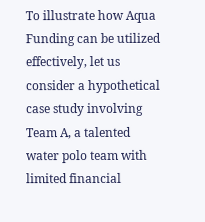To illustrate how Aqua Funding can be utilized effectively, let us consider a hypothetical case study involving Team A, a talented water polo team with limited financial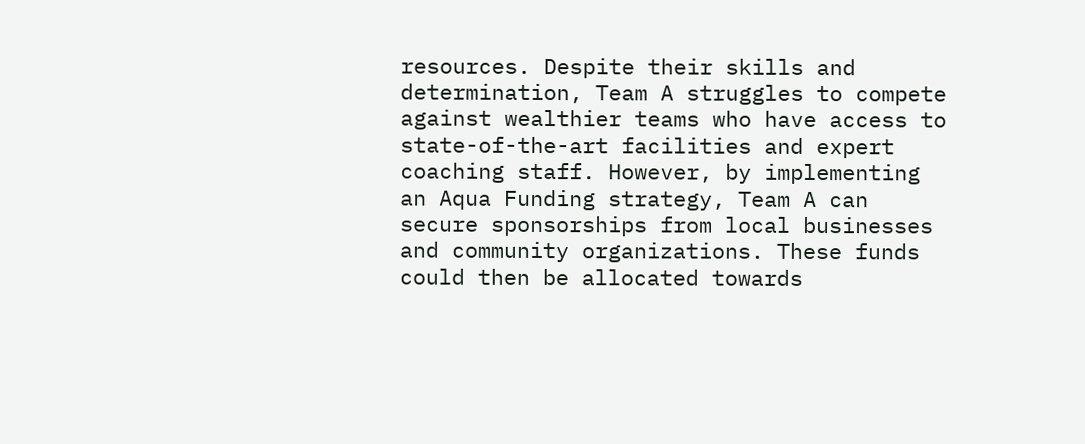resources. Despite their skills and determination, Team A struggles to compete against wealthier teams who have access to state-of-the-art facilities and expert coaching staff. However, by implementing an Aqua Funding strategy, Team A can secure sponsorships from local businesses and community organizations. These funds could then be allocated towards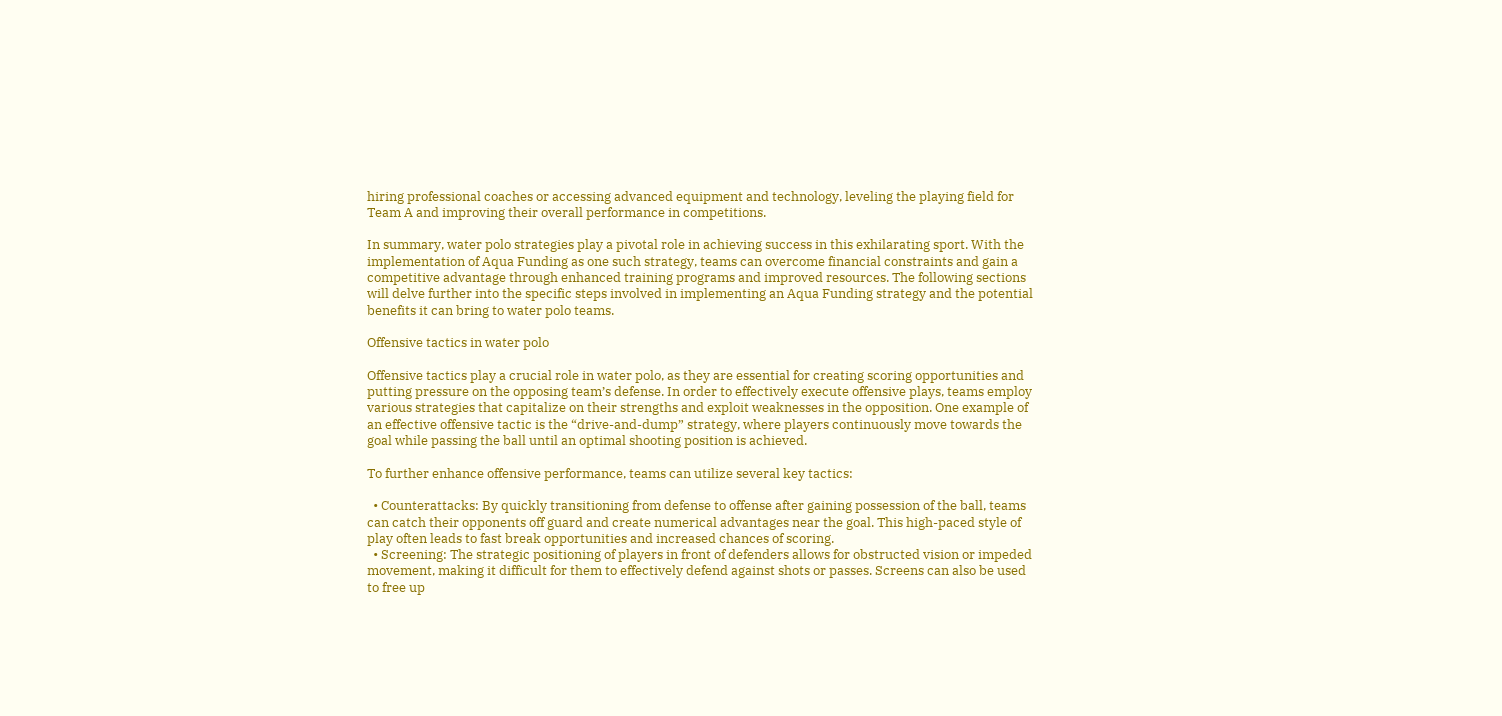hiring professional coaches or accessing advanced equipment and technology, leveling the playing field for Team A and improving their overall performance in competitions.

In summary, water polo strategies play a pivotal role in achieving success in this exhilarating sport. With the implementation of Aqua Funding as one such strategy, teams can overcome financial constraints and gain a competitive advantage through enhanced training programs and improved resources. The following sections will delve further into the specific steps involved in implementing an Aqua Funding strategy and the potential benefits it can bring to water polo teams.

Offensive tactics in water polo

Offensive tactics play a crucial role in water polo, as they are essential for creating scoring opportunities and putting pressure on the opposing team’s defense. In order to effectively execute offensive plays, teams employ various strategies that capitalize on their strengths and exploit weaknesses in the opposition. One example of an effective offensive tactic is the “drive-and-dump” strategy, where players continuously move towards the goal while passing the ball until an optimal shooting position is achieved.

To further enhance offensive performance, teams can utilize several key tactics:

  • Counterattacks: By quickly transitioning from defense to offense after gaining possession of the ball, teams can catch their opponents off guard and create numerical advantages near the goal. This high-paced style of play often leads to fast break opportunities and increased chances of scoring.
  • Screening: The strategic positioning of players in front of defenders allows for obstructed vision or impeded movement, making it difficult for them to effectively defend against shots or passes. Screens can also be used to free up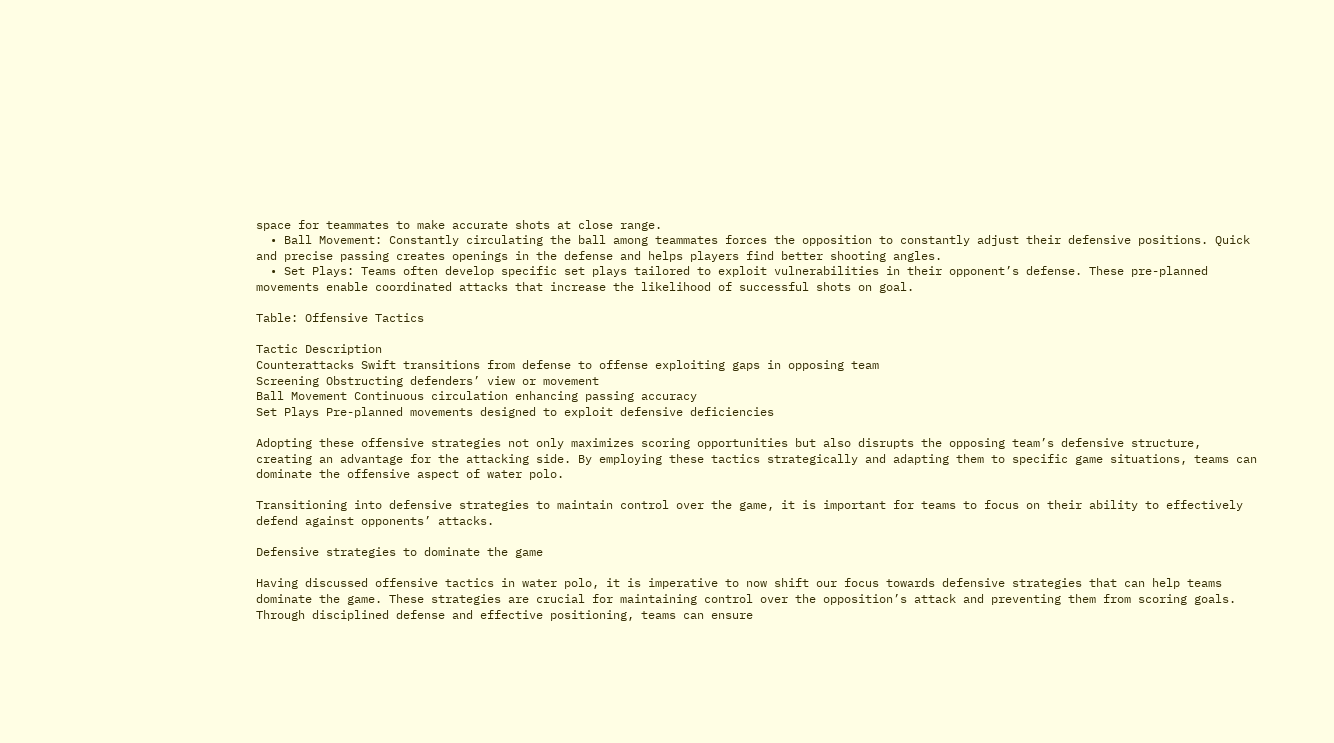space for teammates to make accurate shots at close range.
  • Ball Movement: Constantly circulating the ball among teammates forces the opposition to constantly adjust their defensive positions. Quick and precise passing creates openings in the defense and helps players find better shooting angles.
  • Set Plays: Teams often develop specific set plays tailored to exploit vulnerabilities in their opponent’s defense. These pre-planned movements enable coordinated attacks that increase the likelihood of successful shots on goal.

Table: Offensive Tactics

Tactic Description
Counterattacks Swift transitions from defense to offense exploiting gaps in opposing team
Screening Obstructing defenders’ view or movement
Ball Movement Continuous circulation enhancing passing accuracy
Set Plays Pre-planned movements designed to exploit defensive deficiencies

Adopting these offensive strategies not only maximizes scoring opportunities but also disrupts the opposing team’s defensive structure, creating an advantage for the attacking side. By employing these tactics strategically and adapting them to specific game situations, teams can dominate the offensive aspect of water polo.

Transitioning into defensive strategies to maintain control over the game, it is important for teams to focus on their ability to effectively defend against opponents’ attacks.

Defensive strategies to dominate the game

Having discussed offensive tactics in water polo, it is imperative to now shift our focus towards defensive strategies that can help teams dominate the game. These strategies are crucial for maintaining control over the opposition’s attack and preventing them from scoring goals. Through disciplined defense and effective positioning, teams can ensure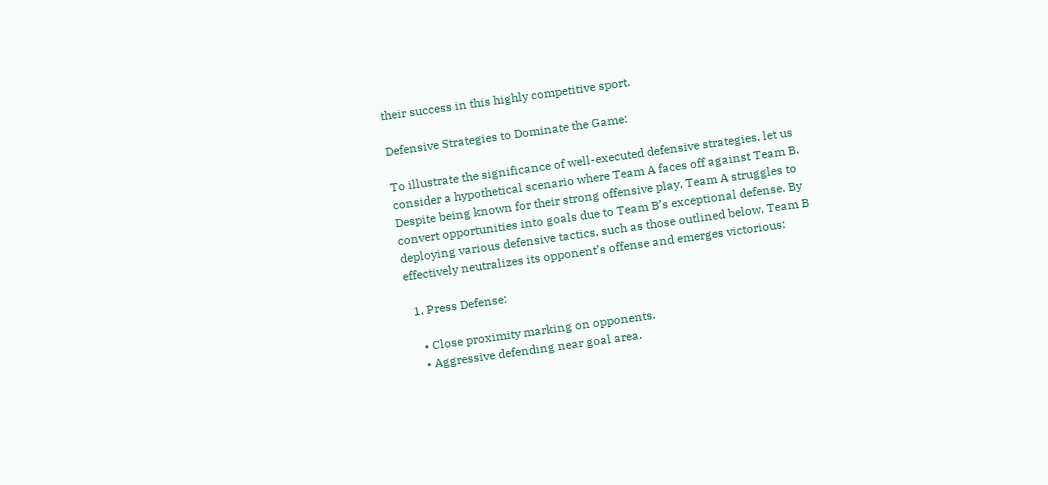their success in this highly competitive sport.

Defensive Strategies to Dominate the Game:

To illustrate the significance of well-executed defensive strategies, let us consider a hypothetical scenario where Team A faces off against Team B. Despite being known for their strong offensive play, Team A struggles to convert opportunities into goals due to Team B’s exceptional defense. By deploying various defensive tactics, such as those outlined below, Team B effectively neutralizes its opponent’s offense and emerges victorious:

  1. Press Defense:

    • Close proximity marking on opponents.
    • Aggressive defending near goal area.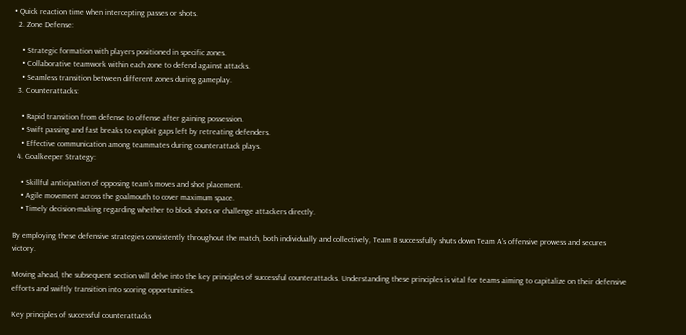• Quick reaction time when intercepting passes or shots.
  2. Zone Defense:

    • Strategic formation with players positioned in specific zones.
    • Collaborative teamwork within each zone to defend against attacks.
    • Seamless transition between different zones during gameplay.
  3. Counterattacks:

    • Rapid transition from defense to offense after gaining possession.
    • Swift passing and fast breaks to exploit gaps left by retreating defenders.
    • Effective communication among teammates during counterattack plays.
  4. Goalkeeper Strategy:

    • Skillful anticipation of opposing team’s moves and shot placement.
    • Agile movement across the goalmouth to cover maximum space.
    • Timely decision-making regarding whether to block shots or challenge attackers directly.

By employing these defensive strategies consistently throughout the match, both individually and collectively, Team B successfully shuts down Team A’s offensive prowess and secures victory.

Moving ahead, the subsequent section will delve into the key principles of successful counterattacks. Understanding these principles is vital for teams aiming to capitalize on their defensive efforts and swiftly transition into scoring opportunities.

Key principles of successful counterattacks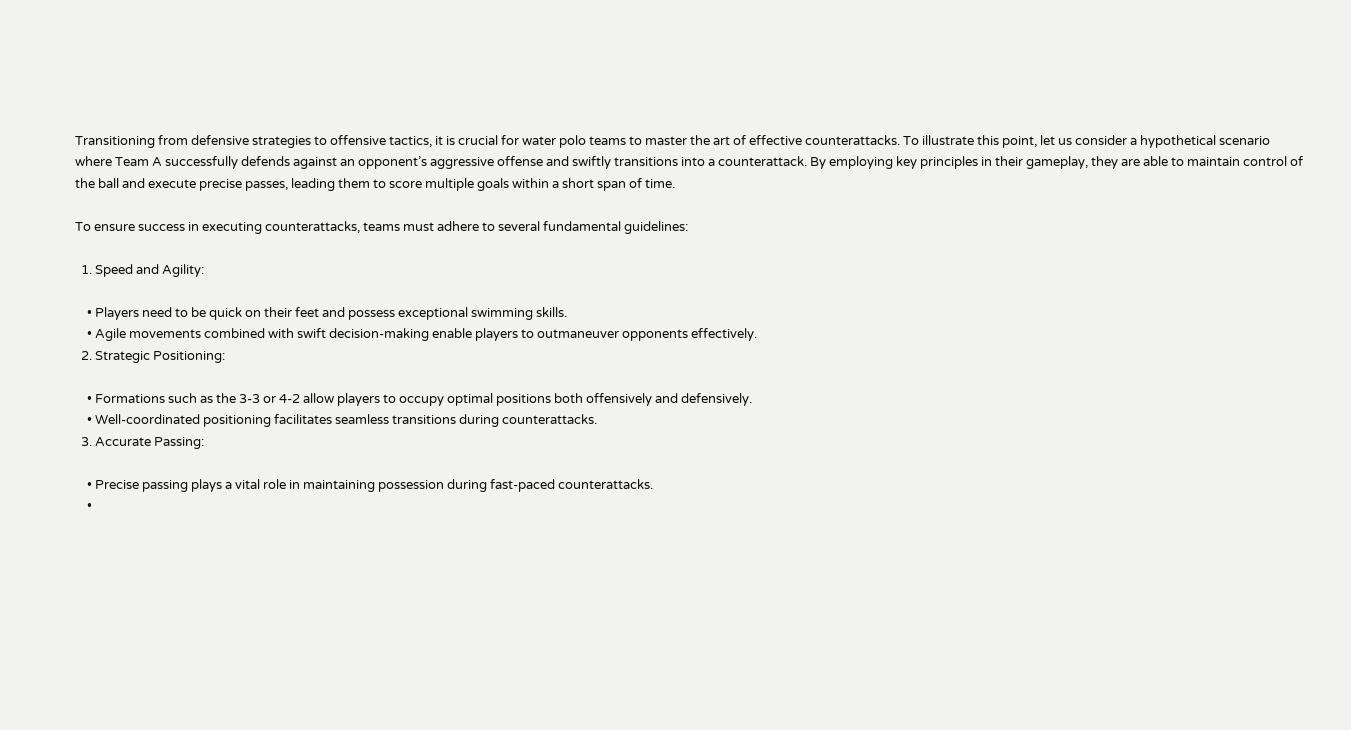Transitioning from defensive strategies to offensive tactics, it is crucial for water polo teams to master the art of effective counterattacks. To illustrate this point, let us consider a hypothetical scenario where Team A successfully defends against an opponent’s aggressive offense and swiftly transitions into a counterattack. By employing key principles in their gameplay, they are able to maintain control of the ball and execute precise passes, leading them to score multiple goals within a short span of time.

To ensure success in executing counterattacks, teams must adhere to several fundamental guidelines:

  1. Speed and Agility:

    • Players need to be quick on their feet and possess exceptional swimming skills.
    • Agile movements combined with swift decision-making enable players to outmaneuver opponents effectively.
  2. Strategic Positioning:

    • Formations such as the 3-3 or 4-2 allow players to occupy optimal positions both offensively and defensively.
    • Well-coordinated positioning facilitates seamless transitions during counterattacks.
  3. Accurate Passing:

    • Precise passing plays a vital role in maintaining possession during fast-paced counterattacks.
    •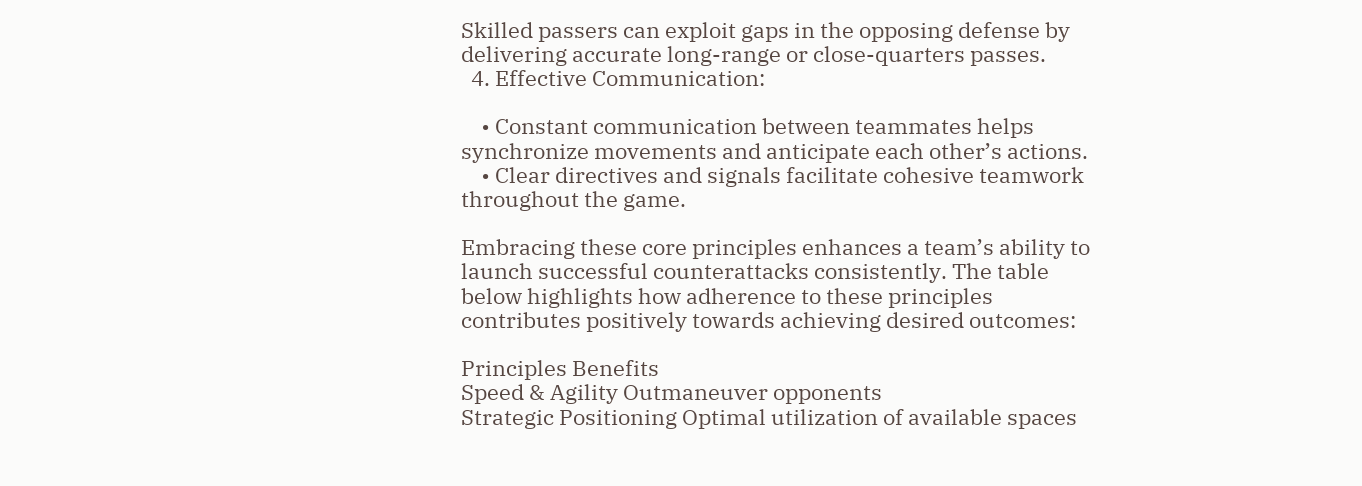Skilled passers can exploit gaps in the opposing defense by delivering accurate long-range or close-quarters passes.
  4. Effective Communication:

    • Constant communication between teammates helps synchronize movements and anticipate each other’s actions.
    • Clear directives and signals facilitate cohesive teamwork throughout the game.

Embracing these core principles enhances a team’s ability to launch successful counterattacks consistently. The table below highlights how adherence to these principles contributes positively towards achieving desired outcomes:

Principles Benefits
Speed & Agility Outmaneuver opponents
Strategic Positioning Optimal utilization of available spaces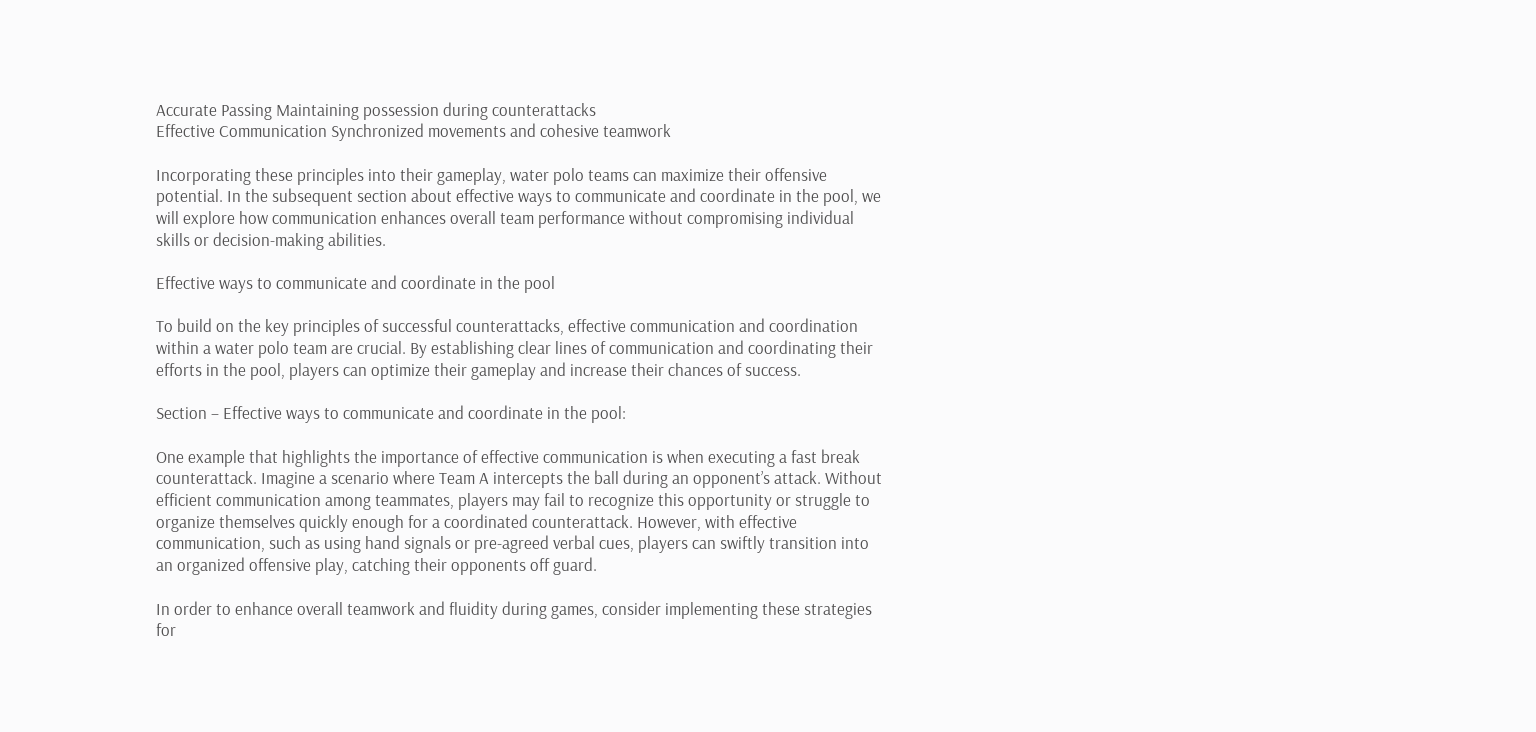Accurate Passing Maintaining possession during counterattacks
Effective Communication Synchronized movements and cohesive teamwork

Incorporating these principles into their gameplay, water polo teams can maximize their offensive potential. In the subsequent section about effective ways to communicate and coordinate in the pool, we will explore how communication enhances overall team performance without compromising individual skills or decision-making abilities.

Effective ways to communicate and coordinate in the pool

To build on the key principles of successful counterattacks, effective communication and coordination within a water polo team are crucial. By establishing clear lines of communication and coordinating their efforts in the pool, players can optimize their gameplay and increase their chances of success.

Section – Effective ways to communicate and coordinate in the pool:

One example that highlights the importance of effective communication is when executing a fast break counterattack. Imagine a scenario where Team A intercepts the ball during an opponent’s attack. Without efficient communication among teammates, players may fail to recognize this opportunity or struggle to organize themselves quickly enough for a coordinated counterattack. However, with effective communication, such as using hand signals or pre-agreed verbal cues, players can swiftly transition into an organized offensive play, catching their opponents off guard.

In order to enhance overall teamwork and fluidity during games, consider implementing these strategies for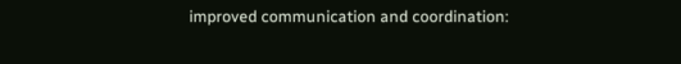improved communication and coordination: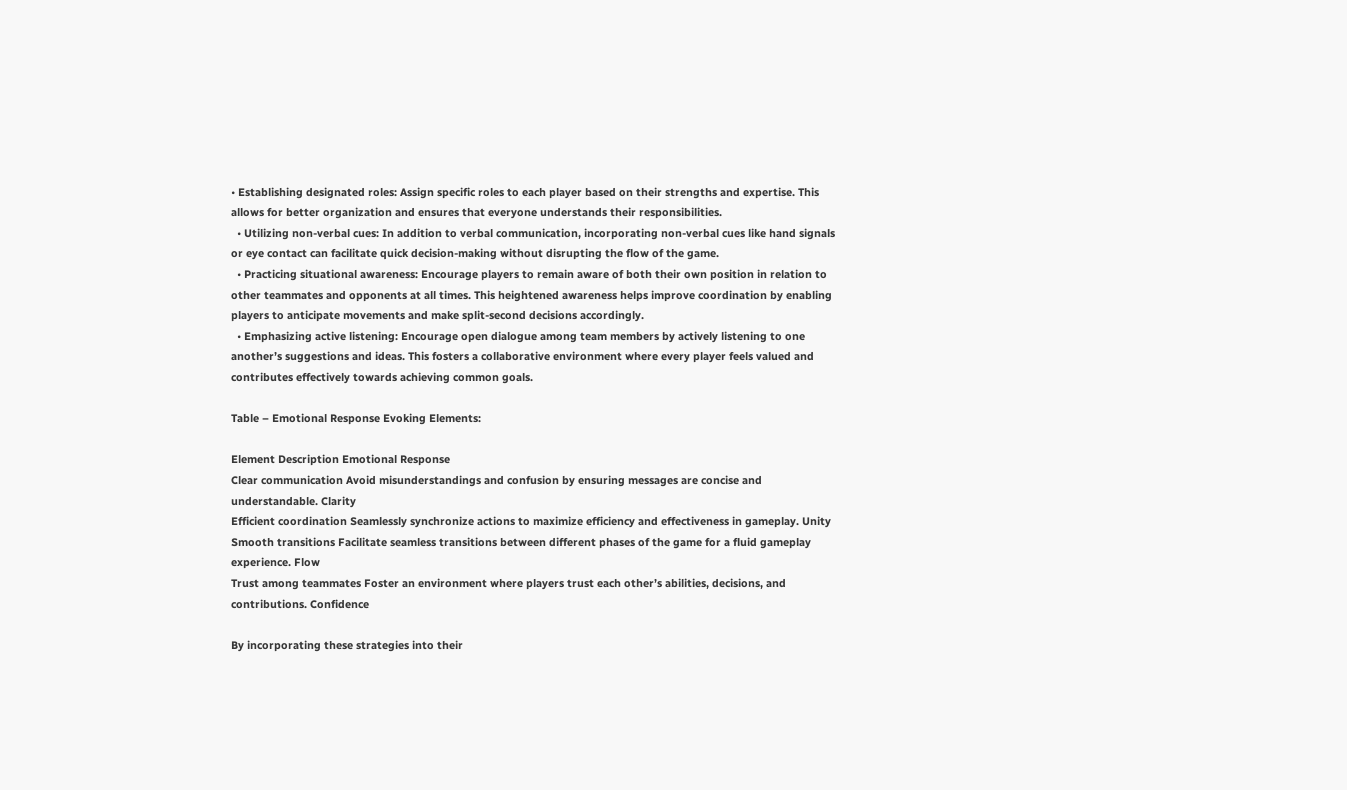• Establishing designated roles: Assign specific roles to each player based on their strengths and expertise. This allows for better organization and ensures that everyone understands their responsibilities.
  • Utilizing non-verbal cues: In addition to verbal communication, incorporating non-verbal cues like hand signals or eye contact can facilitate quick decision-making without disrupting the flow of the game.
  • Practicing situational awareness: Encourage players to remain aware of both their own position in relation to other teammates and opponents at all times. This heightened awareness helps improve coordination by enabling players to anticipate movements and make split-second decisions accordingly.
  • Emphasizing active listening: Encourage open dialogue among team members by actively listening to one another’s suggestions and ideas. This fosters a collaborative environment where every player feels valued and contributes effectively towards achieving common goals.

Table – Emotional Response Evoking Elements:

Element Description Emotional Response
Clear communication Avoid misunderstandings and confusion by ensuring messages are concise and understandable. Clarity
Efficient coordination Seamlessly synchronize actions to maximize efficiency and effectiveness in gameplay. Unity
Smooth transitions Facilitate seamless transitions between different phases of the game for a fluid gameplay experience. Flow
Trust among teammates Foster an environment where players trust each other’s abilities, decisions, and contributions. Confidence

By incorporating these strategies into their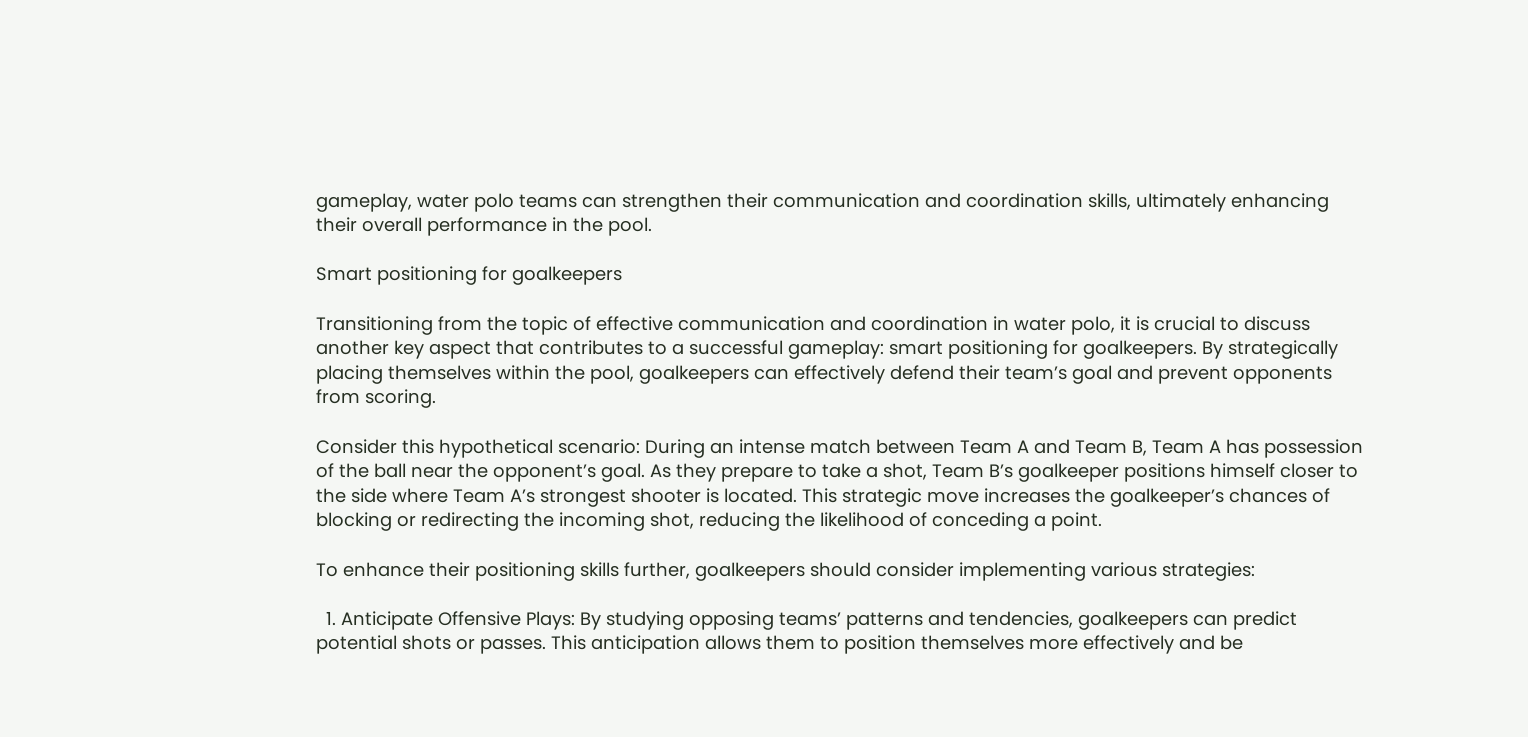gameplay, water polo teams can strengthen their communication and coordination skills, ultimately enhancing their overall performance in the pool.

Smart positioning for goalkeepers

Transitioning from the topic of effective communication and coordination in water polo, it is crucial to discuss another key aspect that contributes to a successful gameplay: smart positioning for goalkeepers. By strategically placing themselves within the pool, goalkeepers can effectively defend their team’s goal and prevent opponents from scoring.

Consider this hypothetical scenario: During an intense match between Team A and Team B, Team A has possession of the ball near the opponent’s goal. As they prepare to take a shot, Team B’s goalkeeper positions himself closer to the side where Team A’s strongest shooter is located. This strategic move increases the goalkeeper’s chances of blocking or redirecting the incoming shot, reducing the likelihood of conceding a point.

To enhance their positioning skills further, goalkeepers should consider implementing various strategies:

  1. Anticipate Offensive Plays: By studying opposing teams’ patterns and tendencies, goalkeepers can predict potential shots or passes. This anticipation allows them to position themselves more effectively and be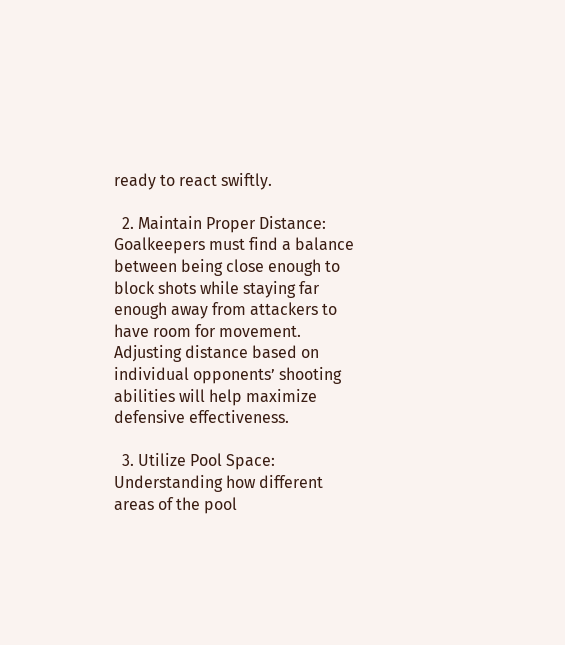ready to react swiftly.

  2. Maintain Proper Distance: Goalkeepers must find a balance between being close enough to block shots while staying far enough away from attackers to have room for movement. Adjusting distance based on individual opponents’ shooting abilities will help maximize defensive effectiveness.

  3. Utilize Pool Space: Understanding how different areas of the pool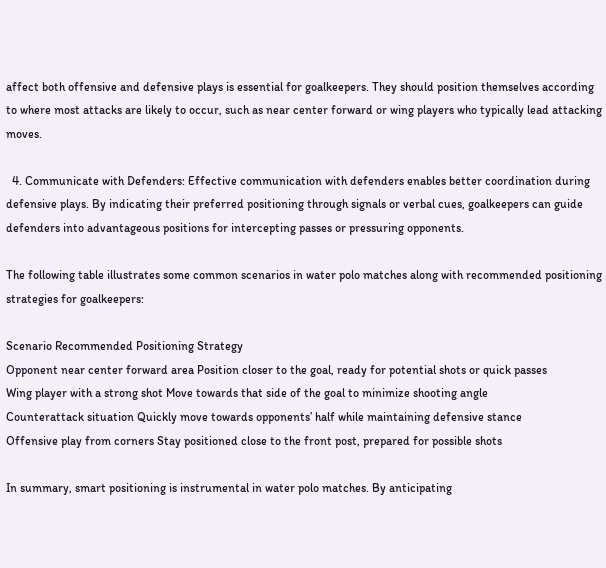affect both offensive and defensive plays is essential for goalkeepers. They should position themselves according to where most attacks are likely to occur, such as near center forward or wing players who typically lead attacking moves.

  4. Communicate with Defenders: Effective communication with defenders enables better coordination during defensive plays. By indicating their preferred positioning through signals or verbal cues, goalkeepers can guide defenders into advantageous positions for intercepting passes or pressuring opponents.

The following table illustrates some common scenarios in water polo matches along with recommended positioning strategies for goalkeepers:

Scenario Recommended Positioning Strategy
Opponent near center forward area Position closer to the goal, ready for potential shots or quick passes
Wing player with a strong shot Move towards that side of the goal to minimize shooting angle
Counterattack situation Quickly move towards opponents’ half while maintaining defensive stance
Offensive play from corners Stay positioned close to the front post, prepared for possible shots

In summary, smart positioning is instrumental in water polo matches. By anticipating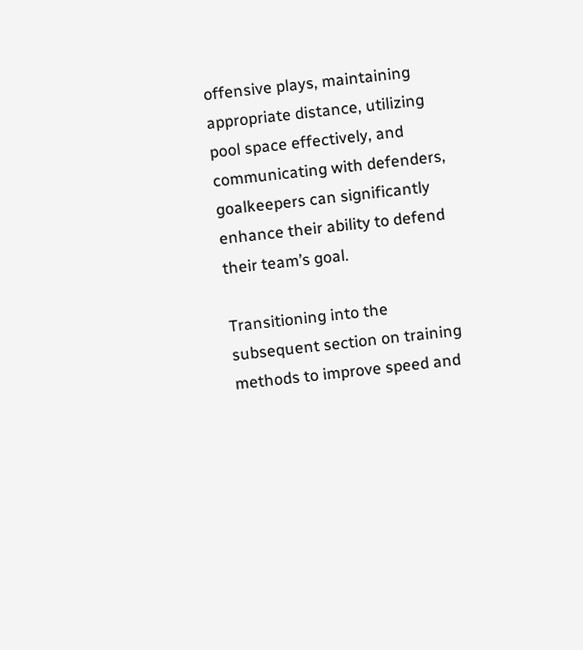offensive plays, maintaining appropriate distance, utilizing pool space effectively, and communicating with defenders, goalkeepers can significantly enhance their ability to defend their team’s goal.

Transitioning into the subsequent section on training methods to improve speed and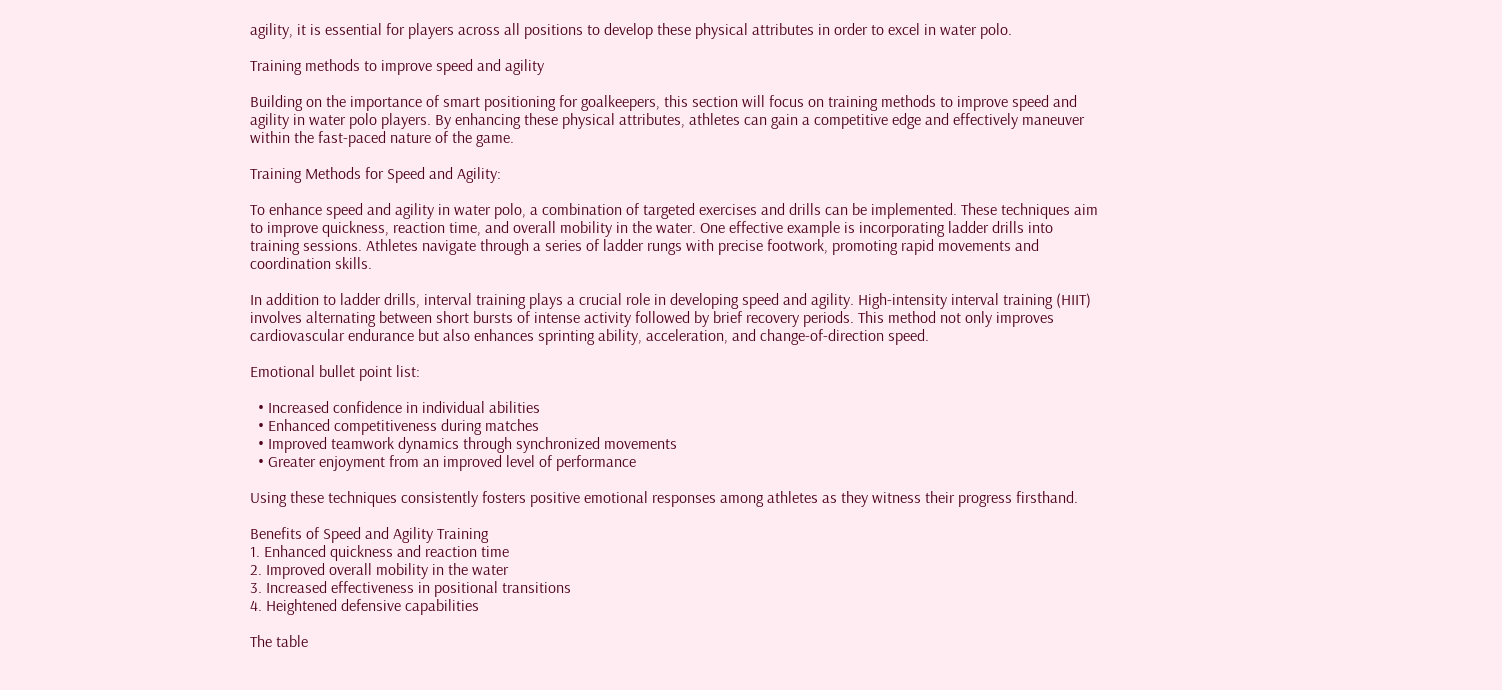agility, it is essential for players across all positions to develop these physical attributes in order to excel in water polo.

Training methods to improve speed and agility

Building on the importance of smart positioning for goalkeepers, this section will focus on training methods to improve speed and agility in water polo players. By enhancing these physical attributes, athletes can gain a competitive edge and effectively maneuver within the fast-paced nature of the game.

Training Methods for Speed and Agility:

To enhance speed and agility in water polo, a combination of targeted exercises and drills can be implemented. These techniques aim to improve quickness, reaction time, and overall mobility in the water. One effective example is incorporating ladder drills into training sessions. Athletes navigate through a series of ladder rungs with precise footwork, promoting rapid movements and coordination skills.

In addition to ladder drills, interval training plays a crucial role in developing speed and agility. High-intensity interval training (HIIT) involves alternating between short bursts of intense activity followed by brief recovery periods. This method not only improves cardiovascular endurance but also enhances sprinting ability, acceleration, and change-of-direction speed.

Emotional bullet point list:

  • Increased confidence in individual abilities
  • Enhanced competitiveness during matches
  • Improved teamwork dynamics through synchronized movements
  • Greater enjoyment from an improved level of performance

Using these techniques consistently fosters positive emotional responses among athletes as they witness their progress firsthand.

Benefits of Speed and Agility Training
1. Enhanced quickness and reaction time
2. Improved overall mobility in the water
3. Increased effectiveness in positional transitions
4. Heightened defensive capabilities

The table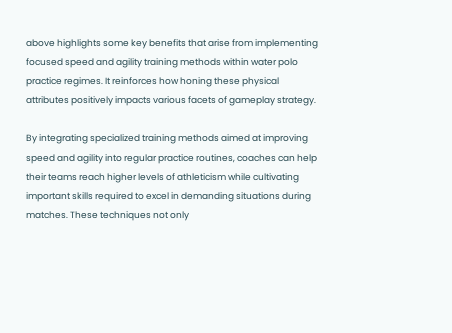above highlights some key benefits that arise from implementing focused speed and agility training methods within water polo practice regimes. It reinforces how honing these physical attributes positively impacts various facets of gameplay strategy.

By integrating specialized training methods aimed at improving speed and agility into regular practice routines, coaches can help their teams reach higher levels of athleticism while cultivating important skills required to excel in demanding situations during matches. These techniques not only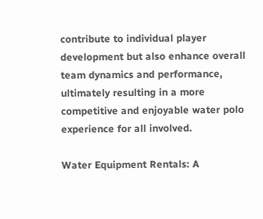contribute to individual player development but also enhance overall team dynamics and performance, ultimately resulting in a more competitive and enjoyable water polo experience for all involved.

Water Equipment Rentals: A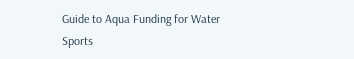Guide to Aqua Funding for Water Sports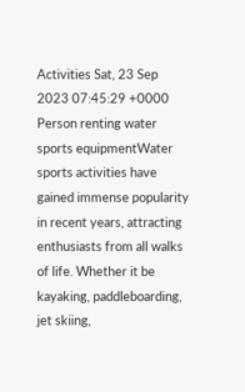Activities Sat, 23 Sep 2023 07:45:29 +0000 Person renting water sports equipmentWater sports activities have gained immense popularity in recent years, attracting enthusiasts from all walks of life. Whether it be kayaking, paddleboarding, jet skiing,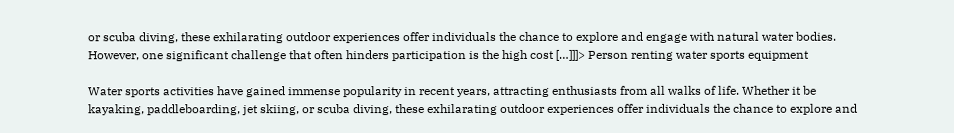or scuba diving, these exhilarating outdoor experiences offer individuals the chance to explore and engage with natural water bodies. However, one significant challenge that often hinders participation is the high cost […]]]> Person renting water sports equipment

Water sports activities have gained immense popularity in recent years, attracting enthusiasts from all walks of life. Whether it be kayaking, paddleboarding, jet skiing, or scuba diving, these exhilarating outdoor experiences offer individuals the chance to explore and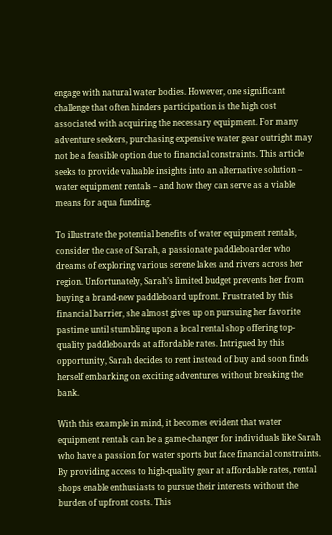engage with natural water bodies. However, one significant challenge that often hinders participation is the high cost associated with acquiring the necessary equipment. For many adventure seekers, purchasing expensive water gear outright may not be a feasible option due to financial constraints. This article seeks to provide valuable insights into an alternative solution – water equipment rentals – and how they can serve as a viable means for aqua funding.

To illustrate the potential benefits of water equipment rentals, consider the case of Sarah, a passionate paddleboarder who dreams of exploring various serene lakes and rivers across her region. Unfortunately, Sarah’s limited budget prevents her from buying a brand-new paddleboard upfront. Frustrated by this financial barrier, she almost gives up on pursuing her favorite pastime until stumbling upon a local rental shop offering top-quality paddleboards at affordable rates. Intrigued by this opportunity, Sarah decides to rent instead of buy and soon finds herself embarking on exciting adventures without breaking the bank.

With this example in mind, it becomes evident that water equipment rentals can be a game-changer for individuals like Sarah who have a passion for water sports but face financial constraints. By providing access to high-quality gear at affordable rates, rental shops enable enthusiasts to pursue their interests without the burden of upfront costs. This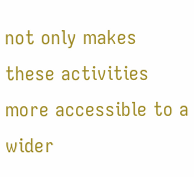not only makes these activities more accessible to a wider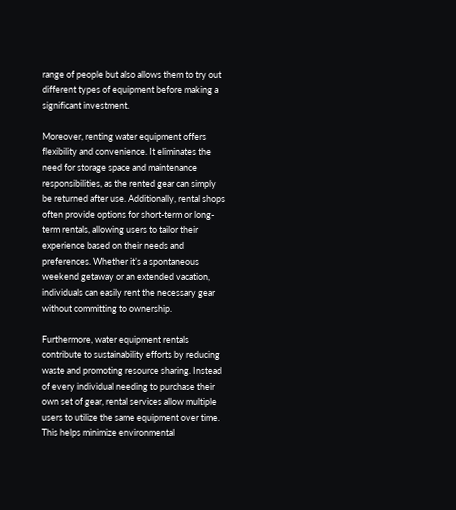range of people but also allows them to try out different types of equipment before making a significant investment.

Moreover, renting water equipment offers flexibility and convenience. It eliminates the need for storage space and maintenance responsibilities, as the rented gear can simply be returned after use. Additionally, rental shops often provide options for short-term or long-term rentals, allowing users to tailor their experience based on their needs and preferences. Whether it’s a spontaneous weekend getaway or an extended vacation, individuals can easily rent the necessary gear without committing to ownership.

Furthermore, water equipment rentals contribute to sustainability efforts by reducing waste and promoting resource sharing. Instead of every individual needing to purchase their own set of gear, rental services allow multiple users to utilize the same equipment over time. This helps minimize environmental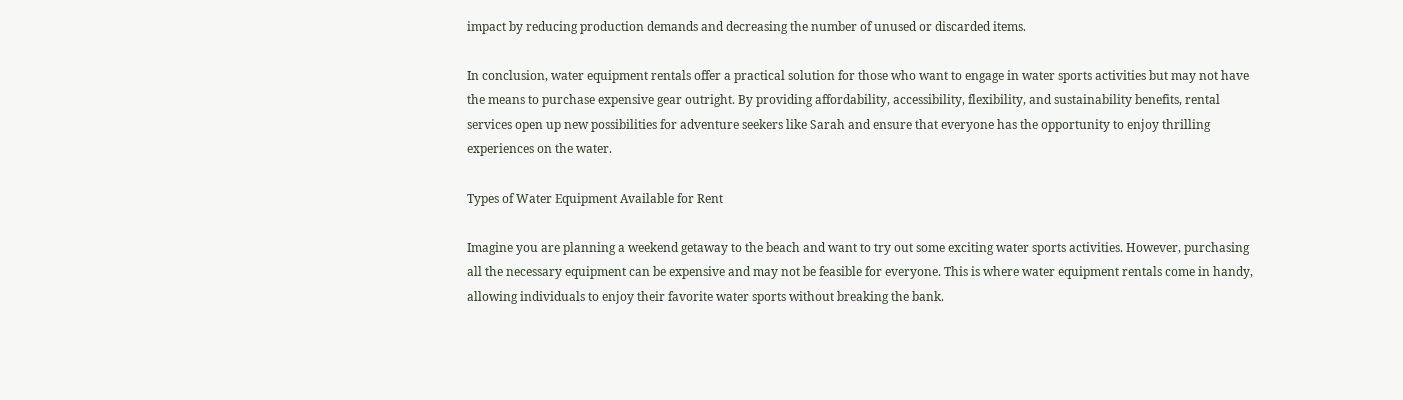impact by reducing production demands and decreasing the number of unused or discarded items.

In conclusion, water equipment rentals offer a practical solution for those who want to engage in water sports activities but may not have the means to purchase expensive gear outright. By providing affordability, accessibility, flexibility, and sustainability benefits, rental services open up new possibilities for adventure seekers like Sarah and ensure that everyone has the opportunity to enjoy thrilling experiences on the water.

Types of Water Equipment Available for Rent

Imagine you are planning a weekend getaway to the beach and want to try out some exciting water sports activities. However, purchasing all the necessary equipment can be expensive and may not be feasible for everyone. This is where water equipment rentals come in handy, allowing individuals to enjoy their favorite water sports without breaking the bank.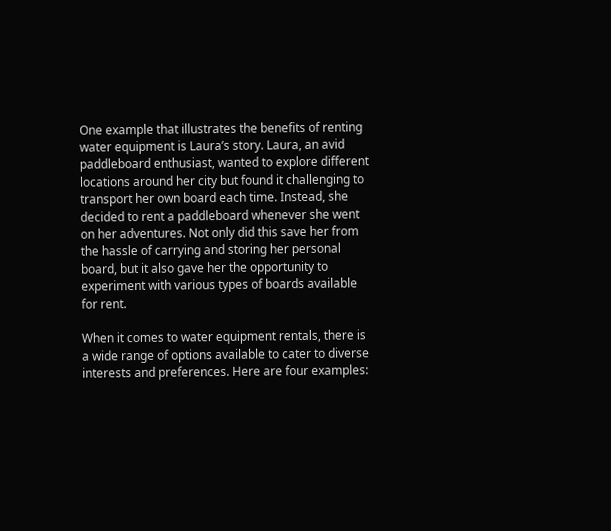One example that illustrates the benefits of renting water equipment is Laura’s story. Laura, an avid paddleboard enthusiast, wanted to explore different locations around her city but found it challenging to transport her own board each time. Instead, she decided to rent a paddleboard whenever she went on her adventures. Not only did this save her from the hassle of carrying and storing her personal board, but it also gave her the opportunity to experiment with various types of boards available for rent.

When it comes to water equipment rentals, there is a wide range of options available to cater to diverse interests and preferences. Here are four examples: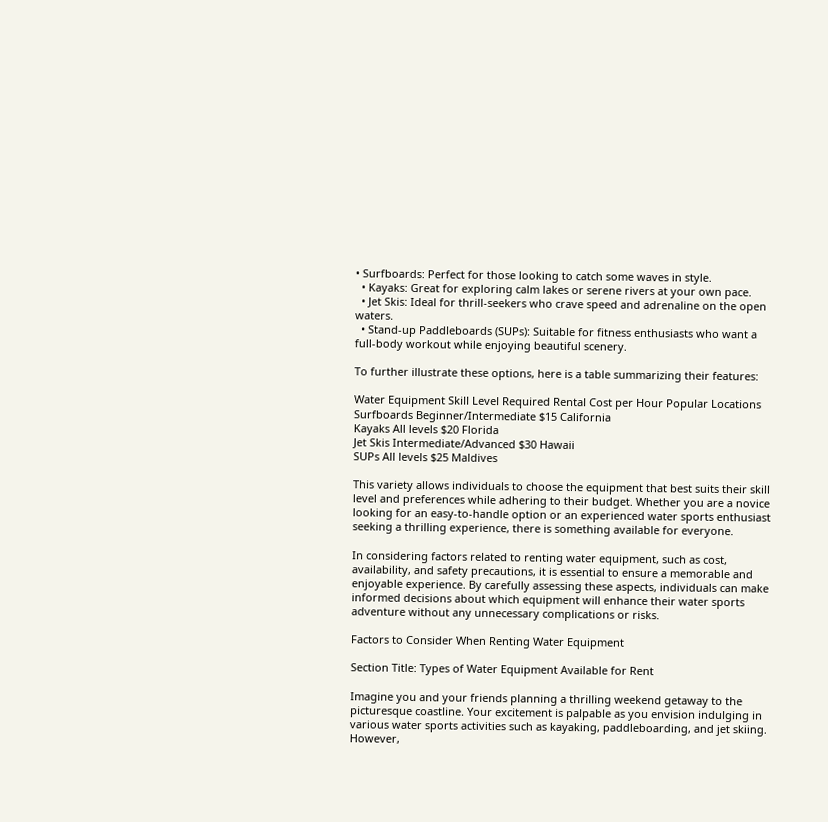• Surfboards: Perfect for those looking to catch some waves in style.
  • Kayaks: Great for exploring calm lakes or serene rivers at your own pace.
  • Jet Skis: Ideal for thrill-seekers who crave speed and adrenaline on the open waters.
  • Stand-up Paddleboards (SUPs): Suitable for fitness enthusiasts who want a full-body workout while enjoying beautiful scenery.

To further illustrate these options, here is a table summarizing their features:

Water Equipment Skill Level Required Rental Cost per Hour Popular Locations
Surfboards Beginner/Intermediate $15 California
Kayaks All levels $20 Florida
Jet Skis Intermediate/Advanced $30 Hawaii
SUPs All levels $25 Maldives

This variety allows individuals to choose the equipment that best suits their skill level and preferences while adhering to their budget. Whether you are a novice looking for an easy-to-handle option or an experienced water sports enthusiast seeking a thrilling experience, there is something available for everyone.

In considering factors related to renting water equipment, such as cost, availability, and safety precautions, it is essential to ensure a memorable and enjoyable experience. By carefully assessing these aspects, individuals can make informed decisions about which equipment will enhance their water sports adventure without any unnecessary complications or risks.

Factors to Consider When Renting Water Equipment

Section Title: Types of Water Equipment Available for Rent

Imagine you and your friends planning a thrilling weekend getaway to the picturesque coastline. Your excitement is palpable as you envision indulging in various water sports activities such as kayaking, paddleboarding, and jet skiing. However,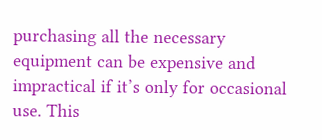purchasing all the necessary equipment can be expensive and impractical if it’s only for occasional use. This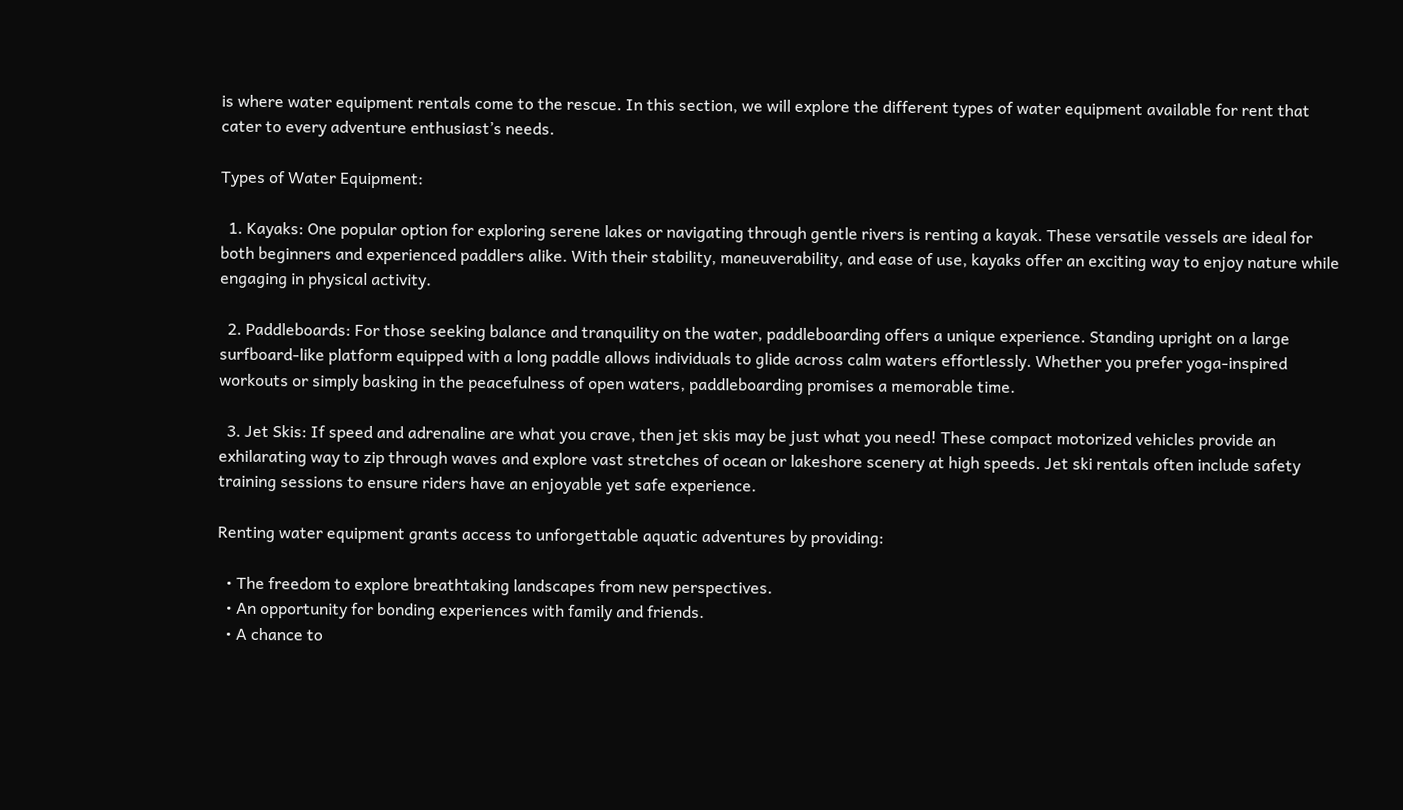is where water equipment rentals come to the rescue. In this section, we will explore the different types of water equipment available for rent that cater to every adventure enthusiast’s needs.

Types of Water Equipment:

  1. Kayaks: One popular option for exploring serene lakes or navigating through gentle rivers is renting a kayak. These versatile vessels are ideal for both beginners and experienced paddlers alike. With their stability, maneuverability, and ease of use, kayaks offer an exciting way to enjoy nature while engaging in physical activity.

  2. Paddleboards: For those seeking balance and tranquility on the water, paddleboarding offers a unique experience. Standing upright on a large surfboard-like platform equipped with a long paddle allows individuals to glide across calm waters effortlessly. Whether you prefer yoga-inspired workouts or simply basking in the peacefulness of open waters, paddleboarding promises a memorable time.

  3. Jet Skis: If speed and adrenaline are what you crave, then jet skis may be just what you need! These compact motorized vehicles provide an exhilarating way to zip through waves and explore vast stretches of ocean or lakeshore scenery at high speeds. Jet ski rentals often include safety training sessions to ensure riders have an enjoyable yet safe experience.

Renting water equipment grants access to unforgettable aquatic adventures by providing:

  • The freedom to explore breathtaking landscapes from new perspectives.
  • An opportunity for bonding experiences with family and friends.
  • A chance to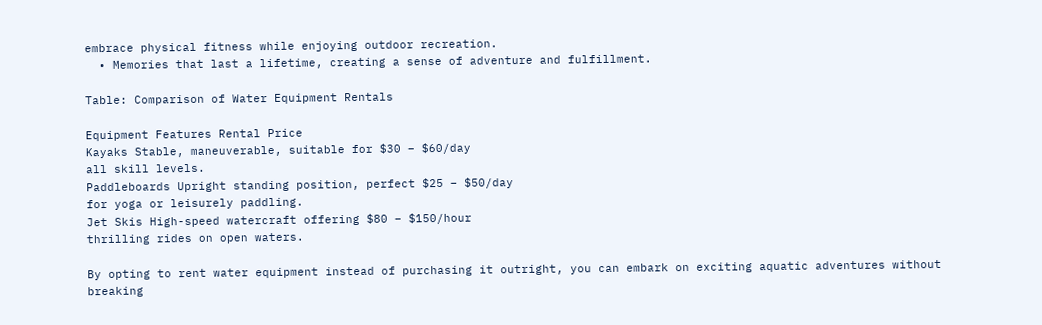embrace physical fitness while enjoying outdoor recreation.
  • Memories that last a lifetime, creating a sense of adventure and fulfillment.

Table: Comparison of Water Equipment Rentals

Equipment Features Rental Price
Kayaks Stable, maneuverable, suitable for $30 – $60/day
all skill levels.
Paddleboards Upright standing position, perfect $25 – $50/day
for yoga or leisurely paddling.
Jet Skis High-speed watercraft offering $80 – $150/hour
thrilling rides on open waters.

By opting to rent water equipment instead of purchasing it outright, you can embark on exciting aquatic adventures without breaking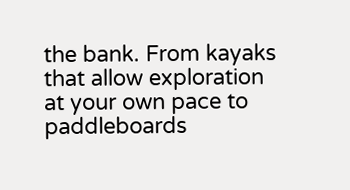the bank. From kayaks that allow exploration at your own pace to paddleboards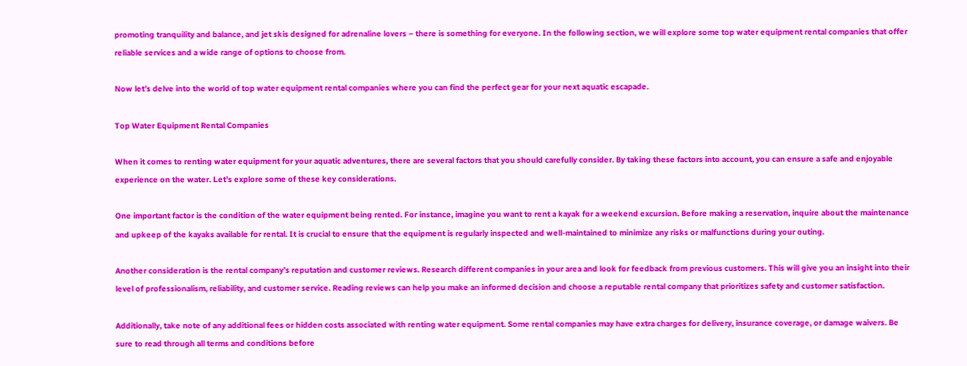promoting tranquility and balance, and jet skis designed for adrenaline lovers – there is something for everyone. In the following section, we will explore some top water equipment rental companies that offer reliable services and a wide range of options to choose from.

Now let’s delve into the world of top water equipment rental companies where you can find the perfect gear for your next aquatic escapade.

Top Water Equipment Rental Companies

When it comes to renting water equipment for your aquatic adventures, there are several factors that you should carefully consider. By taking these factors into account, you can ensure a safe and enjoyable experience on the water. Let’s explore some of these key considerations.

One important factor is the condition of the water equipment being rented. For instance, imagine you want to rent a kayak for a weekend excursion. Before making a reservation, inquire about the maintenance and upkeep of the kayaks available for rental. It is crucial to ensure that the equipment is regularly inspected and well-maintained to minimize any risks or malfunctions during your outing.

Another consideration is the rental company’s reputation and customer reviews. Research different companies in your area and look for feedback from previous customers. This will give you an insight into their level of professionalism, reliability, and customer service. Reading reviews can help you make an informed decision and choose a reputable rental company that prioritizes safety and customer satisfaction.

Additionally, take note of any additional fees or hidden costs associated with renting water equipment. Some rental companies may have extra charges for delivery, insurance coverage, or damage waivers. Be sure to read through all terms and conditions before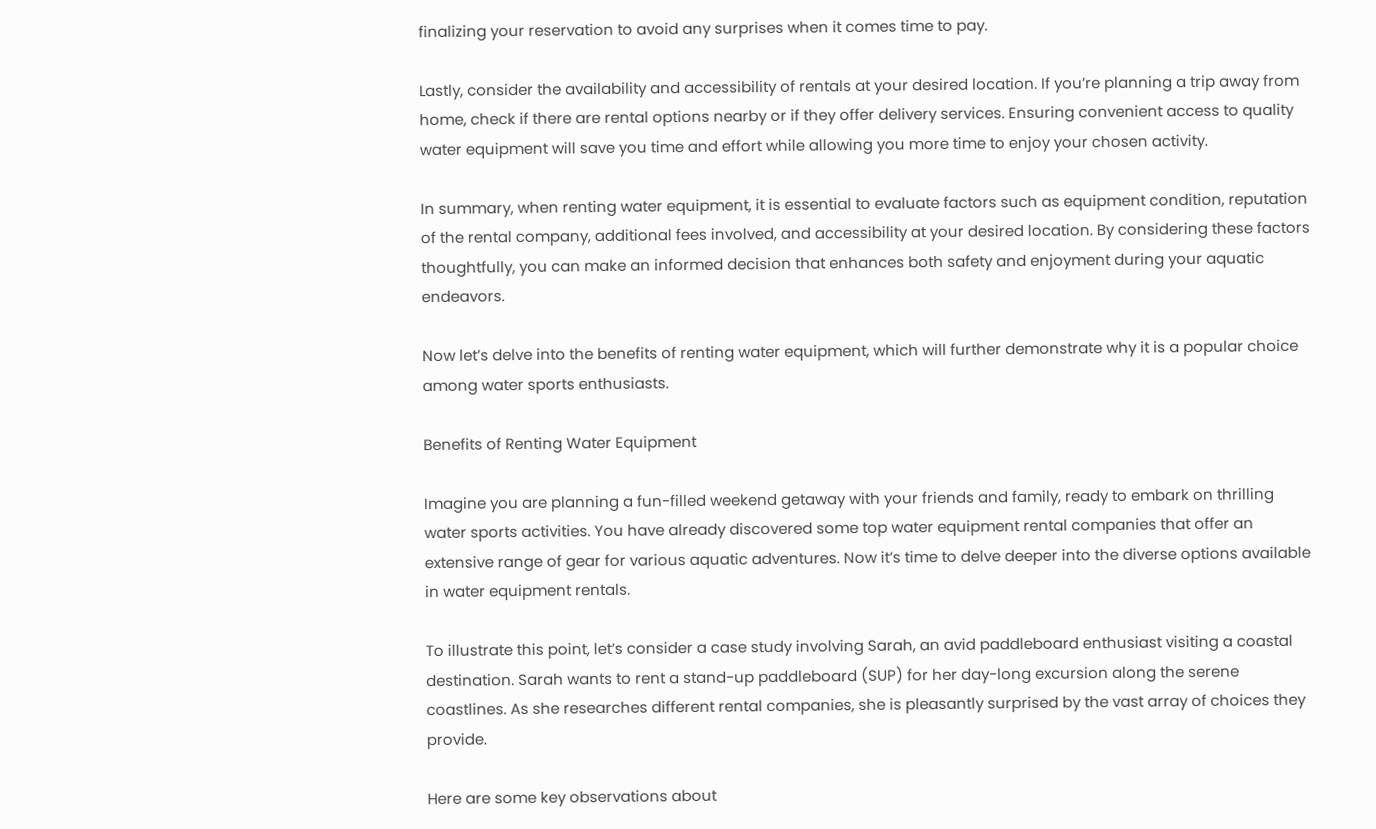finalizing your reservation to avoid any surprises when it comes time to pay.

Lastly, consider the availability and accessibility of rentals at your desired location. If you’re planning a trip away from home, check if there are rental options nearby or if they offer delivery services. Ensuring convenient access to quality water equipment will save you time and effort while allowing you more time to enjoy your chosen activity.

In summary, when renting water equipment, it is essential to evaluate factors such as equipment condition, reputation of the rental company, additional fees involved, and accessibility at your desired location. By considering these factors thoughtfully, you can make an informed decision that enhances both safety and enjoyment during your aquatic endeavors.

Now let’s delve into the benefits of renting water equipment, which will further demonstrate why it is a popular choice among water sports enthusiasts.

Benefits of Renting Water Equipment

Imagine you are planning a fun-filled weekend getaway with your friends and family, ready to embark on thrilling water sports activities. You have already discovered some top water equipment rental companies that offer an extensive range of gear for various aquatic adventures. Now it’s time to delve deeper into the diverse options available in water equipment rentals.

To illustrate this point, let’s consider a case study involving Sarah, an avid paddleboard enthusiast visiting a coastal destination. Sarah wants to rent a stand-up paddleboard (SUP) for her day-long excursion along the serene coastlines. As she researches different rental companies, she is pleasantly surprised by the vast array of choices they provide.

Here are some key observations about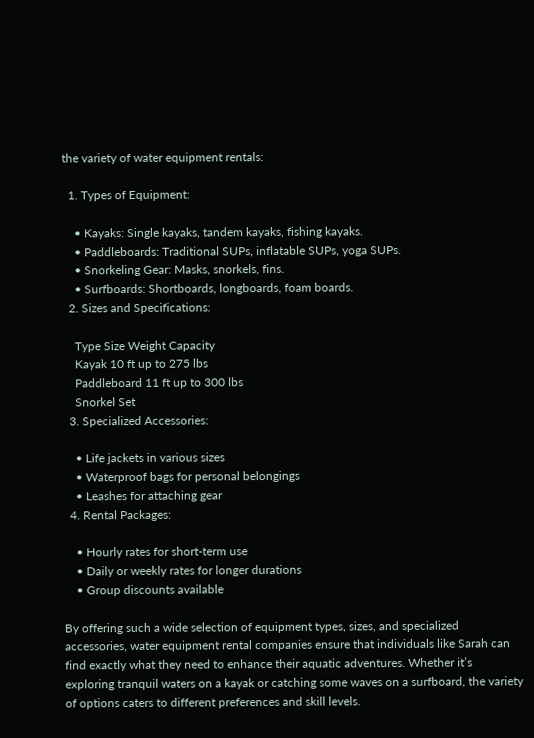the variety of water equipment rentals:

  1. Types of Equipment:

    • Kayaks: Single kayaks, tandem kayaks, fishing kayaks.
    • Paddleboards: Traditional SUPs, inflatable SUPs, yoga SUPs.
    • Snorkeling Gear: Masks, snorkels, fins.
    • Surfboards: Shortboards, longboards, foam boards.
  2. Sizes and Specifications:

    Type Size Weight Capacity
    Kayak 10 ft up to 275 lbs
    Paddleboard 11 ft up to 300 lbs
    Snorkel Set
  3. Specialized Accessories:

    • Life jackets in various sizes
    • Waterproof bags for personal belongings
    • Leashes for attaching gear
  4. Rental Packages:

    • Hourly rates for short-term use
    • Daily or weekly rates for longer durations
    • Group discounts available

By offering such a wide selection of equipment types, sizes, and specialized accessories, water equipment rental companies ensure that individuals like Sarah can find exactly what they need to enhance their aquatic adventures. Whether it’s exploring tranquil waters on a kayak or catching some waves on a surfboard, the variety of options caters to different preferences and skill levels.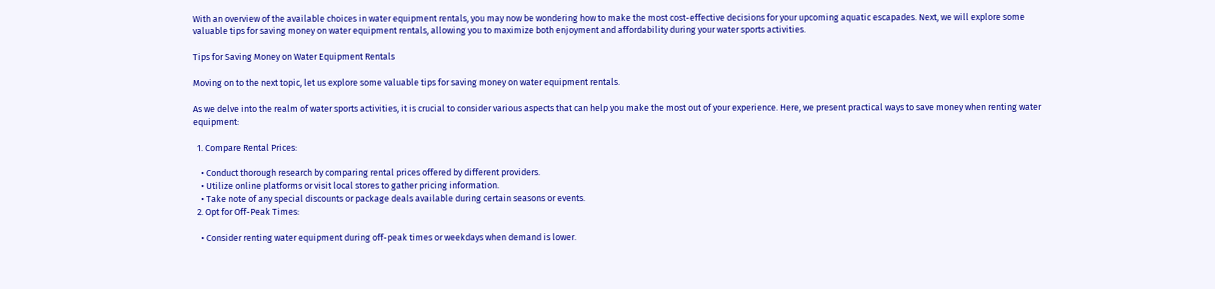With an overview of the available choices in water equipment rentals, you may now be wondering how to make the most cost-effective decisions for your upcoming aquatic escapades. Next, we will explore some valuable tips for saving money on water equipment rentals, allowing you to maximize both enjoyment and affordability during your water sports activities.

Tips for Saving Money on Water Equipment Rentals

Moving on to the next topic, let us explore some valuable tips for saving money on water equipment rentals.

As we delve into the realm of water sports activities, it is crucial to consider various aspects that can help you make the most out of your experience. Here, we present practical ways to save money when renting water equipment:

  1. Compare Rental Prices:

    • Conduct thorough research by comparing rental prices offered by different providers.
    • Utilize online platforms or visit local stores to gather pricing information.
    • Take note of any special discounts or package deals available during certain seasons or events.
  2. Opt for Off-Peak Times:

    • Consider renting water equipment during off-peak times or weekdays when demand is lower.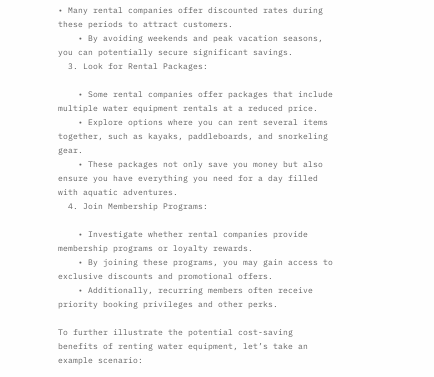• Many rental companies offer discounted rates during these periods to attract customers.
    • By avoiding weekends and peak vacation seasons, you can potentially secure significant savings.
  3. Look for Rental Packages:

    • Some rental companies offer packages that include multiple water equipment rentals at a reduced price.
    • Explore options where you can rent several items together, such as kayaks, paddleboards, and snorkeling gear.
    • These packages not only save you money but also ensure you have everything you need for a day filled with aquatic adventures.
  4. Join Membership Programs:

    • Investigate whether rental companies provide membership programs or loyalty rewards.
    • By joining these programs, you may gain access to exclusive discounts and promotional offers.
    • Additionally, recurring members often receive priority booking privileges and other perks.

To further illustrate the potential cost-saving benefits of renting water equipment, let’s take an example scenario: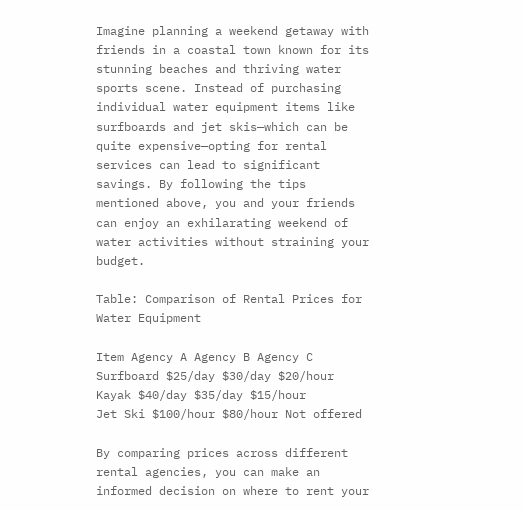Imagine planning a weekend getaway with friends in a coastal town known for its stunning beaches and thriving water sports scene. Instead of purchasing individual water equipment items like surfboards and jet skis—which can be quite expensive—opting for rental services can lead to significant savings. By following the tips mentioned above, you and your friends can enjoy an exhilarating weekend of water activities without straining your budget.

Table: Comparison of Rental Prices for Water Equipment

Item Agency A Agency B Agency C
Surfboard $25/day $30/day $20/hour
Kayak $40/day $35/day $15/hour
Jet Ski $100/hour $80/hour Not offered

By comparing prices across different rental agencies, you can make an informed decision on where to rent your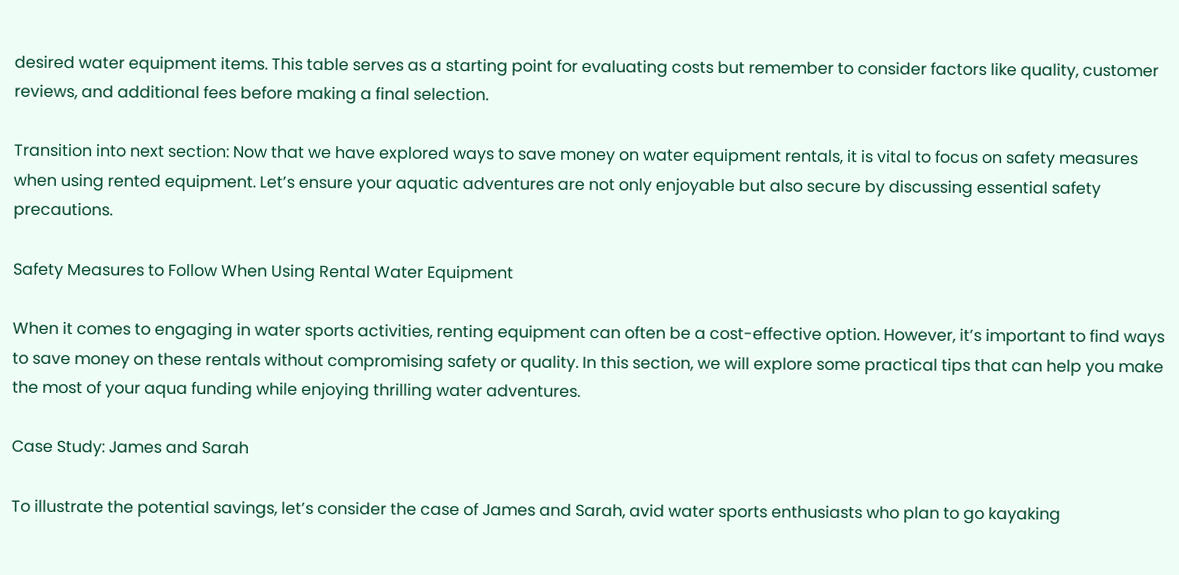desired water equipment items. This table serves as a starting point for evaluating costs but remember to consider factors like quality, customer reviews, and additional fees before making a final selection.

Transition into next section: Now that we have explored ways to save money on water equipment rentals, it is vital to focus on safety measures when using rented equipment. Let’s ensure your aquatic adventures are not only enjoyable but also secure by discussing essential safety precautions.

Safety Measures to Follow When Using Rental Water Equipment

When it comes to engaging in water sports activities, renting equipment can often be a cost-effective option. However, it’s important to find ways to save money on these rentals without compromising safety or quality. In this section, we will explore some practical tips that can help you make the most of your aqua funding while enjoying thrilling water adventures.

Case Study: James and Sarah

To illustrate the potential savings, let’s consider the case of James and Sarah, avid water sports enthusiasts who plan to go kayaking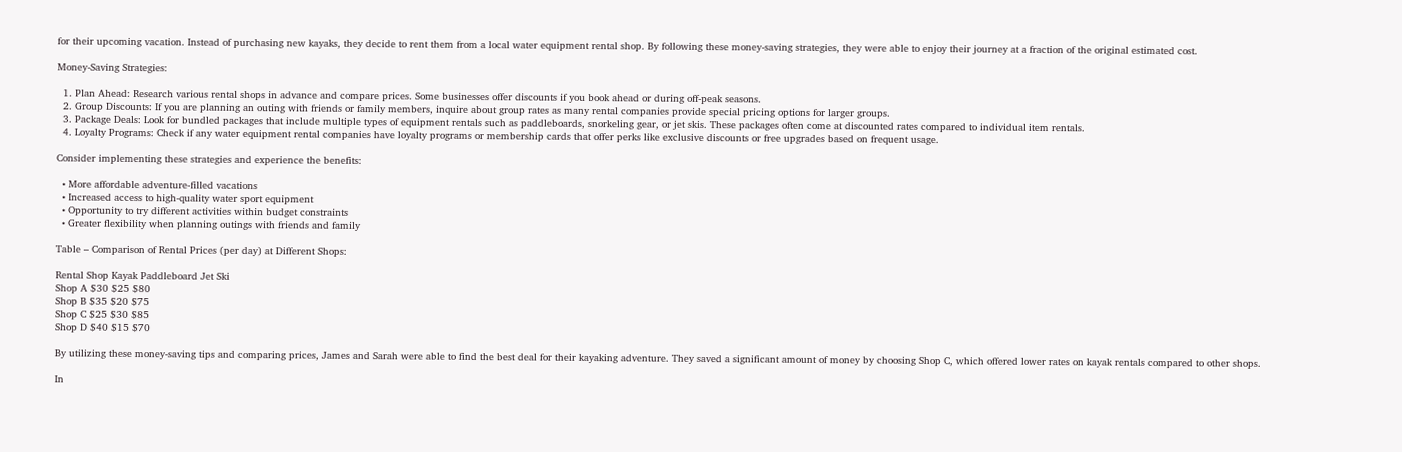for their upcoming vacation. Instead of purchasing new kayaks, they decide to rent them from a local water equipment rental shop. By following these money-saving strategies, they were able to enjoy their journey at a fraction of the original estimated cost.

Money-Saving Strategies:

  1. Plan Ahead: Research various rental shops in advance and compare prices. Some businesses offer discounts if you book ahead or during off-peak seasons.
  2. Group Discounts: If you are planning an outing with friends or family members, inquire about group rates as many rental companies provide special pricing options for larger groups.
  3. Package Deals: Look for bundled packages that include multiple types of equipment rentals such as paddleboards, snorkeling gear, or jet skis. These packages often come at discounted rates compared to individual item rentals.
  4. Loyalty Programs: Check if any water equipment rental companies have loyalty programs or membership cards that offer perks like exclusive discounts or free upgrades based on frequent usage.

Consider implementing these strategies and experience the benefits:

  • More affordable adventure-filled vacations
  • Increased access to high-quality water sport equipment
  • Opportunity to try different activities within budget constraints
  • Greater flexibility when planning outings with friends and family

Table – Comparison of Rental Prices (per day) at Different Shops:

Rental Shop Kayak Paddleboard Jet Ski
Shop A $30 $25 $80
Shop B $35 $20 $75
Shop C $25 $30 $85
Shop D $40 $15 $70

By utilizing these money-saving tips and comparing prices, James and Sarah were able to find the best deal for their kayaking adventure. They saved a significant amount of money by choosing Shop C, which offered lower rates on kayak rentals compared to other shops.

In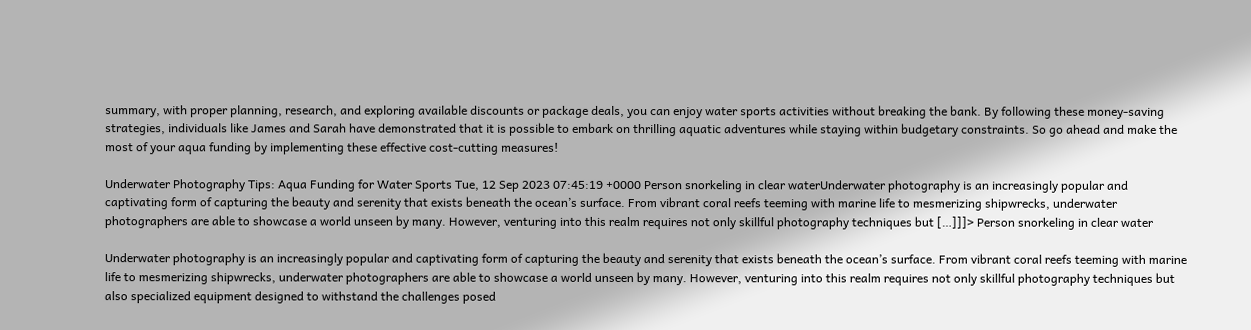summary, with proper planning, research, and exploring available discounts or package deals, you can enjoy water sports activities without breaking the bank. By following these money-saving strategies, individuals like James and Sarah have demonstrated that it is possible to embark on thrilling aquatic adventures while staying within budgetary constraints. So go ahead and make the most of your aqua funding by implementing these effective cost-cutting measures!

Underwater Photography Tips: Aqua Funding for Water Sports Tue, 12 Sep 2023 07:45:19 +0000 Person snorkeling in clear waterUnderwater photography is an increasingly popular and captivating form of capturing the beauty and serenity that exists beneath the ocean’s surface. From vibrant coral reefs teeming with marine life to mesmerizing shipwrecks, underwater photographers are able to showcase a world unseen by many. However, venturing into this realm requires not only skillful photography techniques but […]]]> Person snorkeling in clear water

Underwater photography is an increasingly popular and captivating form of capturing the beauty and serenity that exists beneath the ocean’s surface. From vibrant coral reefs teeming with marine life to mesmerizing shipwrecks, underwater photographers are able to showcase a world unseen by many. However, venturing into this realm requires not only skillful photography techniques but also specialized equipment designed to withstand the challenges posed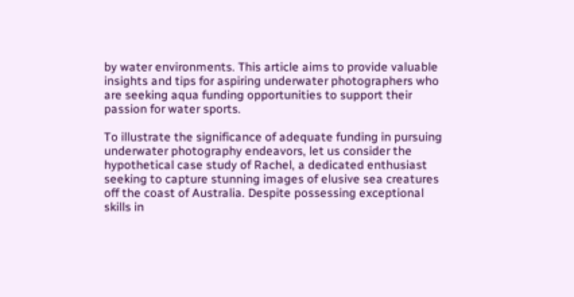by water environments. This article aims to provide valuable insights and tips for aspiring underwater photographers who are seeking aqua funding opportunities to support their passion for water sports.

To illustrate the significance of adequate funding in pursuing underwater photography endeavors, let us consider the hypothetical case study of Rachel, a dedicated enthusiast seeking to capture stunning images of elusive sea creatures off the coast of Australia. Despite possessing exceptional skills in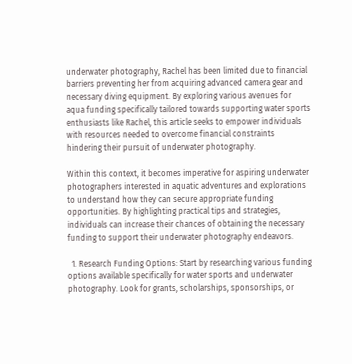underwater photography, Rachel has been limited due to financial barriers preventing her from acquiring advanced camera gear and necessary diving equipment. By exploring various avenues for aqua funding specifically tailored towards supporting water sports enthusiasts like Rachel, this article seeks to empower individuals with resources needed to overcome financial constraints hindering their pursuit of underwater photography.

Within this context, it becomes imperative for aspiring underwater photographers interested in aquatic adventures and explorations to understand how they can secure appropriate funding opportunities. By highlighting practical tips and strategies, individuals can increase their chances of obtaining the necessary funding to support their underwater photography endeavors.

  1. Research Funding Options: Start by researching various funding options available specifically for water sports and underwater photography. Look for grants, scholarships, sponsorships, or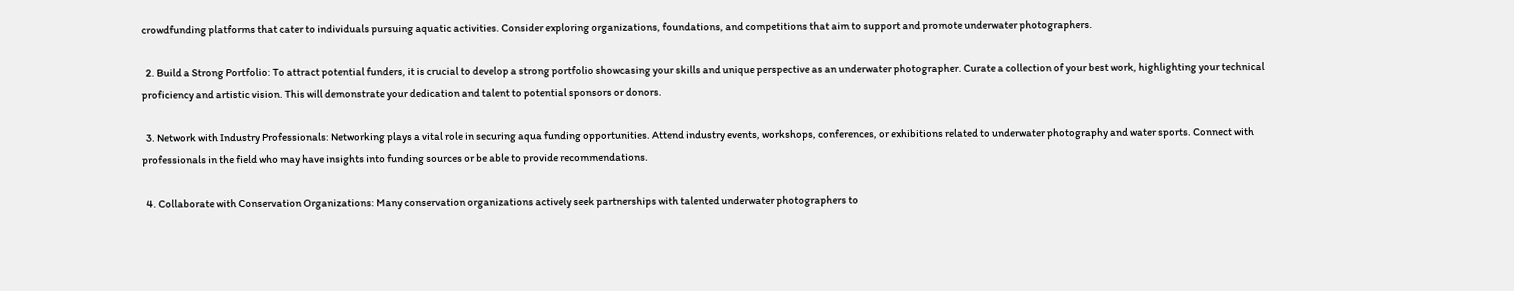crowdfunding platforms that cater to individuals pursuing aquatic activities. Consider exploring organizations, foundations, and competitions that aim to support and promote underwater photographers.

  2. Build a Strong Portfolio: To attract potential funders, it is crucial to develop a strong portfolio showcasing your skills and unique perspective as an underwater photographer. Curate a collection of your best work, highlighting your technical proficiency and artistic vision. This will demonstrate your dedication and talent to potential sponsors or donors.

  3. Network with Industry Professionals: Networking plays a vital role in securing aqua funding opportunities. Attend industry events, workshops, conferences, or exhibitions related to underwater photography and water sports. Connect with professionals in the field who may have insights into funding sources or be able to provide recommendations.

  4. Collaborate with Conservation Organizations: Many conservation organizations actively seek partnerships with talented underwater photographers to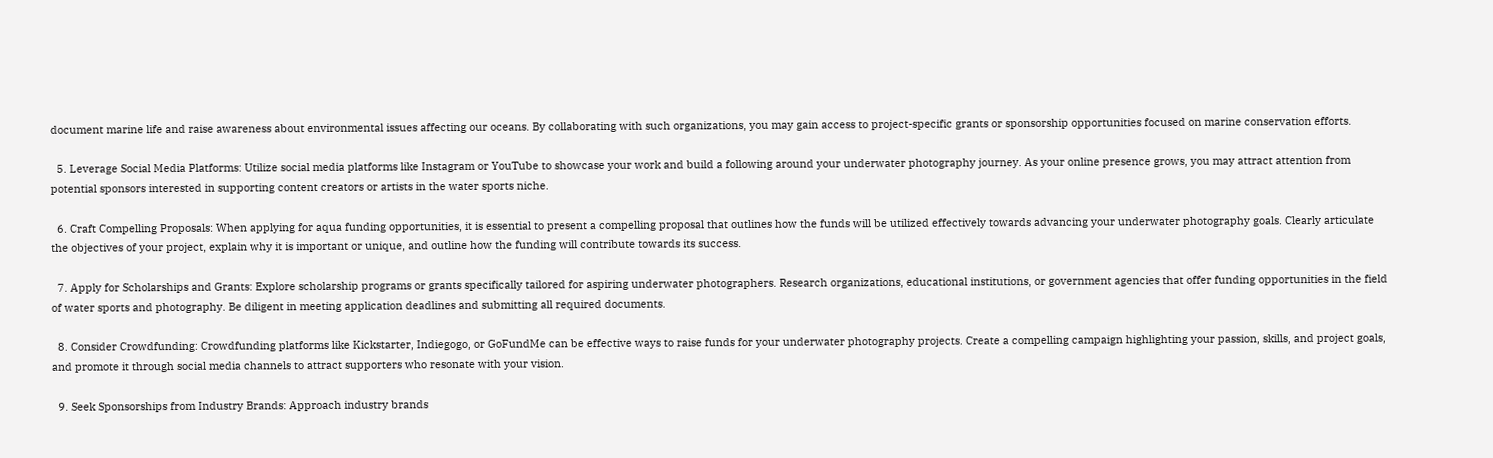document marine life and raise awareness about environmental issues affecting our oceans. By collaborating with such organizations, you may gain access to project-specific grants or sponsorship opportunities focused on marine conservation efforts.

  5. Leverage Social Media Platforms: Utilize social media platforms like Instagram or YouTube to showcase your work and build a following around your underwater photography journey. As your online presence grows, you may attract attention from potential sponsors interested in supporting content creators or artists in the water sports niche.

  6. Craft Compelling Proposals: When applying for aqua funding opportunities, it is essential to present a compelling proposal that outlines how the funds will be utilized effectively towards advancing your underwater photography goals. Clearly articulate the objectives of your project, explain why it is important or unique, and outline how the funding will contribute towards its success.

  7. Apply for Scholarships and Grants: Explore scholarship programs or grants specifically tailored for aspiring underwater photographers. Research organizations, educational institutions, or government agencies that offer funding opportunities in the field of water sports and photography. Be diligent in meeting application deadlines and submitting all required documents.

  8. Consider Crowdfunding: Crowdfunding platforms like Kickstarter, Indiegogo, or GoFundMe can be effective ways to raise funds for your underwater photography projects. Create a compelling campaign highlighting your passion, skills, and project goals, and promote it through social media channels to attract supporters who resonate with your vision.

  9. Seek Sponsorships from Industry Brands: Approach industry brands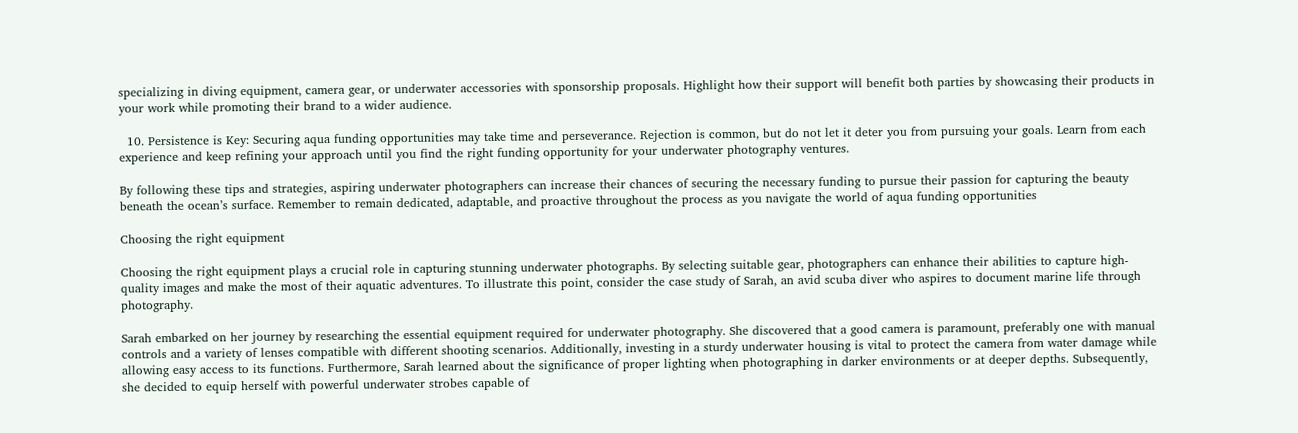specializing in diving equipment, camera gear, or underwater accessories with sponsorship proposals. Highlight how their support will benefit both parties by showcasing their products in your work while promoting their brand to a wider audience.

  10. Persistence is Key: Securing aqua funding opportunities may take time and perseverance. Rejection is common, but do not let it deter you from pursuing your goals. Learn from each experience and keep refining your approach until you find the right funding opportunity for your underwater photography ventures.

By following these tips and strategies, aspiring underwater photographers can increase their chances of securing the necessary funding to pursue their passion for capturing the beauty beneath the ocean’s surface. Remember to remain dedicated, adaptable, and proactive throughout the process as you navigate the world of aqua funding opportunities

Choosing the right equipment

Choosing the right equipment plays a crucial role in capturing stunning underwater photographs. By selecting suitable gear, photographers can enhance their abilities to capture high-quality images and make the most of their aquatic adventures. To illustrate this point, consider the case study of Sarah, an avid scuba diver who aspires to document marine life through photography.

Sarah embarked on her journey by researching the essential equipment required for underwater photography. She discovered that a good camera is paramount, preferably one with manual controls and a variety of lenses compatible with different shooting scenarios. Additionally, investing in a sturdy underwater housing is vital to protect the camera from water damage while allowing easy access to its functions. Furthermore, Sarah learned about the significance of proper lighting when photographing in darker environments or at deeper depths. Subsequently, she decided to equip herself with powerful underwater strobes capable of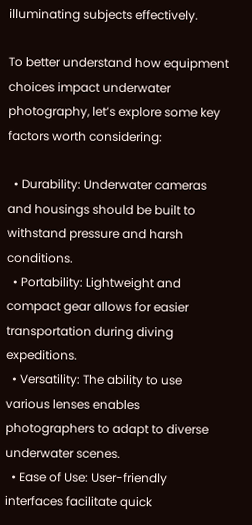illuminating subjects effectively.

To better understand how equipment choices impact underwater photography, let’s explore some key factors worth considering:

  • Durability: Underwater cameras and housings should be built to withstand pressure and harsh conditions.
  • Portability: Lightweight and compact gear allows for easier transportation during diving expeditions.
  • Versatility: The ability to use various lenses enables photographers to adapt to diverse underwater scenes.
  • Ease of Use: User-friendly interfaces facilitate quick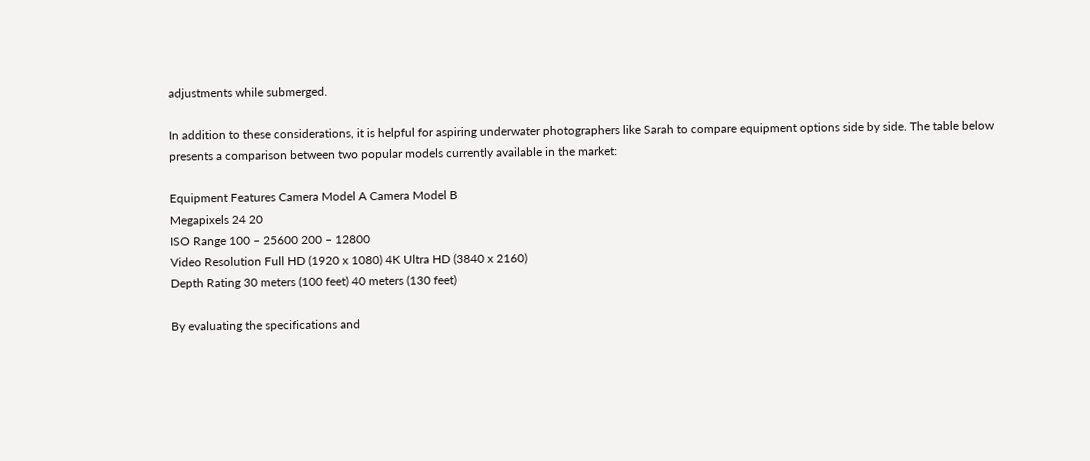adjustments while submerged.

In addition to these considerations, it is helpful for aspiring underwater photographers like Sarah to compare equipment options side by side. The table below presents a comparison between two popular models currently available in the market:

Equipment Features Camera Model A Camera Model B
Megapixels 24 20
ISO Range 100 – 25600 200 – 12800
Video Resolution Full HD (1920 x 1080) 4K Ultra HD (3840 x 2160)
Depth Rating 30 meters (100 feet) 40 meters (130 feet)

By evaluating the specifications and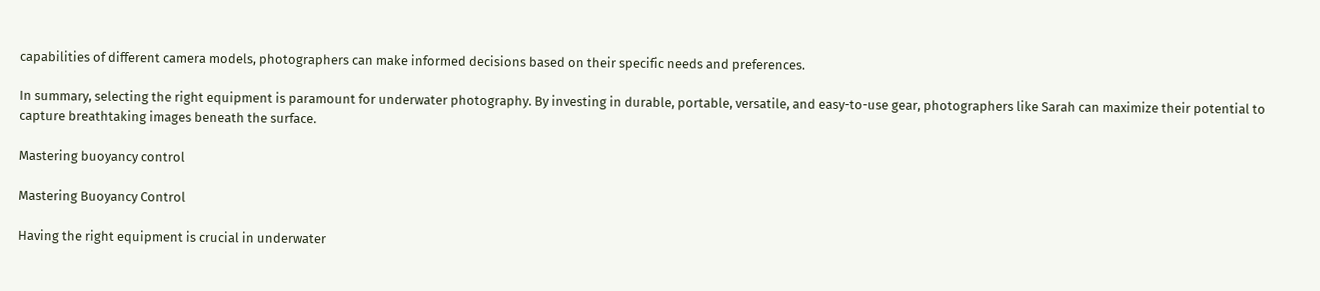capabilities of different camera models, photographers can make informed decisions based on their specific needs and preferences.

In summary, selecting the right equipment is paramount for underwater photography. By investing in durable, portable, versatile, and easy-to-use gear, photographers like Sarah can maximize their potential to capture breathtaking images beneath the surface.

Mastering buoyancy control

Mastering Buoyancy Control

Having the right equipment is crucial in underwater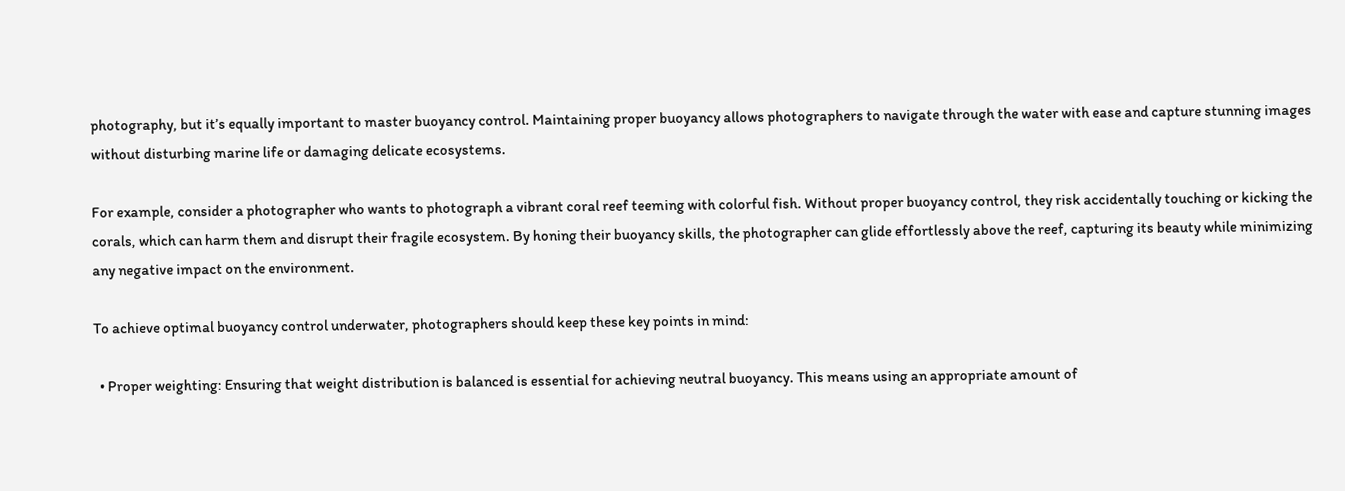photography, but it’s equally important to master buoyancy control. Maintaining proper buoyancy allows photographers to navigate through the water with ease and capture stunning images without disturbing marine life or damaging delicate ecosystems.

For example, consider a photographer who wants to photograph a vibrant coral reef teeming with colorful fish. Without proper buoyancy control, they risk accidentally touching or kicking the corals, which can harm them and disrupt their fragile ecosystem. By honing their buoyancy skills, the photographer can glide effortlessly above the reef, capturing its beauty while minimizing any negative impact on the environment.

To achieve optimal buoyancy control underwater, photographers should keep these key points in mind:

  • Proper weighting: Ensuring that weight distribution is balanced is essential for achieving neutral buoyancy. This means using an appropriate amount of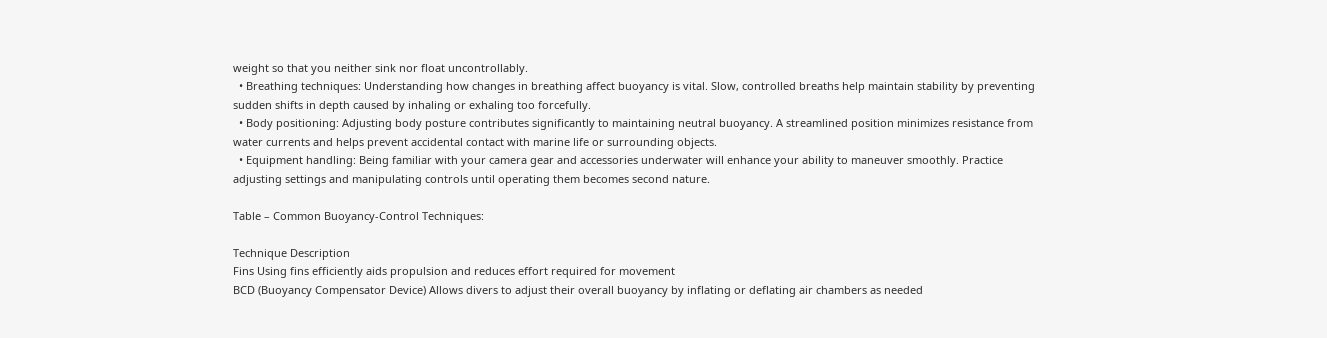weight so that you neither sink nor float uncontrollably.
  • Breathing techniques: Understanding how changes in breathing affect buoyancy is vital. Slow, controlled breaths help maintain stability by preventing sudden shifts in depth caused by inhaling or exhaling too forcefully.
  • Body positioning: Adjusting body posture contributes significantly to maintaining neutral buoyancy. A streamlined position minimizes resistance from water currents and helps prevent accidental contact with marine life or surrounding objects.
  • Equipment handling: Being familiar with your camera gear and accessories underwater will enhance your ability to maneuver smoothly. Practice adjusting settings and manipulating controls until operating them becomes second nature.

Table – Common Buoyancy-Control Techniques:

Technique Description
Fins Using fins efficiently aids propulsion and reduces effort required for movement
BCD (Buoyancy Compensator Device) Allows divers to adjust their overall buoyancy by inflating or deflating air chambers as needed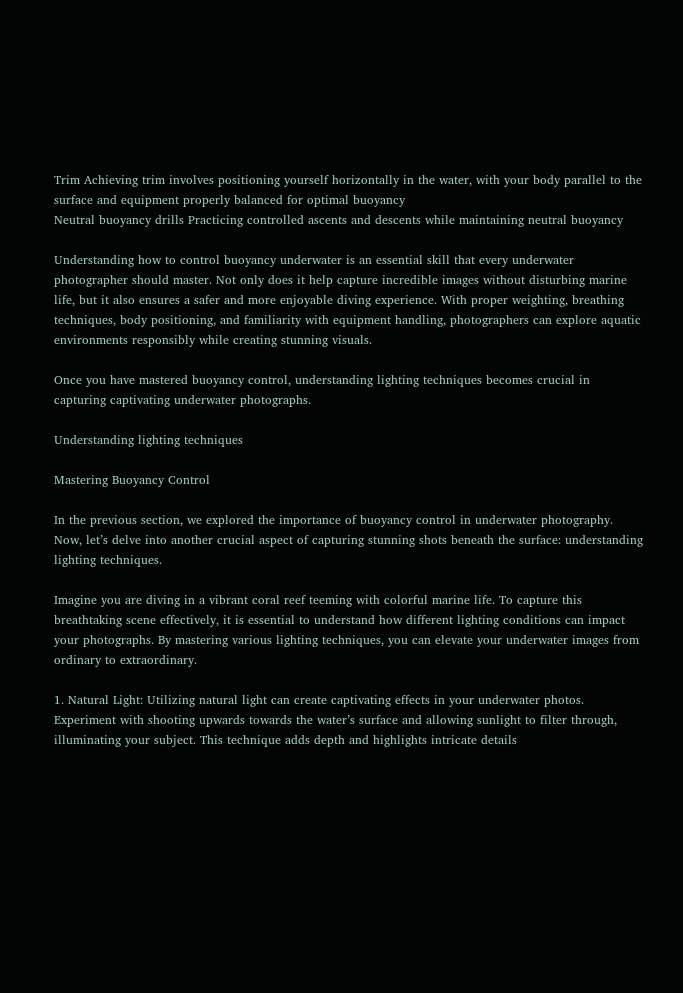Trim Achieving trim involves positioning yourself horizontally in the water, with your body parallel to the surface and equipment properly balanced for optimal buoyancy
Neutral buoyancy drills Practicing controlled ascents and descents while maintaining neutral buoyancy

Understanding how to control buoyancy underwater is an essential skill that every underwater photographer should master. Not only does it help capture incredible images without disturbing marine life, but it also ensures a safer and more enjoyable diving experience. With proper weighting, breathing techniques, body positioning, and familiarity with equipment handling, photographers can explore aquatic environments responsibly while creating stunning visuals.

Once you have mastered buoyancy control, understanding lighting techniques becomes crucial in capturing captivating underwater photographs.

Understanding lighting techniques

Mastering Buoyancy Control

In the previous section, we explored the importance of buoyancy control in underwater photography. Now, let’s delve into another crucial aspect of capturing stunning shots beneath the surface: understanding lighting techniques.

Imagine you are diving in a vibrant coral reef teeming with colorful marine life. To capture this breathtaking scene effectively, it is essential to understand how different lighting conditions can impact your photographs. By mastering various lighting techniques, you can elevate your underwater images from ordinary to extraordinary.

1. Natural Light: Utilizing natural light can create captivating effects in your underwater photos. Experiment with shooting upwards towards the water’s surface and allowing sunlight to filter through, illuminating your subject. This technique adds depth and highlights intricate details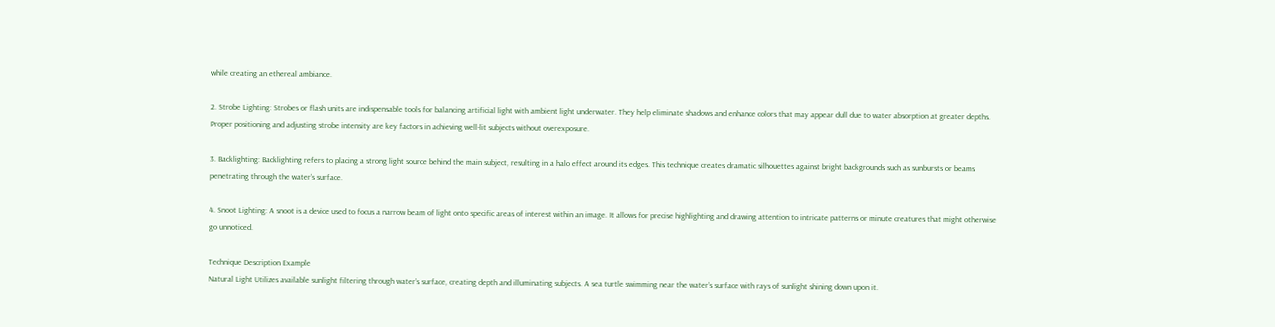while creating an ethereal ambiance.

2. Strobe Lighting: Strobes or flash units are indispensable tools for balancing artificial light with ambient light underwater. They help eliminate shadows and enhance colors that may appear dull due to water absorption at greater depths. Proper positioning and adjusting strobe intensity are key factors in achieving well-lit subjects without overexposure.

3. Backlighting: Backlighting refers to placing a strong light source behind the main subject, resulting in a halo effect around its edges. This technique creates dramatic silhouettes against bright backgrounds such as sunbursts or beams penetrating through the water’s surface.

4. Snoot Lighting: A snoot is a device used to focus a narrow beam of light onto specific areas of interest within an image. It allows for precise highlighting and drawing attention to intricate patterns or minute creatures that might otherwise go unnoticed.

Technique Description Example
Natural Light Utilizes available sunlight filtering through water’s surface, creating depth and illuminating subjects. A sea turtle swimming near the water’s surface with rays of sunlight shining down upon it.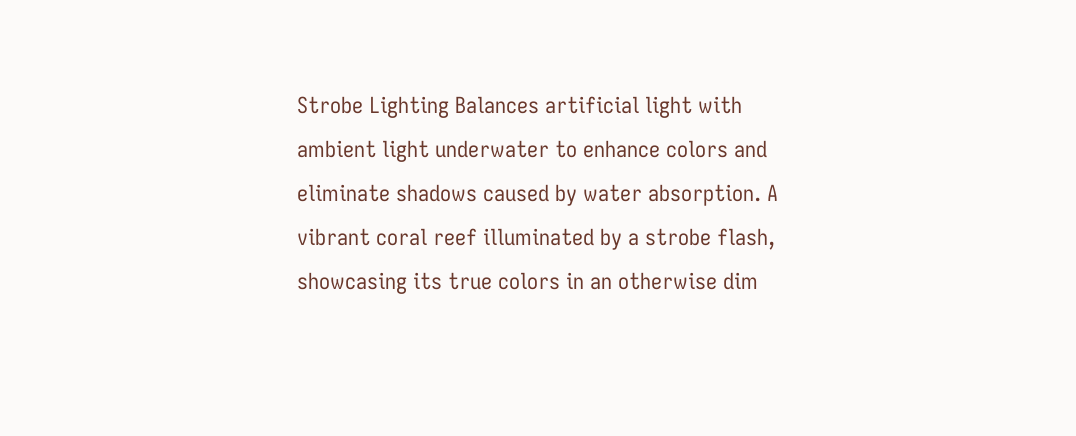Strobe Lighting Balances artificial light with ambient light underwater to enhance colors and eliminate shadows caused by water absorption. A vibrant coral reef illuminated by a strobe flash, showcasing its true colors in an otherwise dim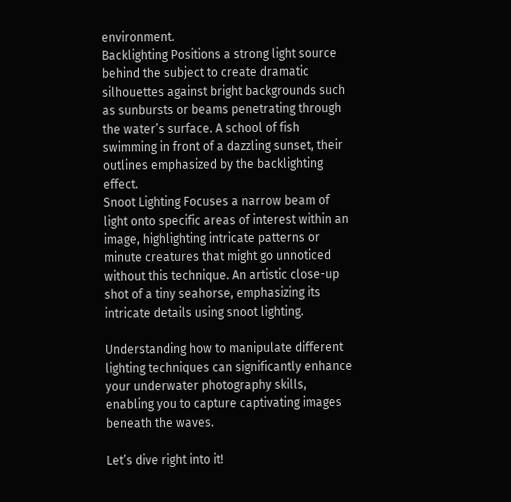environment.
Backlighting Positions a strong light source behind the subject to create dramatic silhouettes against bright backgrounds such as sunbursts or beams penetrating through the water’s surface. A school of fish swimming in front of a dazzling sunset, their outlines emphasized by the backlighting effect.
Snoot Lighting Focuses a narrow beam of light onto specific areas of interest within an image, highlighting intricate patterns or minute creatures that might go unnoticed without this technique. An artistic close-up shot of a tiny seahorse, emphasizing its intricate details using snoot lighting.

Understanding how to manipulate different lighting techniques can significantly enhance your underwater photography skills, enabling you to capture captivating images beneath the waves.

Let’s dive right into it!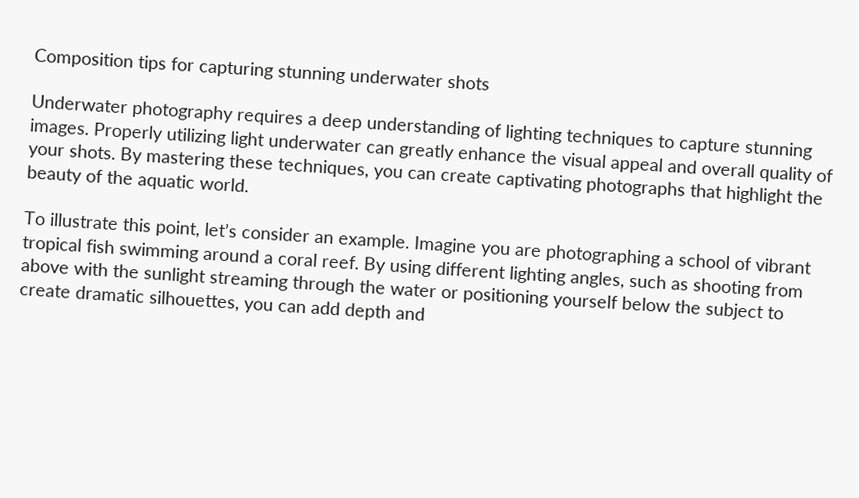Composition tips for capturing stunning underwater shots

Underwater photography requires a deep understanding of lighting techniques to capture stunning images. Properly utilizing light underwater can greatly enhance the visual appeal and overall quality of your shots. By mastering these techniques, you can create captivating photographs that highlight the beauty of the aquatic world.

To illustrate this point, let’s consider an example. Imagine you are photographing a school of vibrant tropical fish swimming around a coral reef. By using different lighting angles, such as shooting from above with the sunlight streaming through the water or positioning yourself below the subject to create dramatic silhouettes, you can add depth and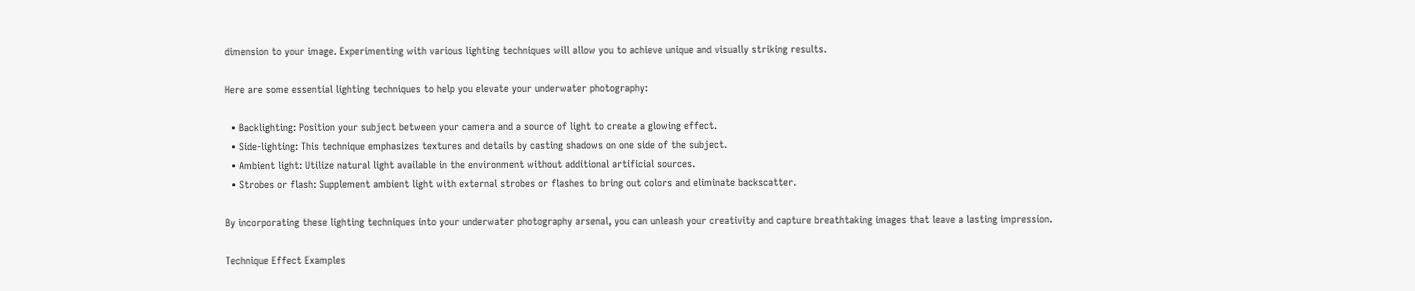dimension to your image. Experimenting with various lighting techniques will allow you to achieve unique and visually striking results.

Here are some essential lighting techniques to help you elevate your underwater photography:

  • Backlighting: Position your subject between your camera and a source of light to create a glowing effect.
  • Side-lighting: This technique emphasizes textures and details by casting shadows on one side of the subject.
  • Ambient light: Utilize natural light available in the environment without additional artificial sources.
  • Strobes or flash: Supplement ambient light with external strobes or flashes to bring out colors and eliminate backscatter.

By incorporating these lighting techniques into your underwater photography arsenal, you can unleash your creativity and capture breathtaking images that leave a lasting impression.

Technique Effect Examples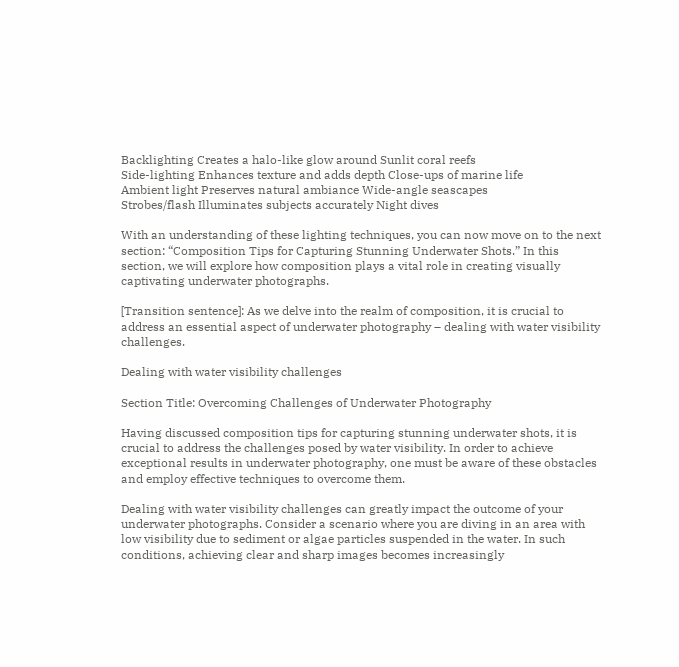Backlighting Creates a halo-like glow around Sunlit coral reefs
Side-lighting Enhances texture and adds depth Close-ups of marine life
Ambient light Preserves natural ambiance Wide-angle seascapes
Strobes/flash Illuminates subjects accurately Night dives

With an understanding of these lighting techniques, you can now move on to the next section: “Composition Tips for Capturing Stunning Underwater Shots.” In this section, we will explore how composition plays a vital role in creating visually captivating underwater photographs.

[Transition sentence]: As we delve into the realm of composition, it is crucial to address an essential aspect of underwater photography – dealing with water visibility challenges.

Dealing with water visibility challenges

Section Title: Overcoming Challenges of Underwater Photography

Having discussed composition tips for capturing stunning underwater shots, it is crucial to address the challenges posed by water visibility. In order to achieve exceptional results in underwater photography, one must be aware of these obstacles and employ effective techniques to overcome them.

Dealing with water visibility challenges can greatly impact the outcome of your underwater photographs. Consider a scenario where you are diving in an area with low visibility due to sediment or algae particles suspended in the water. In such conditions, achieving clear and sharp images becomes increasingly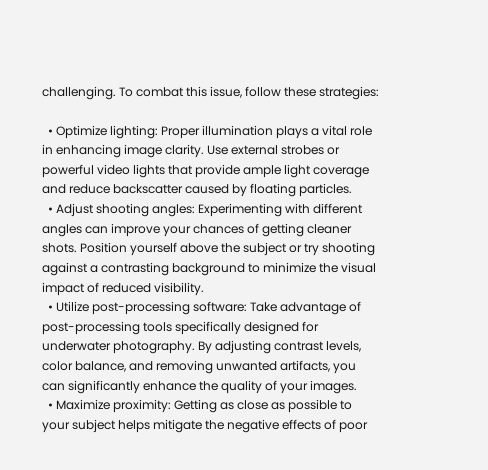challenging. To combat this issue, follow these strategies:

  • Optimize lighting: Proper illumination plays a vital role in enhancing image clarity. Use external strobes or powerful video lights that provide ample light coverage and reduce backscatter caused by floating particles.
  • Adjust shooting angles: Experimenting with different angles can improve your chances of getting cleaner shots. Position yourself above the subject or try shooting against a contrasting background to minimize the visual impact of reduced visibility.
  • Utilize post-processing software: Take advantage of post-processing tools specifically designed for underwater photography. By adjusting contrast levels, color balance, and removing unwanted artifacts, you can significantly enhance the quality of your images.
  • Maximize proximity: Getting as close as possible to your subject helps mitigate the negative effects of poor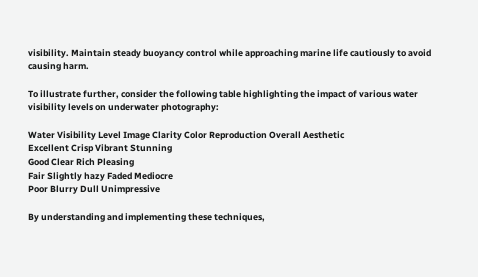visibility. Maintain steady buoyancy control while approaching marine life cautiously to avoid causing harm.

To illustrate further, consider the following table highlighting the impact of various water visibility levels on underwater photography:

Water Visibility Level Image Clarity Color Reproduction Overall Aesthetic
Excellent Crisp Vibrant Stunning
Good Clear Rich Pleasing
Fair Slightly hazy Faded Mediocre
Poor Blurry Dull Unimpressive

By understanding and implementing these techniques,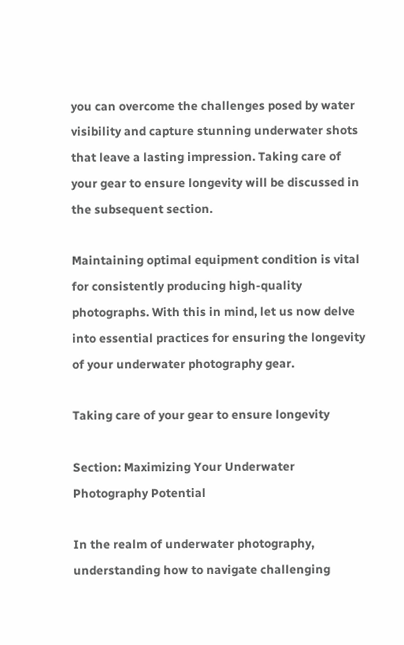you can overcome the challenges posed by water visibility and capture stunning underwater shots that leave a lasting impression. Taking care of your gear to ensure longevity will be discussed in the subsequent section.

Maintaining optimal equipment condition is vital for consistently producing high-quality photographs. With this in mind, let us now delve into essential practices for ensuring the longevity of your underwater photography gear.

Taking care of your gear to ensure longevity

Section: Maximizing Your Underwater Photography Potential

In the realm of underwater photography, understanding how to navigate challenging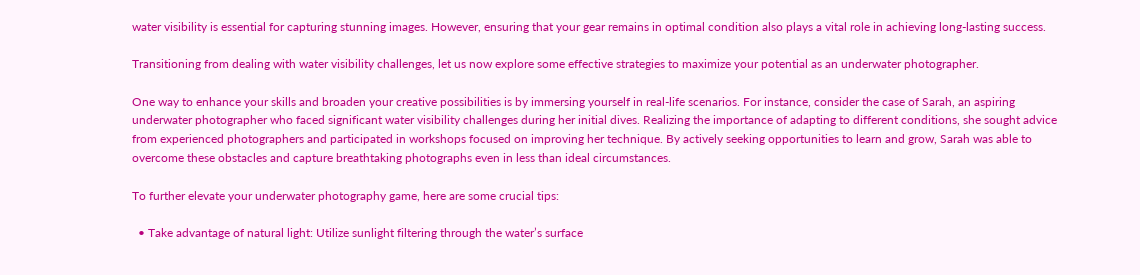water visibility is essential for capturing stunning images. However, ensuring that your gear remains in optimal condition also plays a vital role in achieving long-lasting success.

Transitioning from dealing with water visibility challenges, let us now explore some effective strategies to maximize your potential as an underwater photographer.

One way to enhance your skills and broaden your creative possibilities is by immersing yourself in real-life scenarios. For instance, consider the case of Sarah, an aspiring underwater photographer who faced significant water visibility challenges during her initial dives. Realizing the importance of adapting to different conditions, she sought advice from experienced photographers and participated in workshops focused on improving her technique. By actively seeking opportunities to learn and grow, Sarah was able to overcome these obstacles and capture breathtaking photographs even in less than ideal circumstances.

To further elevate your underwater photography game, here are some crucial tips:

  • Take advantage of natural light: Utilize sunlight filtering through the water’s surface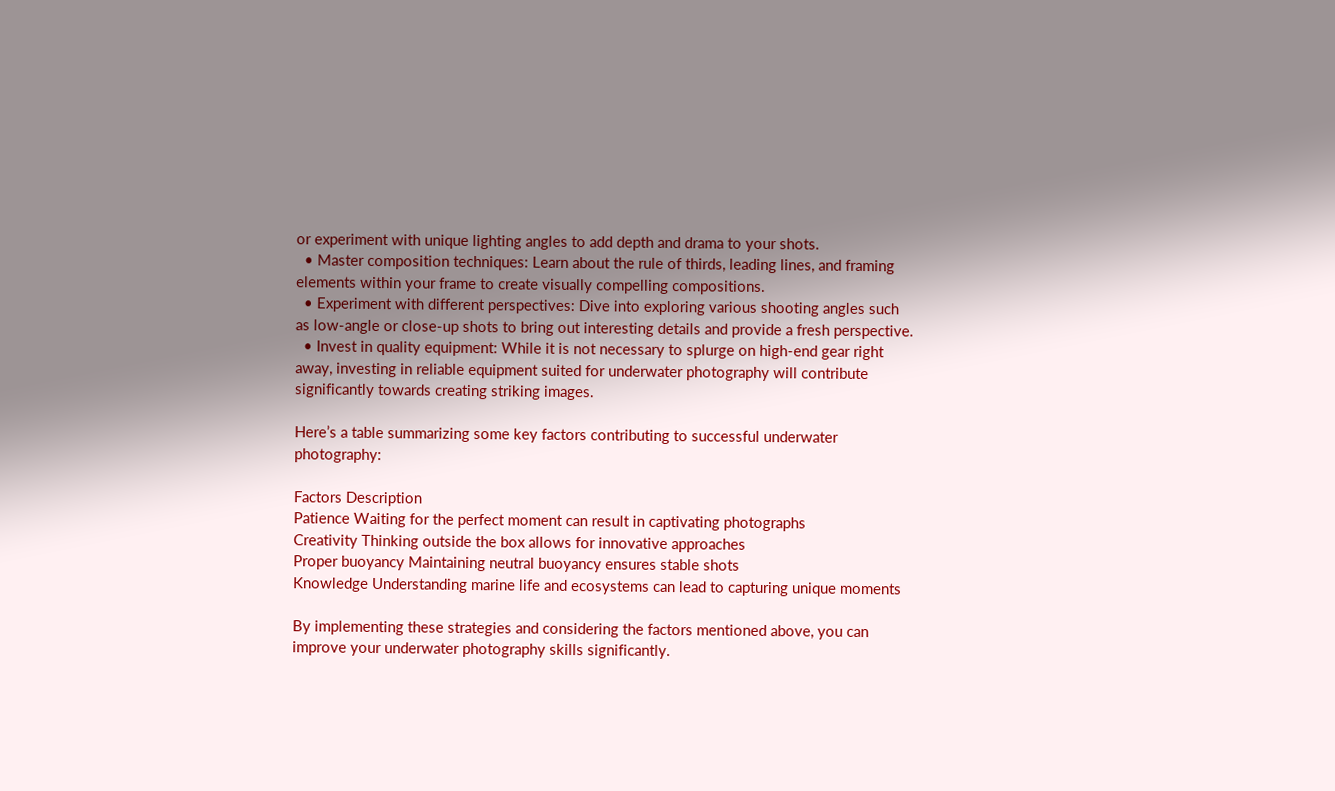or experiment with unique lighting angles to add depth and drama to your shots.
  • Master composition techniques: Learn about the rule of thirds, leading lines, and framing elements within your frame to create visually compelling compositions.
  • Experiment with different perspectives: Dive into exploring various shooting angles such as low-angle or close-up shots to bring out interesting details and provide a fresh perspective.
  • Invest in quality equipment: While it is not necessary to splurge on high-end gear right away, investing in reliable equipment suited for underwater photography will contribute significantly towards creating striking images.

Here’s a table summarizing some key factors contributing to successful underwater photography:

Factors Description
Patience Waiting for the perfect moment can result in captivating photographs
Creativity Thinking outside the box allows for innovative approaches
Proper buoyancy Maintaining neutral buoyancy ensures stable shots
Knowledge Understanding marine life and ecosystems can lead to capturing unique moments

By implementing these strategies and considering the factors mentioned above, you can improve your underwater photography skills significantly.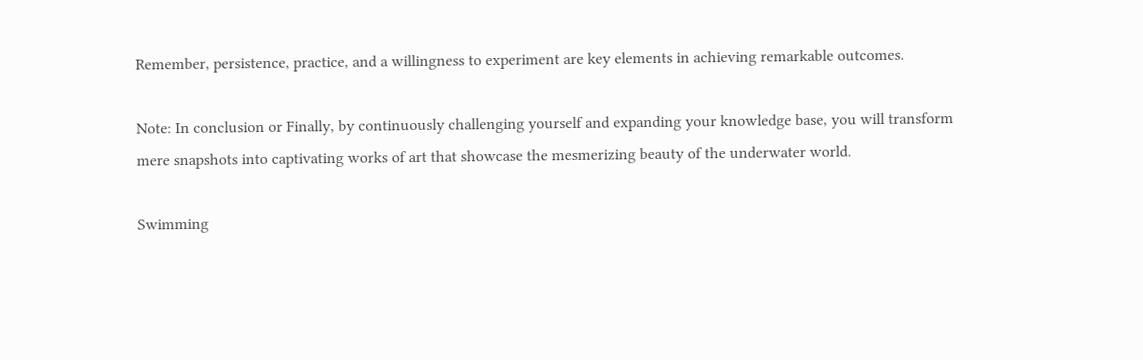Remember, persistence, practice, and a willingness to experiment are key elements in achieving remarkable outcomes.

Note: In conclusion or Finally, by continuously challenging yourself and expanding your knowledge base, you will transform mere snapshots into captivating works of art that showcase the mesmerizing beauty of the underwater world.

Swimming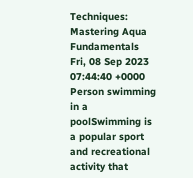Techniques: Mastering Aqua Fundamentals Fri, 08 Sep 2023 07:44:40 +0000 Person swimming in a poolSwimming is a popular sport and recreational activity that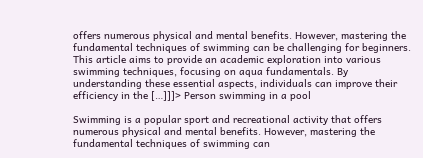offers numerous physical and mental benefits. However, mastering the fundamental techniques of swimming can be challenging for beginners. This article aims to provide an academic exploration into various swimming techniques, focusing on aqua fundamentals. By understanding these essential aspects, individuals can improve their efficiency in the […]]]> Person swimming in a pool

Swimming is a popular sport and recreational activity that offers numerous physical and mental benefits. However, mastering the fundamental techniques of swimming can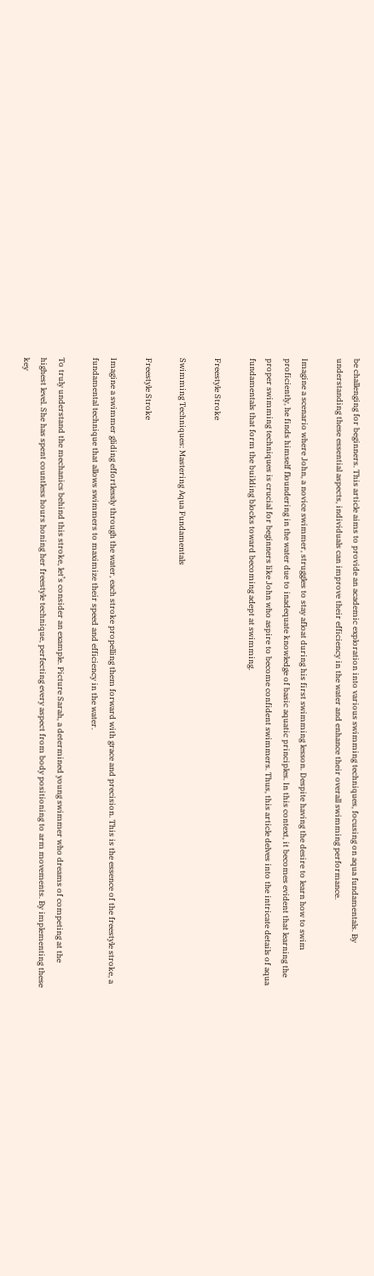be challenging for beginners. This article aims to provide an academic exploration into various swimming techniques, focusing on aqua fundamentals. By understanding these essential aspects, individuals can improve their efficiency in the water and enhance their overall swimming performance.

Imagine a scenario where John, a novice swimmer, struggles to stay afloat during his first swimming lesson. Despite having the desire to learn how to swim proficiently, he finds himself floundering in the water due to inadequate knowledge of basic aquatic principles. In this context, it becomes evident that learning the proper swimming techniques is crucial for beginners like John who aspire to become confident swimmers. Thus, this article delves into the intricate details of aqua fundamentals that form the building blocks toward becoming adept at swimming.

Freestyle Stroke

Swimming Techniques: Mastering Aqua Fundamentals

Freestyle Stroke

Imagine a swimmer gliding effortlessly through the water, each stroke propelling them forward with grace and precision. This is the essence of the freestyle stroke, a fundamental technique that allows swimmers to maximize their speed and efficiency in the water.

To truly understand the mechanics behind this stroke, let’s consider an example. Picture Sarah, a determined young swimmer who dreams of competing at the highest level. She has spent countless hours honing her freestyle technique, perfecting every aspect from body positioning to arm movements. By implementing these key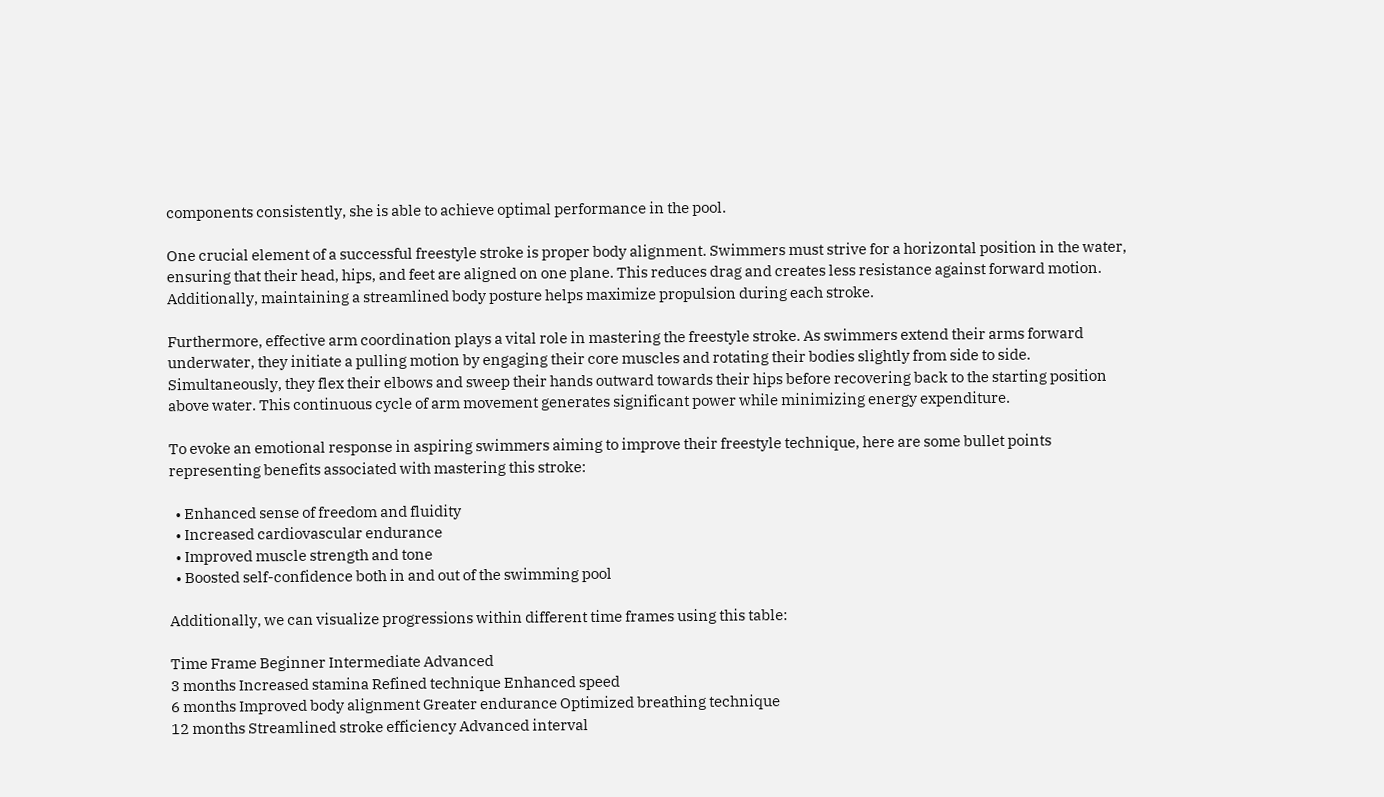components consistently, she is able to achieve optimal performance in the pool.

One crucial element of a successful freestyle stroke is proper body alignment. Swimmers must strive for a horizontal position in the water, ensuring that their head, hips, and feet are aligned on one plane. This reduces drag and creates less resistance against forward motion. Additionally, maintaining a streamlined body posture helps maximize propulsion during each stroke.

Furthermore, effective arm coordination plays a vital role in mastering the freestyle stroke. As swimmers extend their arms forward underwater, they initiate a pulling motion by engaging their core muscles and rotating their bodies slightly from side to side. Simultaneously, they flex their elbows and sweep their hands outward towards their hips before recovering back to the starting position above water. This continuous cycle of arm movement generates significant power while minimizing energy expenditure.

To evoke an emotional response in aspiring swimmers aiming to improve their freestyle technique, here are some bullet points representing benefits associated with mastering this stroke:

  • Enhanced sense of freedom and fluidity
  • Increased cardiovascular endurance
  • Improved muscle strength and tone
  • Boosted self-confidence both in and out of the swimming pool

Additionally, we can visualize progressions within different time frames using this table:

Time Frame Beginner Intermediate Advanced
3 months Increased stamina Refined technique Enhanced speed
6 months Improved body alignment Greater endurance Optimized breathing technique
12 months Streamlined stroke efficiency Advanced interval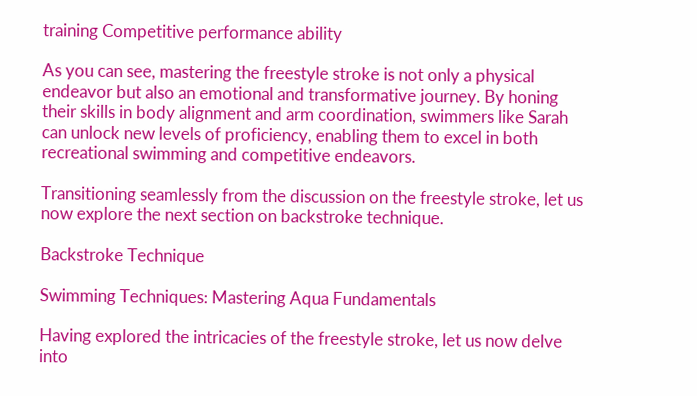training Competitive performance ability

As you can see, mastering the freestyle stroke is not only a physical endeavor but also an emotional and transformative journey. By honing their skills in body alignment and arm coordination, swimmers like Sarah can unlock new levels of proficiency, enabling them to excel in both recreational swimming and competitive endeavors.

Transitioning seamlessly from the discussion on the freestyle stroke, let us now explore the next section on backstroke technique.

Backstroke Technique

Swimming Techniques: Mastering Aqua Fundamentals

Having explored the intricacies of the freestyle stroke, let us now delve into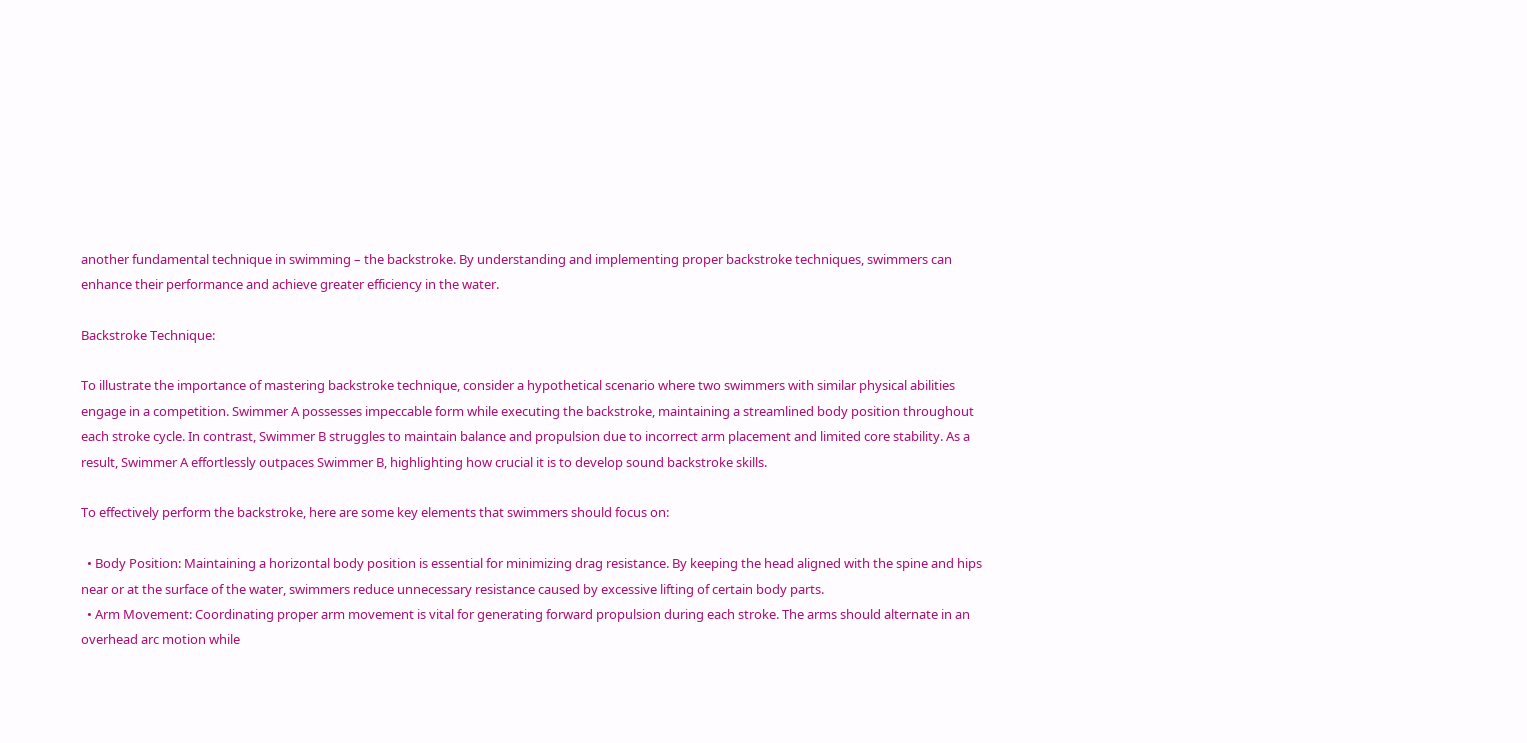another fundamental technique in swimming – the backstroke. By understanding and implementing proper backstroke techniques, swimmers can enhance their performance and achieve greater efficiency in the water.

Backstroke Technique:

To illustrate the importance of mastering backstroke technique, consider a hypothetical scenario where two swimmers with similar physical abilities engage in a competition. Swimmer A possesses impeccable form while executing the backstroke, maintaining a streamlined body position throughout each stroke cycle. In contrast, Swimmer B struggles to maintain balance and propulsion due to incorrect arm placement and limited core stability. As a result, Swimmer A effortlessly outpaces Swimmer B, highlighting how crucial it is to develop sound backstroke skills.

To effectively perform the backstroke, here are some key elements that swimmers should focus on:

  • Body Position: Maintaining a horizontal body position is essential for minimizing drag resistance. By keeping the head aligned with the spine and hips near or at the surface of the water, swimmers reduce unnecessary resistance caused by excessive lifting of certain body parts.
  • Arm Movement: Coordinating proper arm movement is vital for generating forward propulsion during each stroke. The arms should alternate in an overhead arc motion while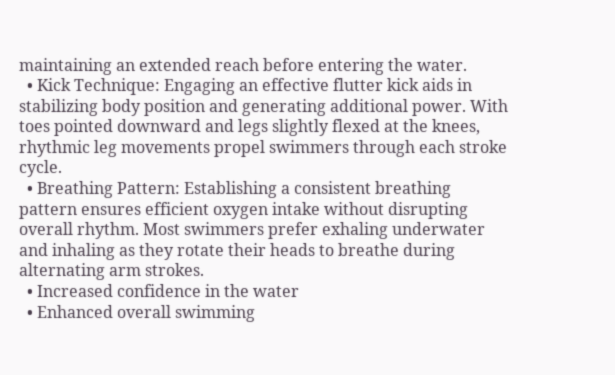maintaining an extended reach before entering the water.
  • Kick Technique: Engaging an effective flutter kick aids in stabilizing body position and generating additional power. With toes pointed downward and legs slightly flexed at the knees, rhythmic leg movements propel swimmers through each stroke cycle.
  • Breathing Pattern: Establishing a consistent breathing pattern ensures efficient oxygen intake without disrupting overall rhythm. Most swimmers prefer exhaling underwater and inhaling as they rotate their heads to breathe during alternating arm strokes.
  • Increased confidence in the water
  • Enhanced overall swimming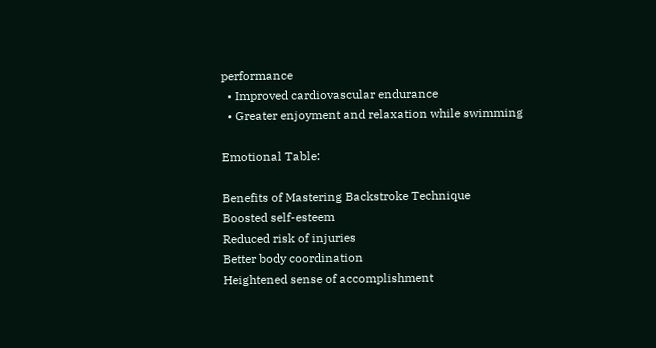performance
  • Improved cardiovascular endurance
  • Greater enjoyment and relaxation while swimming

Emotional Table:

Benefits of Mastering Backstroke Technique
Boosted self-esteem
Reduced risk of injuries
Better body coordination
Heightened sense of accomplishment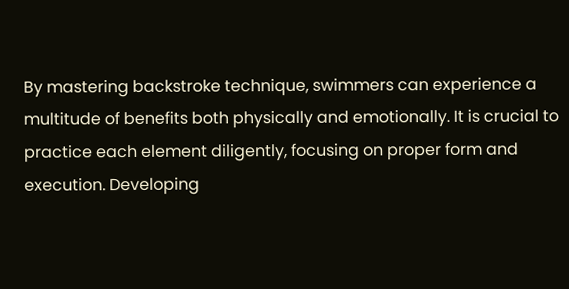By mastering backstroke technique, swimmers can experience a multitude of benefits both physically and emotionally. It is crucial to practice each element diligently, focusing on proper form and execution. Developing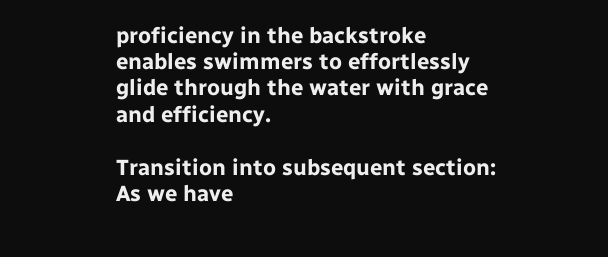proficiency in the backstroke enables swimmers to effortlessly glide through the water with grace and efficiency.

Transition into subsequent section:
As we have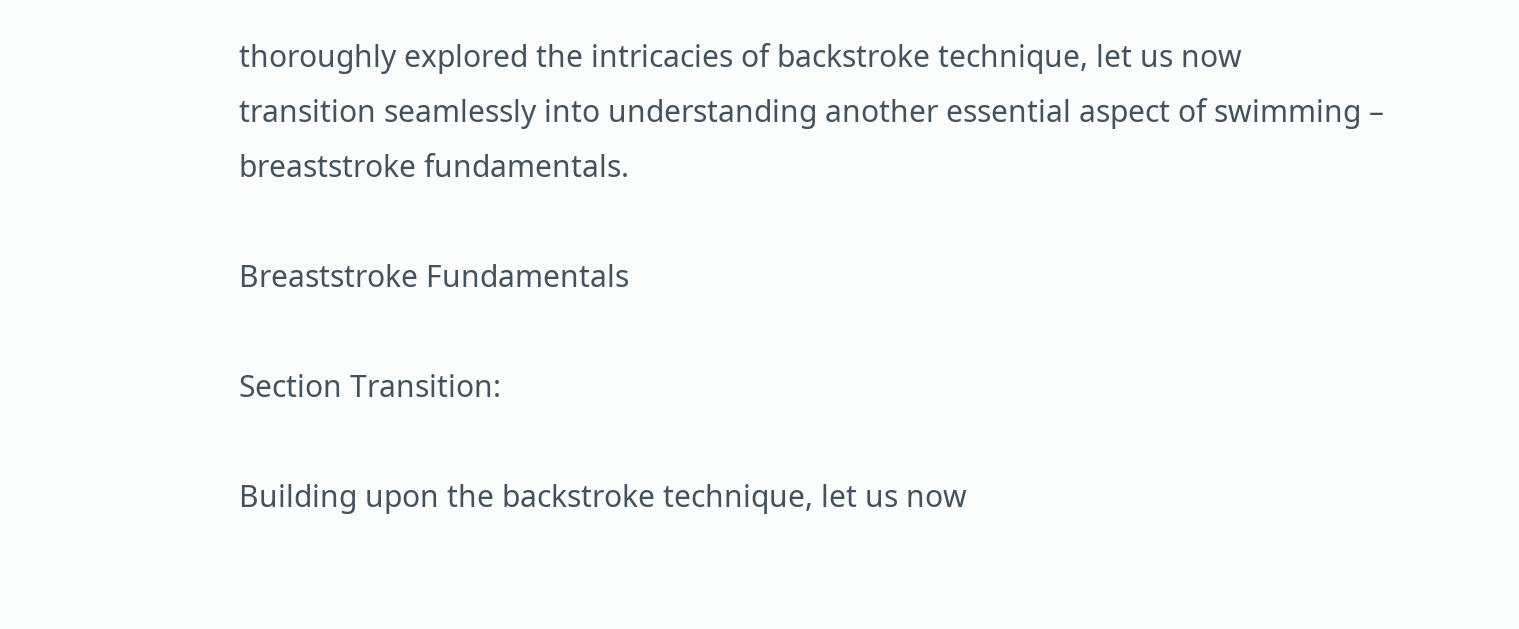thoroughly explored the intricacies of backstroke technique, let us now transition seamlessly into understanding another essential aspect of swimming – breaststroke fundamentals.

Breaststroke Fundamentals

Section Transition:

Building upon the backstroke technique, let us now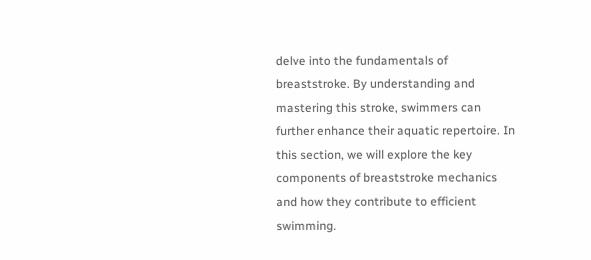delve into the fundamentals of breaststroke. By understanding and mastering this stroke, swimmers can further enhance their aquatic repertoire. In this section, we will explore the key components of breaststroke mechanics and how they contribute to efficient swimming.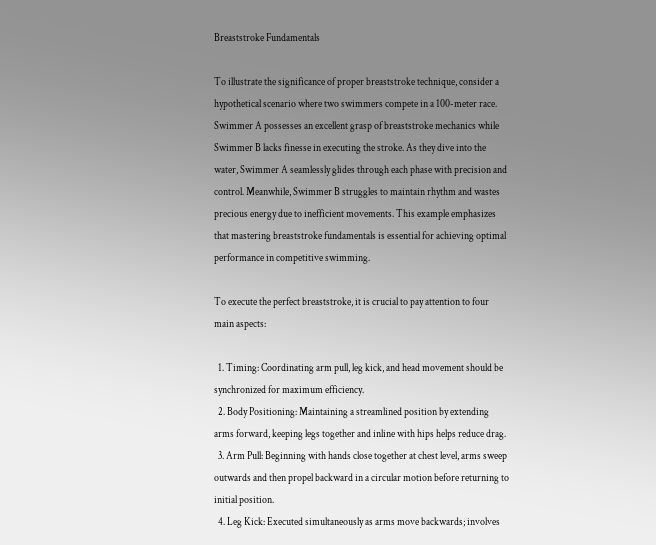Breaststroke Fundamentals

To illustrate the significance of proper breaststroke technique, consider a hypothetical scenario where two swimmers compete in a 100-meter race. Swimmer A possesses an excellent grasp of breaststroke mechanics while Swimmer B lacks finesse in executing the stroke. As they dive into the water, Swimmer A seamlessly glides through each phase with precision and control. Meanwhile, Swimmer B struggles to maintain rhythm and wastes precious energy due to inefficient movements. This example emphasizes that mastering breaststroke fundamentals is essential for achieving optimal performance in competitive swimming.

To execute the perfect breaststroke, it is crucial to pay attention to four main aspects:

  1. Timing: Coordinating arm pull, leg kick, and head movement should be synchronized for maximum efficiency.
  2. Body Positioning: Maintaining a streamlined position by extending arms forward, keeping legs together and inline with hips helps reduce drag.
  3. Arm Pull: Beginning with hands close together at chest level, arms sweep outwards and then propel backward in a circular motion before returning to initial position.
  4. Leg Kick: Executed simultaneously as arms move backwards; involves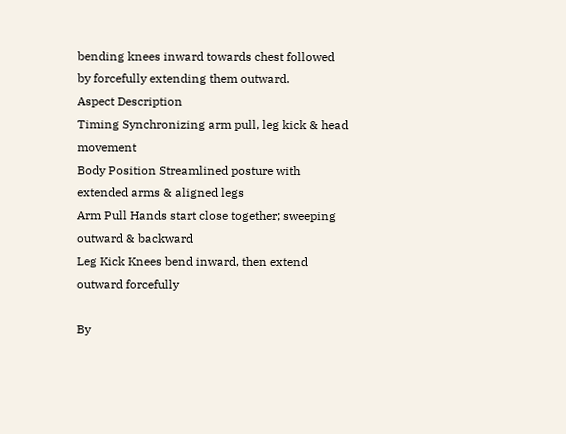bending knees inward towards chest followed by forcefully extending them outward.
Aspect Description
Timing Synchronizing arm pull, leg kick & head movement
Body Position Streamlined posture with extended arms & aligned legs
Arm Pull Hands start close together; sweeping outward & backward
Leg Kick Knees bend inward, then extend outward forcefully

By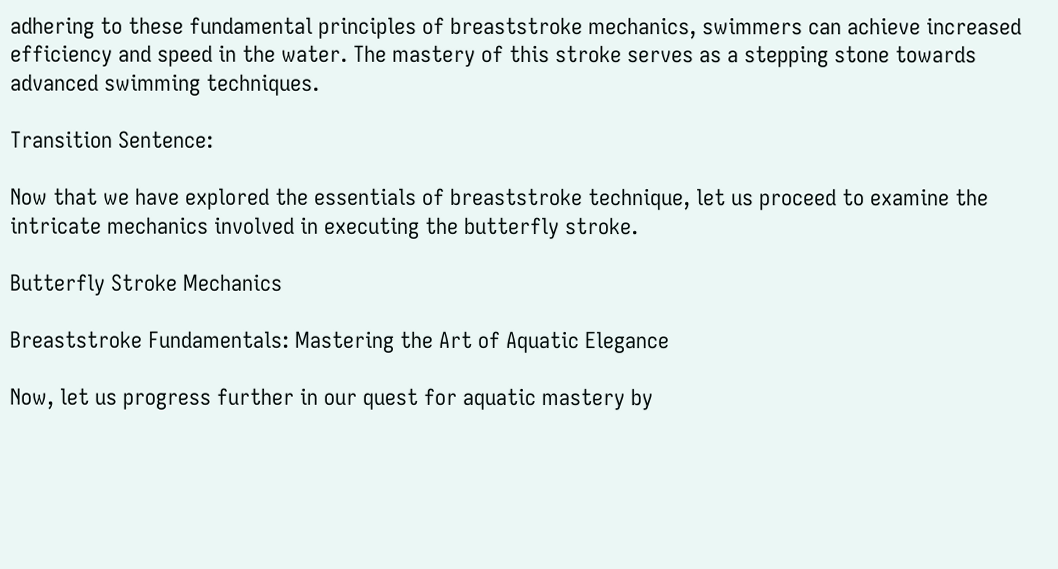adhering to these fundamental principles of breaststroke mechanics, swimmers can achieve increased efficiency and speed in the water. The mastery of this stroke serves as a stepping stone towards advanced swimming techniques.

Transition Sentence:

Now that we have explored the essentials of breaststroke technique, let us proceed to examine the intricate mechanics involved in executing the butterfly stroke.

Butterfly Stroke Mechanics

Breaststroke Fundamentals: Mastering the Art of Aquatic Elegance

Now, let us progress further in our quest for aquatic mastery by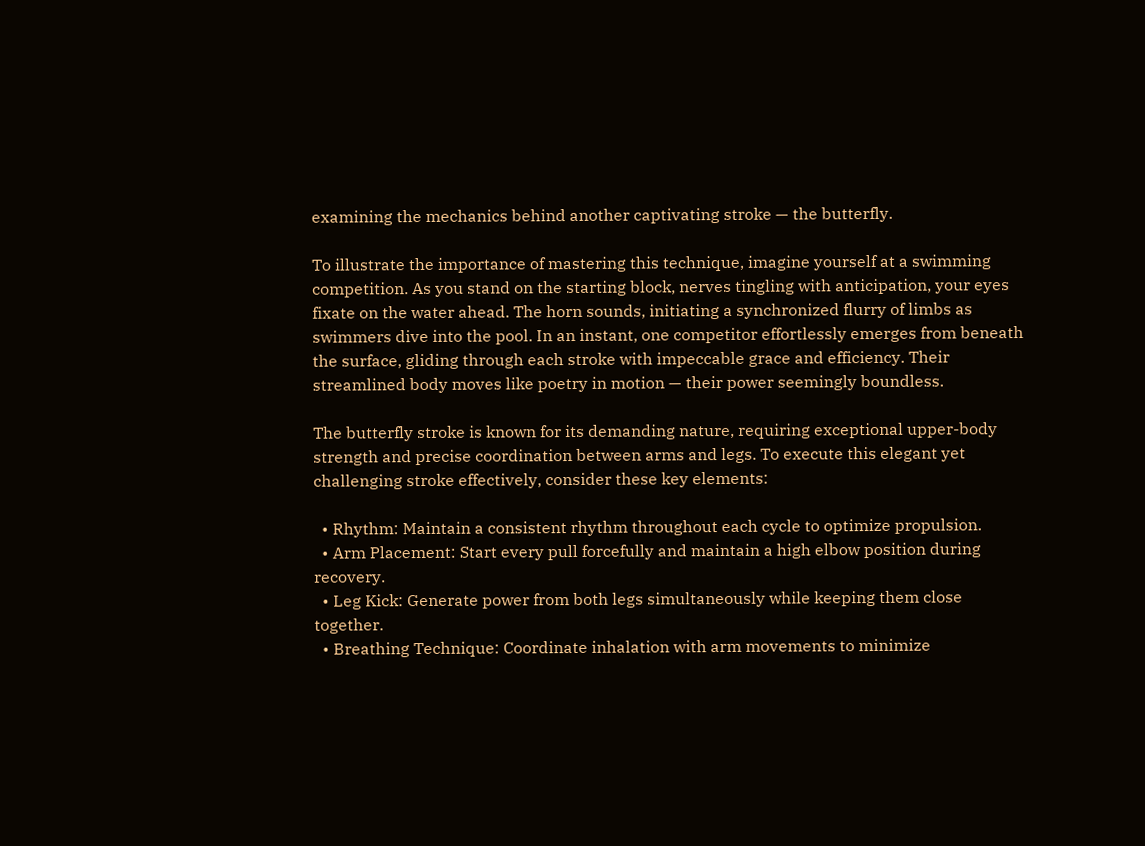examining the mechanics behind another captivating stroke — the butterfly.

To illustrate the importance of mastering this technique, imagine yourself at a swimming competition. As you stand on the starting block, nerves tingling with anticipation, your eyes fixate on the water ahead. The horn sounds, initiating a synchronized flurry of limbs as swimmers dive into the pool. In an instant, one competitor effortlessly emerges from beneath the surface, gliding through each stroke with impeccable grace and efficiency. Their streamlined body moves like poetry in motion — their power seemingly boundless.

The butterfly stroke is known for its demanding nature, requiring exceptional upper-body strength and precise coordination between arms and legs. To execute this elegant yet challenging stroke effectively, consider these key elements:

  • Rhythm: Maintain a consistent rhythm throughout each cycle to optimize propulsion.
  • Arm Placement: Start every pull forcefully and maintain a high elbow position during recovery.
  • Leg Kick: Generate power from both legs simultaneously while keeping them close together.
  • Breathing Technique: Coordinate inhalation with arm movements to minimize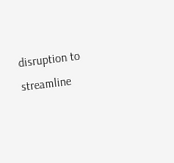disruption to streamline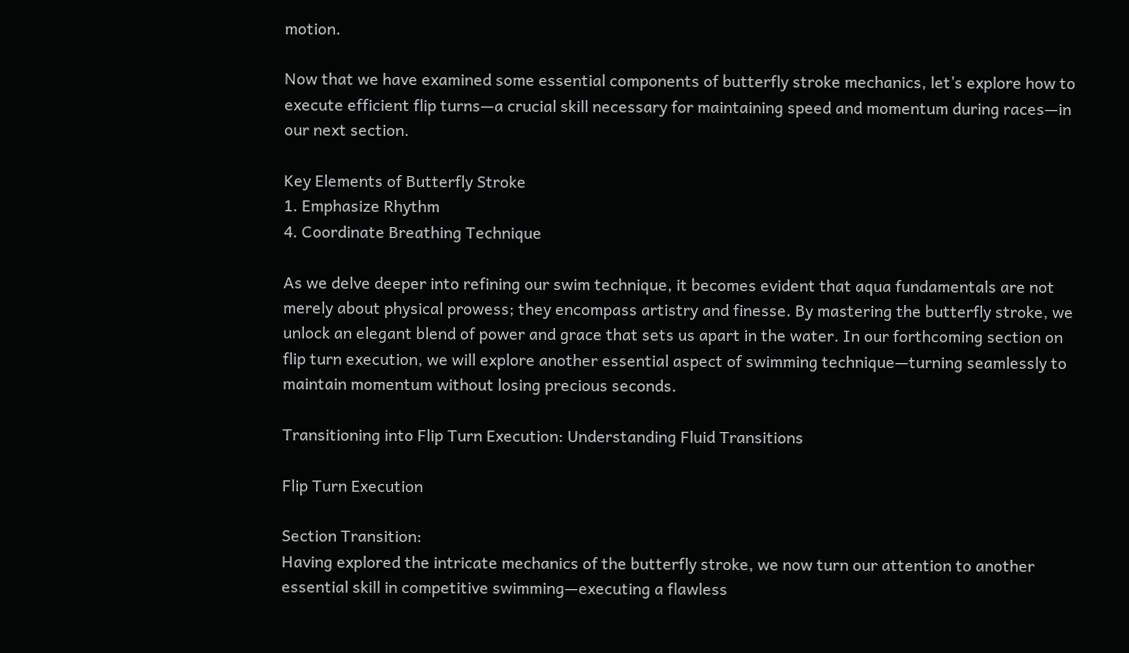motion.

Now that we have examined some essential components of butterfly stroke mechanics, let’s explore how to execute efficient flip turns—a crucial skill necessary for maintaining speed and momentum during races—in our next section.

Key Elements of Butterfly Stroke
1. Emphasize Rhythm
4. Coordinate Breathing Technique

As we delve deeper into refining our swim technique, it becomes evident that aqua fundamentals are not merely about physical prowess; they encompass artistry and finesse. By mastering the butterfly stroke, we unlock an elegant blend of power and grace that sets us apart in the water. In our forthcoming section on flip turn execution, we will explore another essential aspect of swimming technique—turning seamlessly to maintain momentum without losing precious seconds.

Transitioning into Flip Turn Execution: Understanding Fluid Transitions

Flip Turn Execution

Section Transition:
Having explored the intricate mechanics of the butterfly stroke, we now turn our attention to another essential skill in competitive swimming—executing a flawless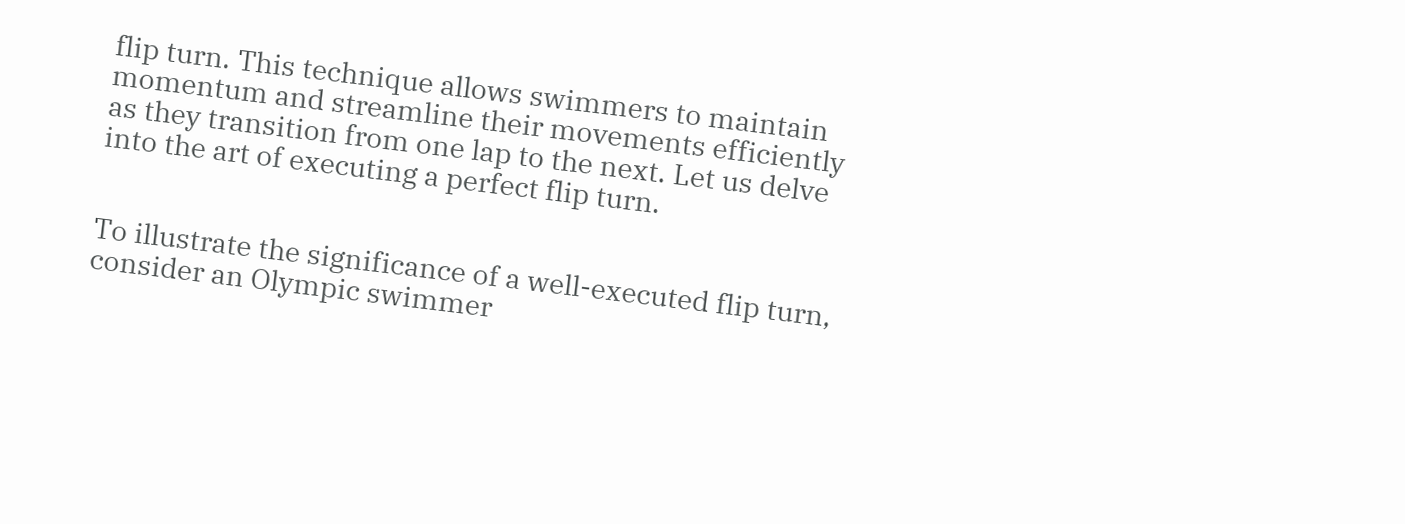flip turn. This technique allows swimmers to maintain momentum and streamline their movements efficiently as they transition from one lap to the next. Let us delve into the art of executing a perfect flip turn.


To illustrate the significance of a well-executed flip turn, consider an Olympic swimmer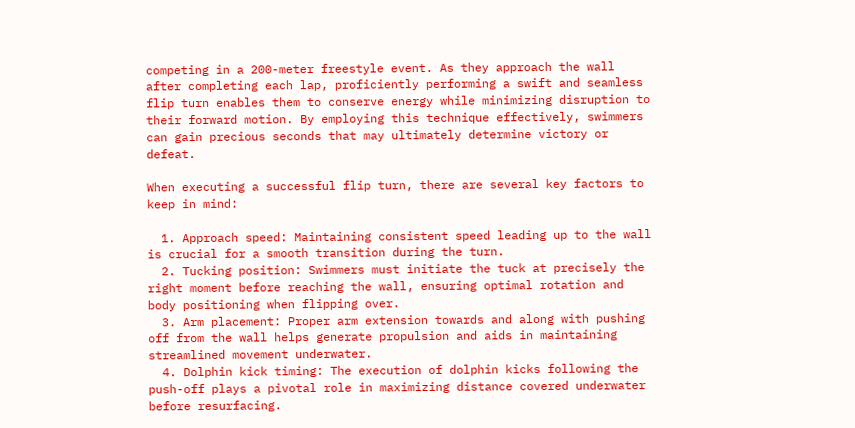competing in a 200-meter freestyle event. As they approach the wall after completing each lap, proficiently performing a swift and seamless flip turn enables them to conserve energy while minimizing disruption to their forward motion. By employing this technique effectively, swimmers can gain precious seconds that may ultimately determine victory or defeat.

When executing a successful flip turn, there are several key factors to keep in mind:

  1. Approach speed: Maintaining consistent speed leading up to the wall is crucial for a smooth transition during the turn.
  2. Tucking position: Swimmers must initiate the tuck at precisely the right moment before reaching the wall, ensuring optimal rotation and body positioning when flipping over.
  3. Arm placement: Proper arm extension towards and along with pushing off from the wall helps generate propulsion and aids in maintaining streamlined movement underwater.
  4. Dolphin kick timing: The execution of dolphin kicks following the push-off plays a pivotal role in maximizing distance covered underwater before resurfacing.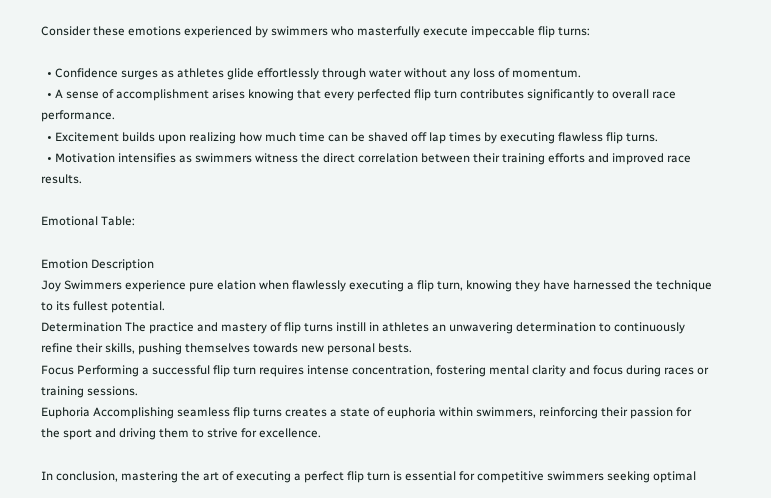Consider these emotions experienced by swimmers who masterfully execute impeccable flip turns:

  • Confidence surges as athletes glide effortlessly through water without any loss of momentum.
  • A sense of accomplishment arises knowing that every perfected flip turn contributes significantly to overall race performance.
  • Excitement builds upon realizing how much time can be shaved off lap times by executing flawless flip turns.
  • Motivation intensifies as swimmers witness the direct correlation between their training efforts and improved race results.

Emotional Table:

Emotion Description
Joy Swimmers experience pure elation when flawlessly executing a flip turn, knowing they have harnessed the technique to its fullest potential.
Determination The practice and mastery of flip turns instill in athletes an unwavering determination to continuously refine their skills, pushing themselves towards new personal bests.
Focus Performing a successful flip turn requires intense concentration, fostering mental clarity and focus during races or training sessions.
Euphoria Accomplishing seamless flip turns creates a state of euphoria within swimmers, reinforcing their passion for the sport and driving them to strive for excellence.

In conclusion, mastering the art of executing a perfect flip turn is essential for competitive swimmers seeking optimal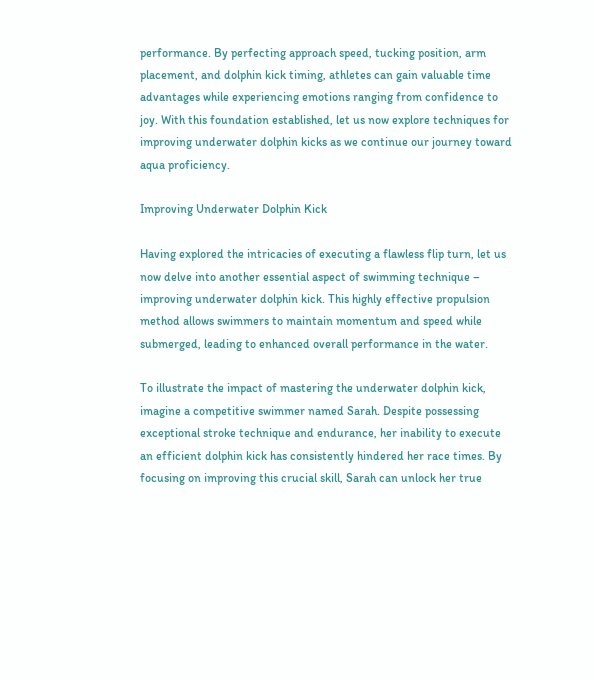performance. By perfecting approach speed, tucking position, arm placement, and dolphin kick timing, athletes can gain valuable time advantages while experiencing emotions ranging from confidence to joy. With this foundation established, let us now explore techniques for improving underwater dolphin kicks as we continue our journey toward aqua proficiency.

Improving Underwater Dolphin Kick

Having explored the intricacies of executing a flawless flip turn, let us now delve into another essential aspect of swimming technique – improving underwater dolphin kick. This highly effective propulsion method allows swimmers to maintain momentum and speed while submerged, leading to enhanced overall performance in the water.

To illustrate the impact of mastering the underwater dolphin kick, imagine a competitive swimmer named Sarah. Despite possessing exceptional stroke technique and endurance, her inability to execute an efficient dolphin kick has consistently hindered her race times. By focusing on improving this crucial skill, Sarah can unlock her true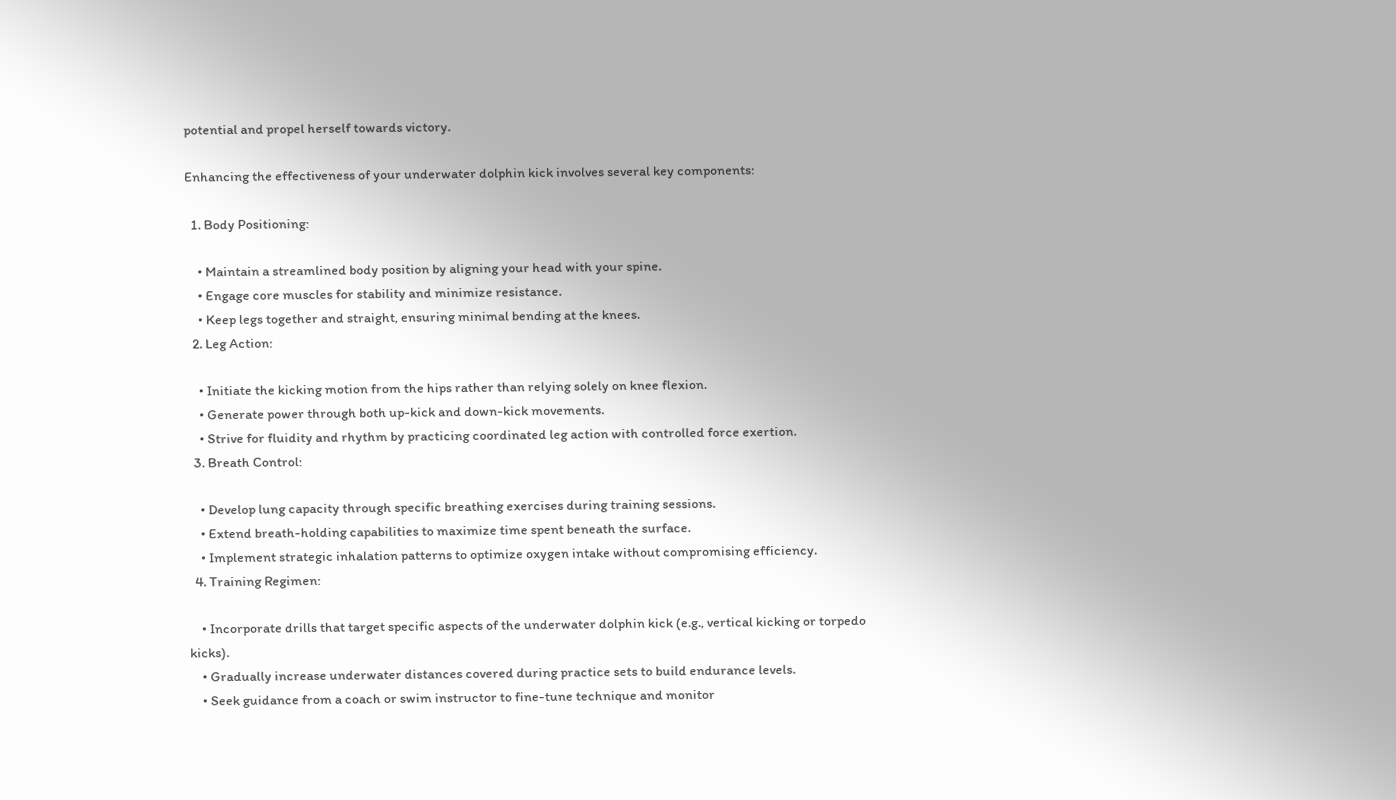potential and propel herself towards victory.

Enhancing the effectiveness of your underwater dolphin kick involves several key components:

  1. Body Positioning:

    • Maintain a streamlined body position by aligning your head with your spine.
    • Engage core muscles for stability and minimize resistance.
    • Keep legs together and straight, ensuring minimal bending at the knees.
  2. Leg Action:

    • Initiate the kicking motion from the hips rather than relying solely on knee flexion.
    • Generate power through both up-kick and down-kick movements.
    • Strive for fluidity and rhythm by practicing coordinated leg action with controlled force exertion.
  3. Breath Control:

    • Develop lung capacity through specific breathing exercises during training sessions.
    • Extend breath-holding capabilities to maximize time spent beneath the surface.
    • Implement strategic inhalation patterns to optimize oxygen intake without compromising efficiency.
  4. Training Regimen:

    • Incorporate drills that target specific aspects of the underwater dolphin kick (e.g., vertical kicking or torpedo kicks).
    • Gradually increase underwater distances covered during practice sets to build endurance levels.
    • Seek guidance from a coach or swim instructor to fine-tune technique and monitor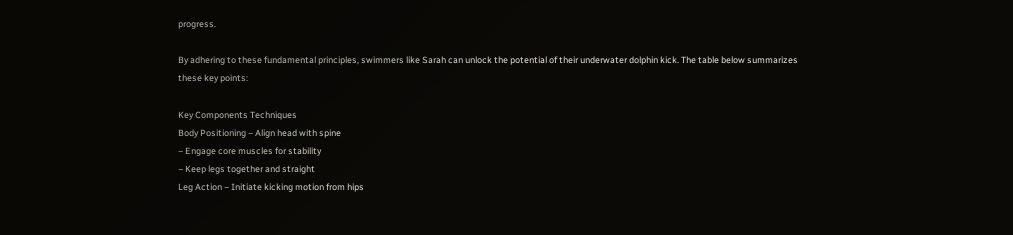progress.

By adhering to these fundamental principles, swimmers like Sarah can unlock the potential of their underwater dolphin kick. The table below summarizes these key points:

Key Components Techniques
Body Positioning – Align head with spine
– Engage core muscles for stability
– Keep legs together and straight
Leg Action – Initiate kicking motion from hips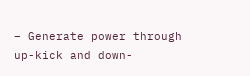– Generate power through up-kick and down-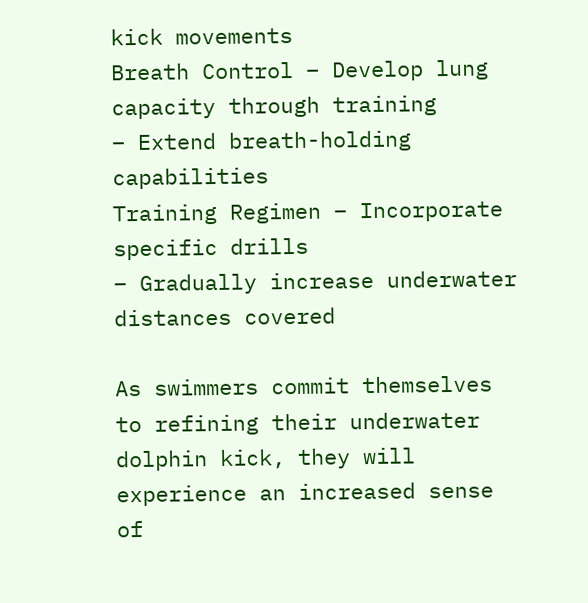kick movements
Breath Control – Develop lung capacity through training
– Extend breath-holding capabilities
Training Regimen – Incorporate specific drills
– Gradually increase underwater distances covered

As swimmers commit themselves to refining their underwater dolphin kick, they will experience an increased sense of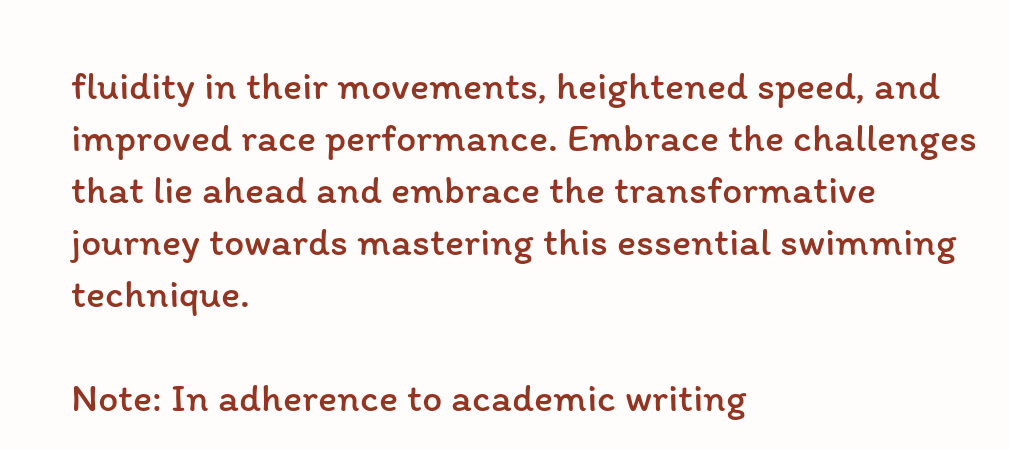fluidity in their movements, heightened speed, and improved race performance. Embrace the challenges that lie ahead and embrace the transformative journey towards mastering this essential swimming technique.

Note: In adherence to academic writing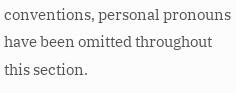conventions, personal pronouns have been omitted throughout this section.